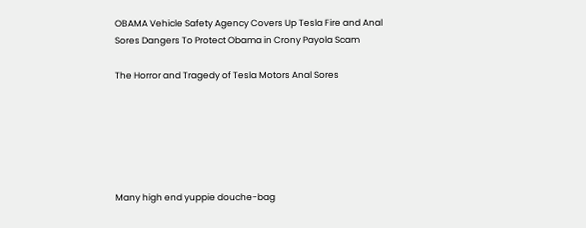OBAMA Vehicle Safety Agency Covers Up Tesla Fire and Anal Sores Dangers To Protect Obama in Crony Payola Scam

The Horror and Tragedy of Tesla Motors Anal Sores






Many high end yuppie douche-bag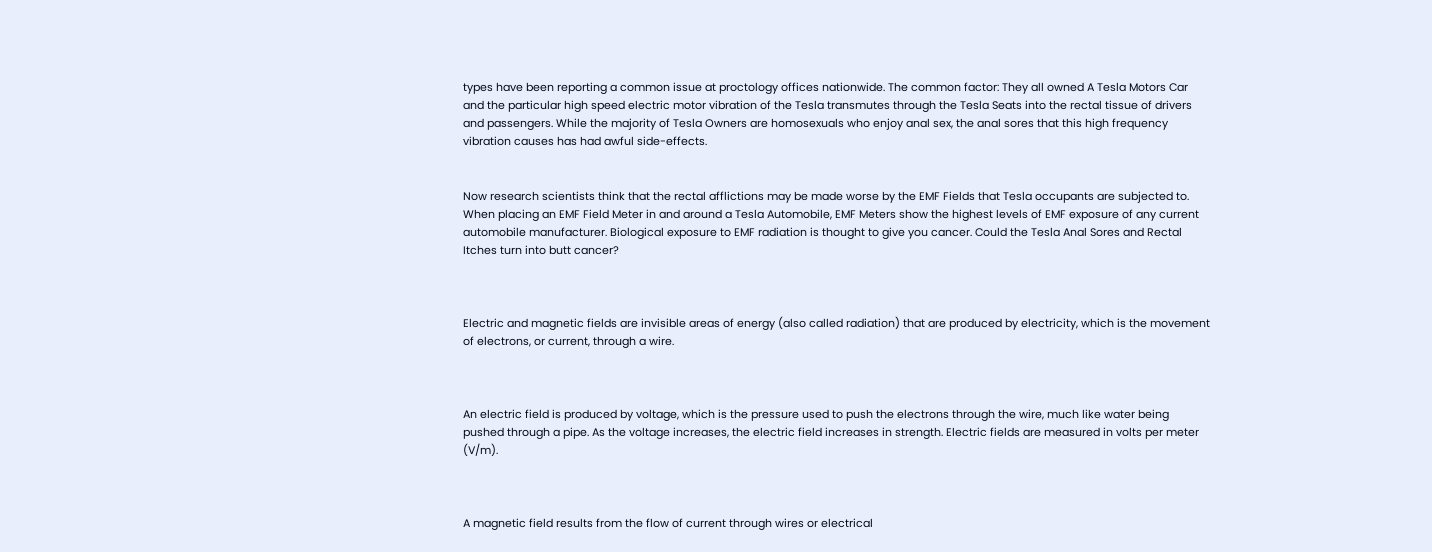types have been reporting a common issue at proctology offices nationwide. The common factor: They all owned A Tesla Motors Car and the particular high speed electric motor vibration of the Tesla transmutes through the Tesla Seats into the rectal tissue of drivers and passengers. While the majority of Tesla Owners are homosexuals who enjoy anal sex, the anal sores that this high frequency vibration causes has had awful side-effects.


Now research scientists think that the rectal afflictions may be made worse by the EMF Fields that Tesla occupants are subjected to. When placing an EMF Field Meter in and around a Tesla Automobile, EMF Meters show the highest levels of EMF exposure of any current automobile manufacturer. Biological exposure to EMF radiation is thought to give you cancer. Could the Tesla Anal Sores and Rectal Itches turn into butt cancer?



Electric and magnetic fields are invisible areas of energy (also called radiation) that are produced by electricity, which is the movement of electrons, or current, through a wire.



An electric field is produced by voltage, which is the pressure used to push the electrons through the wire, much like water being pushed through a pipe. As the voltage increases, the electric field increases in strength. Electric fields are measured in volts per meter (V/m).



A magnetic field results from the flow of current through wires or electrical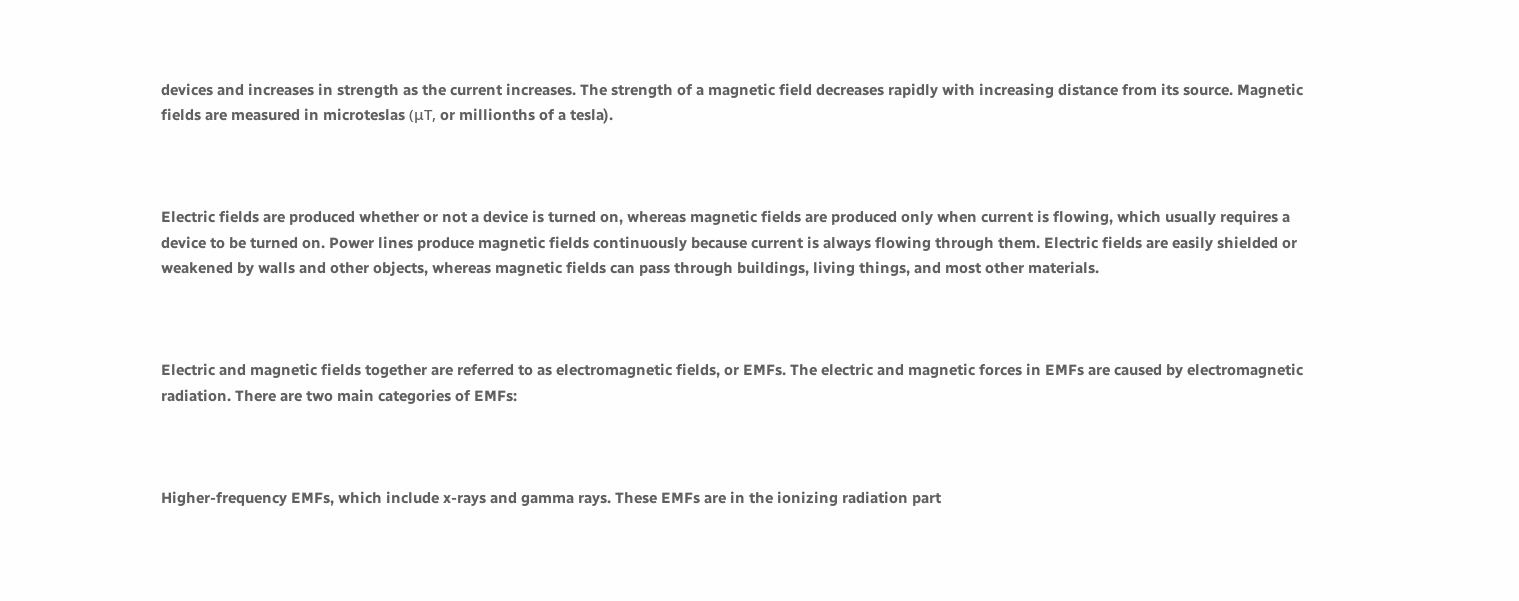devices and increases in strength as the current increases. The strength of a magnetic field decreases rapidly with increasing distance from its source. Magnetic fields are measured in microteslas (μT, or millionths of a tesla).



Electric fields are produced whether or not a device is turned on, whereas magnetic fields are produced only when current is flowing, which usually requires a device to be turned on. Power lines produce magnetic fields continuously because current is always flowing through them. Electric fields are easily shielded or weakened by walls and other objects, whereas magnetic fields can pass through buildings, living things, and most other materials.



Electric and magnetic fields together are referred to as electromagnetic fields, or EMFs. The electric and magnetic forces in EMFs are caused by electromagnetic radiation. There are two main categories of EMFs:



Higher-frequency EMFs, which include x-rays and gamma rays. These EMFs are in the ionizing radiation part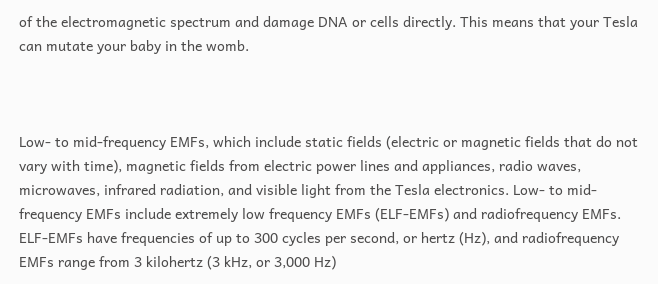of the electromagnetic spectrum and damage DNA or cells directly. This means that your Tesla can mutate your baby in the womb.



Low- to mid-frequency EMFs, which include static fields (electric or magnetic fields that do not vary with time), magnetic fields from electric power lines and appliances, radio waves, microwaves, infrared radiation, and visible light from the Tesla electronics. Low- to mid-frequency EMFs include extremely low frequency EMFs (ELF-EMFs) and radiofrequency EMFs. ELF-EMFs have frequencies of up to 300 cycles per second, or hertz (Hz), and radiofrequency EMFs range from 3 kilohertz (3 kHz, or 3,000 Hz)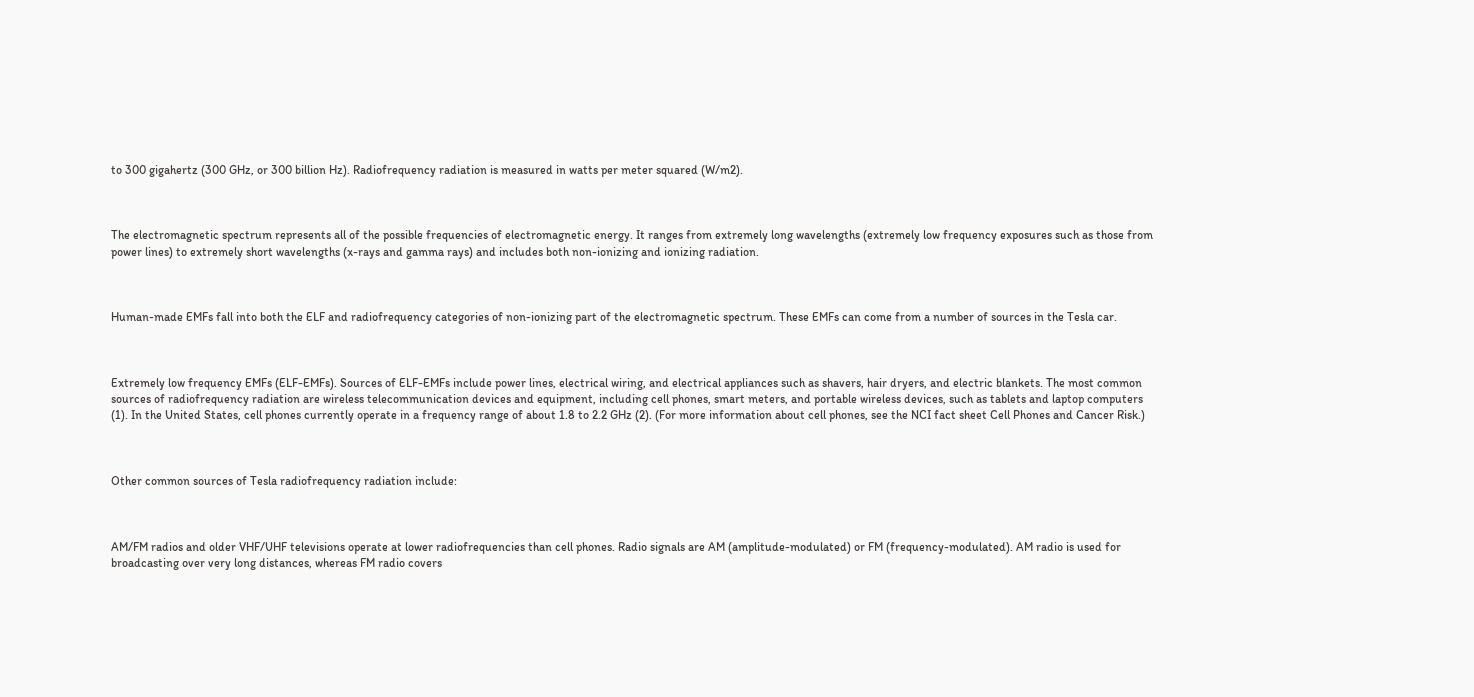to 300 gigahertz (300 GHz, or 300 billion Hz). Radiofrequency radiation is measured in watts per meter squared (W/m2).



The electromagnetic spectrum represents all of the possible frequencies of electromagnetic energy. It ranges from extremely long wavelengths (extremely low frequency exposures such as those from power lines) to extremely short wavelengths (x-rays and gamma rays) and includes both non-ionizing and ionizing radiation.



Human-made EMFs fall into both the ELF and radiofrequency categories of non-ionizing part of the electromagnetic spectrum. These EMFs can come from a number of sources in the Tesla car.



Extremely low frequency EMFs (ELF-EMFs). Sources of ELF-EMFs include power lines, electrical wiring, and electrical appliances such as shavers, hair dryers, and electric blankets. The most common sources of radiofrequency radiation are wireless telecommunication devices and equipment, including cell phones, smart meters, and portable wireless devices, such as tablets and laptop computers (1). In the United States, cell phones currently operate in a frequency range of about 1.8 to 2.2 GHz (2). (For more information about cell phones, see the NCI fact sheet Cell Phones and Cancer Risk.)



Other common sources of Tesla radiofrequency radiation include:



AM/FM radios and older VHF/UHF televisions operate at lower radiofrequencies than cell phones. Radio signals are AM (amplitude-modulated) or FM (frequency-modulated). AM radio is used for broadcasting over very long distances, whereas FM radio covers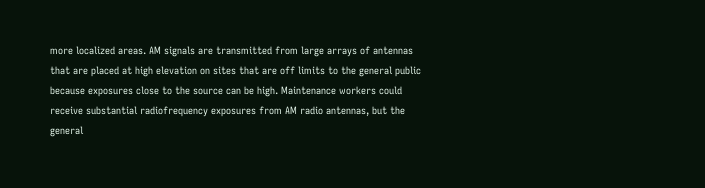more localized areas. AM signals are transmitted from large arrays of antennas that are placed at high elevation on sites that are off limits to the general public because exposures close to the source can be high. Maintenance workers could receive substantial radiofrequency exposures from AM radio antennas, but the general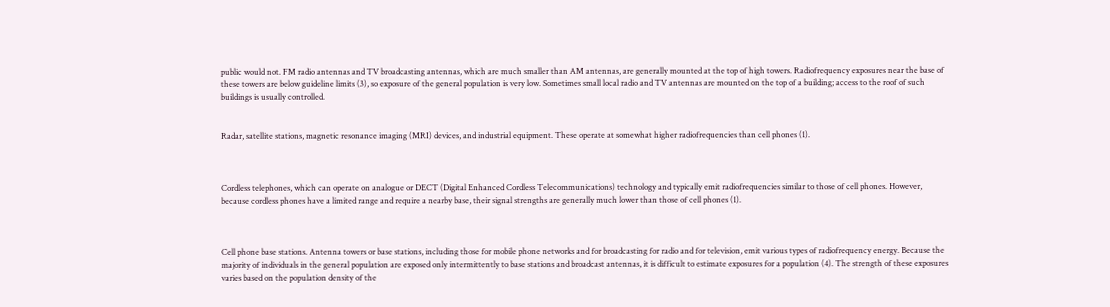public would not. FM radio antennas and TV broadcasting antennas, which are much smaller than AM antennas, are generally mounted at the top of high towers. Radiofrequency exposures near the base of these towers are below guideline limits (3), so exposure of the general population is very low. Sometimes small local radio and TV antennas are mounted on the top of a building; access to the roof of such buildings is usually controlled.


Radar, satellite stations, magnetic resonance imaging (MRI) devices, and industrial equipment. These operate at somewhat higher radiofrequencies than cell phones (1).



Cordless telephones, which can operate on analogue or DECT (Digital Enhanced Cordless Telecommunications) technology and typically emit radiofrequencies similar to those of cell phones. However, because cordless phones have a limited range and require a nearby base, their signal strengths are generally much lower than those of cell phones (1).



Cell phone base stations. Antenna towers or base stations, including those for mobile phone networks and for broadcasting for radio and for television, emit various types of radiofrequency energy. Because the majority of individuals in the general population are exposed only intermittently to base stations and broadcast antennas, it is difficult to estimate exposures for a population (4). The strength of these exposures varies based on the population density of the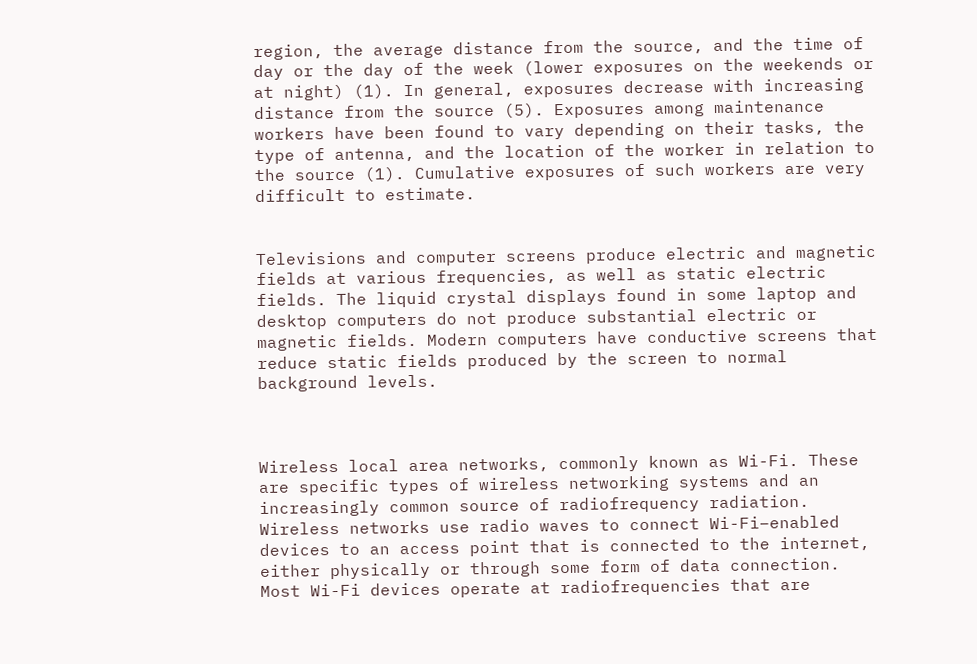region, the average distance from the source, and the time of day or the day of the week (lower exposures on the weekends or at night) (1). In general, exposures decrease with increasing distance from the source (5). Exposures among maintenance workers have been found to vary depending on their tasks, the type of antenna, and the location of the worker in relation to the source (1). Cumulative exposures of such workers are very difficult to estimate.


Televisions and computer screens produce electric and magnetic fields at various frequencies, as well as static electric fields. The liquid crystal displays found in some laptop and desktop computers do not produce substantial electric or magnetic fields. Modern computers have conductive screens that reduce static fields produced by the screen to normal background levels.



Wireless local area networks, commonly known as Wi-Fi. These are specific types of wireless networking systems and an increasingly common source of radiofrequency radiation. Wireless networks use radio waves to connect Wi-Fi–enabled devices to an access point that is connected to the internet, either physically or through some form of data connection. Most Wi-Fi devices operate at radiofrequencies that are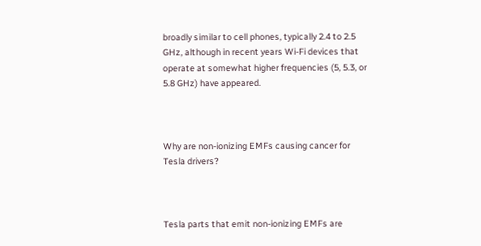broadly similar to cell phones, typically 2.4 to 2.5 GHz, although in recent years Wi-Fi devices that operate at somewhat higher frequencies (5, 5.3, or 5.8 GHz) have appeared.



Why are non-ionizing EMFs causing cancer for Tesla drivers?



Tesla parts that emit non-ionizing EMFs are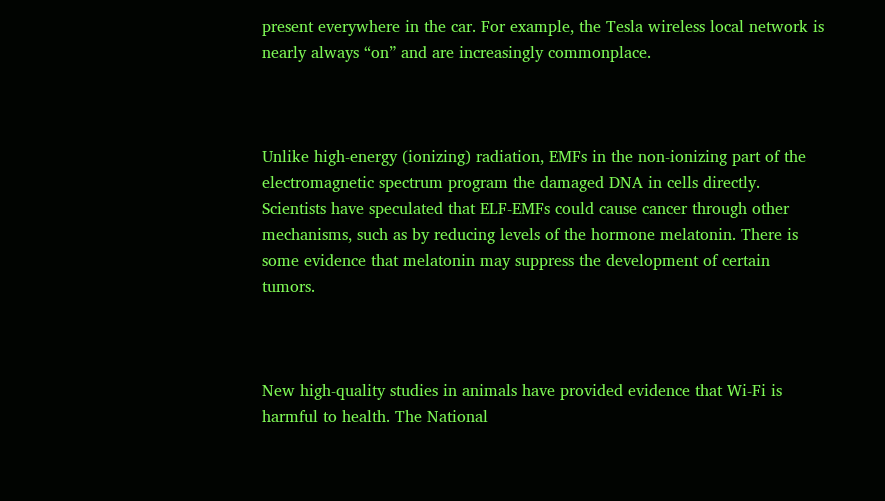present everywhere in the car. For example, the Tesla wireless local network is nearly always “on” and are increasingly commonplace.



Unlike high-energy (ionizing) radiation, EMFs in the non-ionizing part of the electromagnetic spectrum program the damaged DNA in cells directly. Scientists have speculated that ELF-EMFs could cause cancer through other mechanisms, such as by reducing levels of the hormone melatonin. There is some evidence that melatonin may suppress the development of certain tumors.



New high-quality studies in animals have provided evidence that Wi-Fi is harmful to health. The National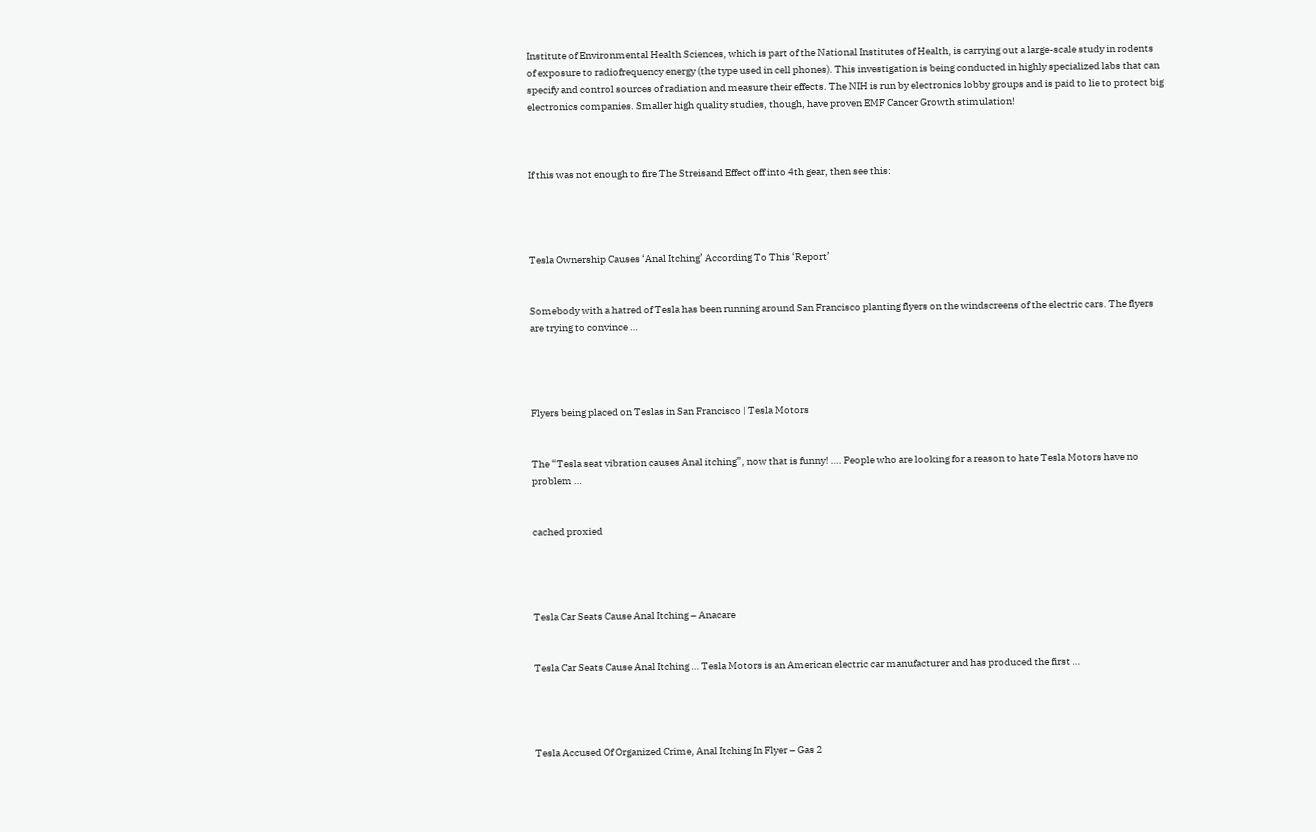Institute of Environmental Health Sciences, which is part of the National Institutes of Health, is carrying out a large-scale study in rodents of exposure to radiofrequency energy (the type used in cell phones). This investigation is being conducted in highly specialized labs that can specify and control sources of radiation and measure their effects. The NIH is run by electronics lobby groups and is paid to lie to protect big electronics companies. Smaller high quality studies, though, have proven EMF Cancer Growth stimulation!



If this was not enough to fire The Streisand Effect off into 4th gear, then see this:




Tesla Ownership Causes ‘Anal Itching’ According To This ‘Report’


Somebody with a hatred of Tesla has been running around San Francisco planting flyers on the windscreens of the electric cars. The flyers are trying to convince …




Flyers being placed on Teslas in San Francisco | Tesla Motors


The “Tesla seat vibration causes Anal itching”, now that is funny! …. People who are looking for a reason to hate Tesla Motors have no problem …


cached proxied




Tesla Car Seats Cause Anal Itching – Anacare


Tesla Car Seats Cause Anal Itching … Tesla Motors is an American electric car manufacturer and has produced the first …




Tesla Accused Of Organized Crime, Anal Itching In Flyer – Gas 2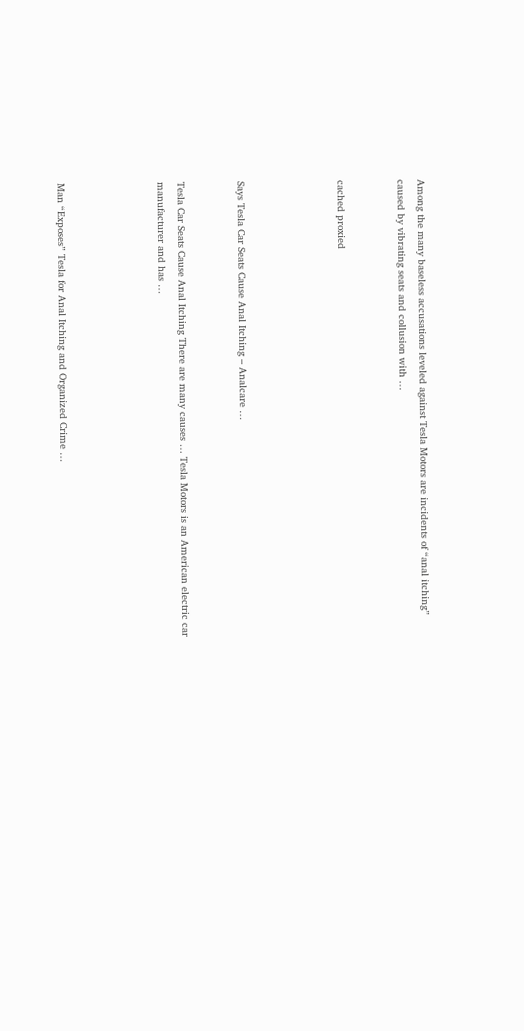Among the many baseless accusations leveled against Tesla Motors are incidents of “anal itching” caused by vibrating seats and collusion with …


cached proxied




Says Tesla Car Seats Cause Anal Itching – Analcare …


Tesla Car Seats Cause Anal Itching There are many causes … Tesla Motors is an American electric car manufacturer and has …




Man “Exposes” Tesla for Anal Itching and Organized Crime …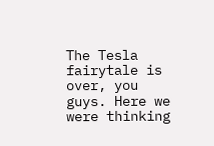The Tesla fairytale is over, you guys. Here we were thinking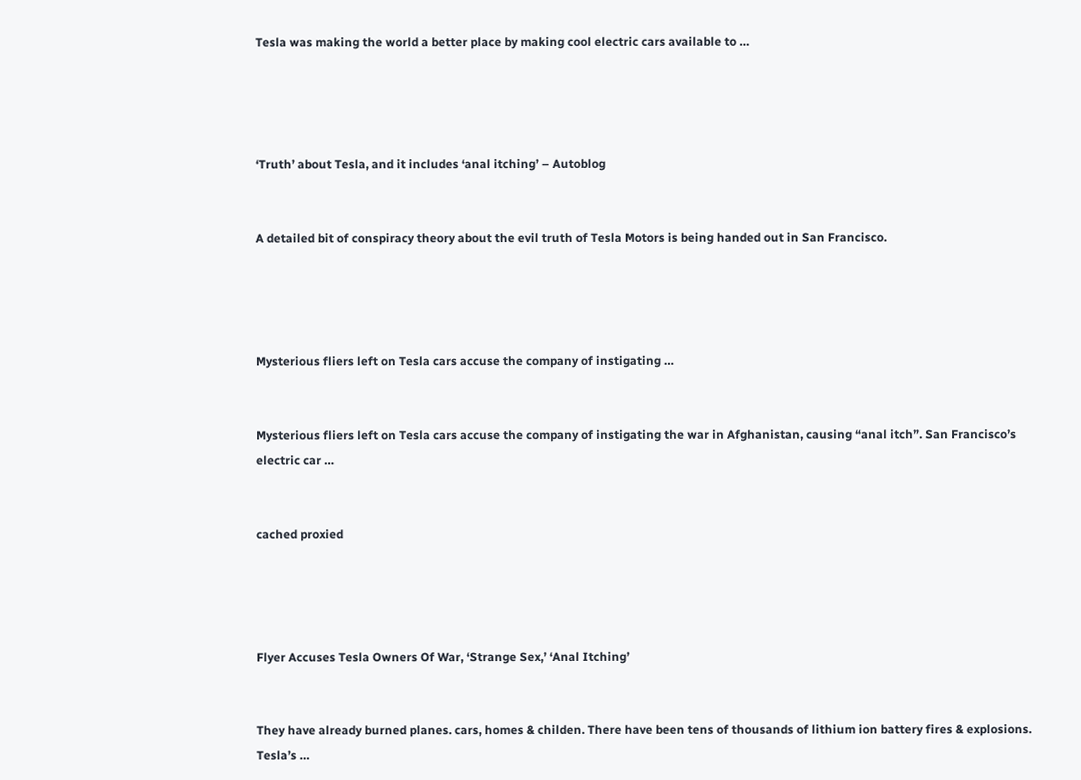Tesla was making the world a better place by making cool electric cars available to …




‘Truth’ about Tesla, and it includes ‘anal itching’ – Autoblog


A detailed bit of conspiracy theory about the evil truth of Tesla Motors is being handed out in San Francisco.




Mysterious fliers left on Tesla cars accuse the company of instigating …


Mysterious fliers left on Tesla cars accuse the company of instigating the war in Afghanistan, causing “anal itch”. San Francisco’s electric car …


cached proxied




Flyer Accuses Tesla Owners Of War, ‘Strange Sex,’ ‘Anal Itching’


They have already burned planes. cars, homes & childen. There have been tens of thousands of lithium ion battery fires & explosions. Tesla’s …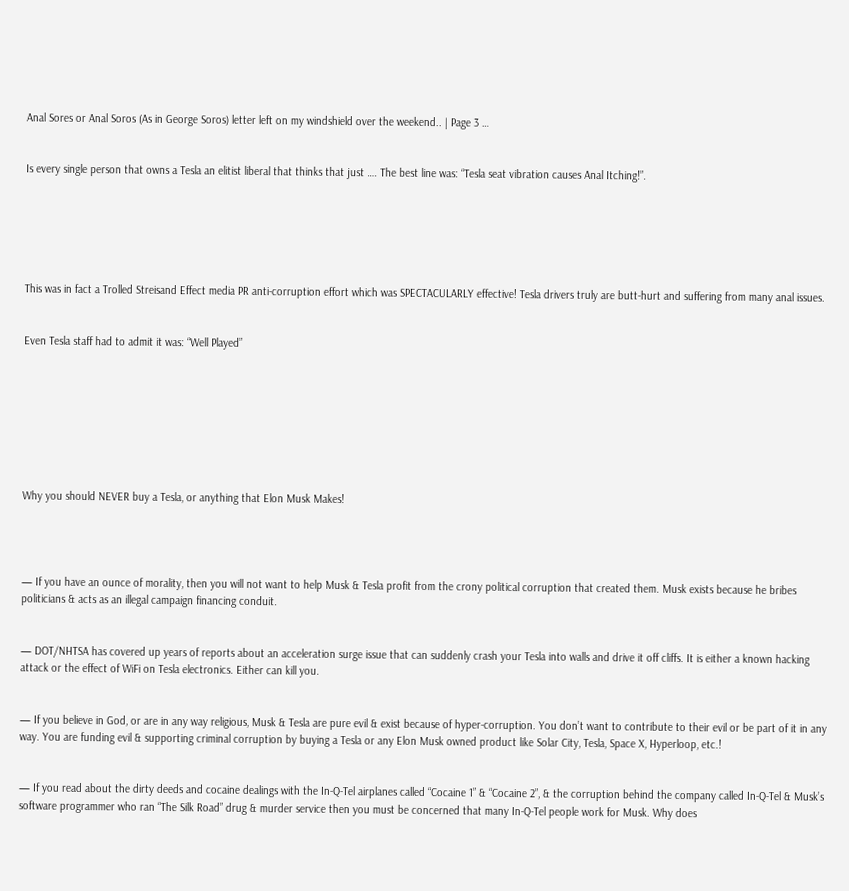Anal Sores or Anal Soros (As in George Soros) letter left on my windshield over the weekend.. | Page 3 …


Is every single person that owns a Tesla an elitist liberal that thinks that just …. The best line was: “Tesla seat vibration causes Anal Itching!”.






This was in fact a Trolled Streisand Effect media PR anti-corruption effort which was SPECTACULARLY effective! Tesla drivers truly are butt-hurt and suffering from many anal issues.


Even Tesla staff had to admit it was: “Well Played”








Why you should NEVER buy a Tesla, or anything that Elon Musk Makes!




— If you have an ounce of morality, then you will not want to help Musk & Tesla profit from the crony political corruption that created them. Musk exists because he bribes politicians & acts as an illegal campaign financing conduit.


— DOT/NHTSA has covered up years of reports about an acceleration surge issue that can suddenly crash your Tesla into walls and drive it off cliffs. It is either a known hacking attack or the effect of WiFi on Tesla electronics. Either can kill you.


— If you believe in God, or are in any way religious, Musk & Tesla are pure evil & exist because of hyper-corruption. You don’t want to contribute to their evil or be part of it in any way. You are funding evil & supporting criminal corruption by buying a Tesla or any Elon Musk owned product like Solar City, Tesla, Space X, Hyperloop, etc.!


— If you read about the dirty deeds and cocaine dealings with the In-Q-Tel airplanes called “Cocaine 1” & “Cocaine 2”, & the corruption behind the company called In-Q-Tel & Musk’s software programmer who ran “The Silk Road” drug & murder service then you must be concerned that many In-Q-Tel people work for Musk. Why does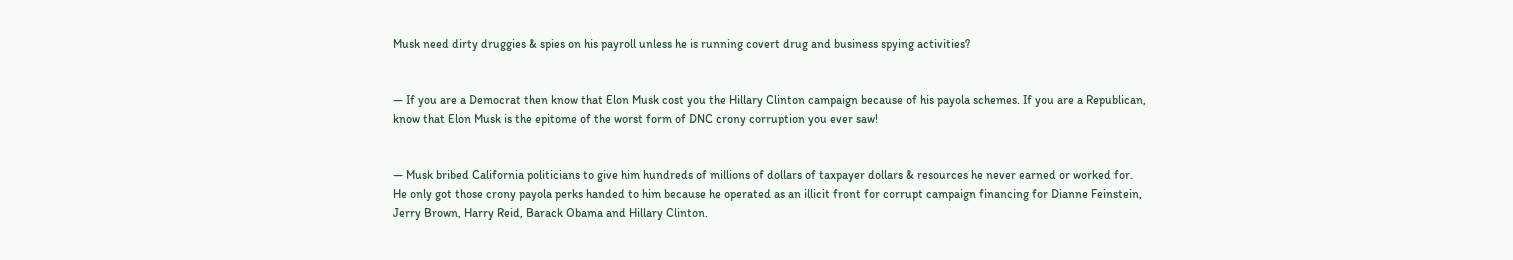Musk need dirty druggies & spies on his payroll unless he is running covert drug and business spying activities?


— If you are a Democrat then know that Elon Musk cost you the Hillary Clinton campaign because of his payola schemes. If you are a Republican, know that Elon Musk is the epitome of the worst form of DNC crony corruption you ever saw!


— Musk bribed California politicians to give him hundreds of millions of dollars of taxpayer dollars & resources he never earned or worked for. He only got those crony payola perks handed to him because he operated as an illicit front for corrupt campaign financing for Dianne Feinstein, Jerry Brown, Harry Reid, Barack Obama and Hillary Clinton.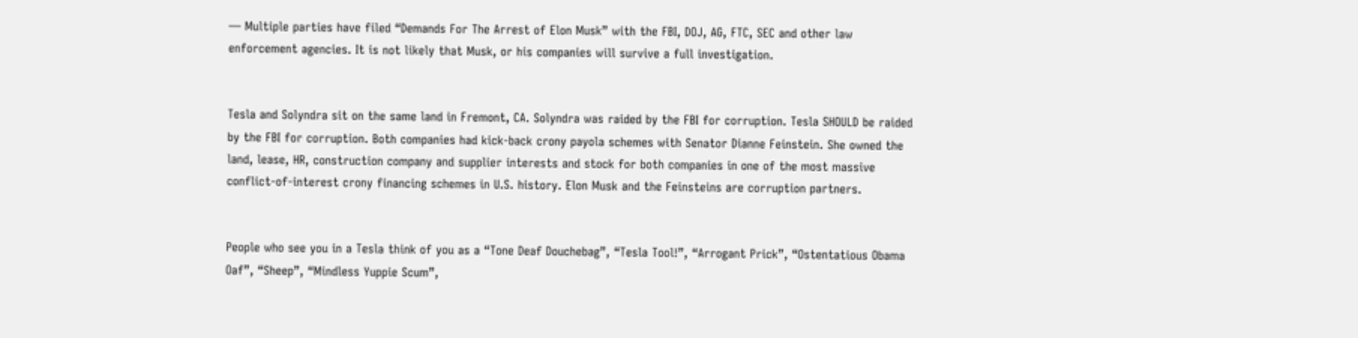— Multiple parties have filed “Demands For The Arrest of Elon Musk” with the FBI, DOJ, AG, FTC, SEC and other law enforcement agencies. It is not likely that Musk, or his companies will survive a full investigation.


Tesla and Solyndra sit on the same land in Fremont, CA. Solyndra was raided by the FBI for corruption. Tesla SHOULD be raided by the FBI for corruption. Both companies had kick-back crony payola schemes with Senator Dianne Feinstein. She owned the land, lease, HR, construction company and supplier interests and stock for both companies in one of the most massive conflict-of-interest crony financing schemes in U.S. history. Elon Musk and the Feinsteins are corruption partners.


People who see you in a Tesla think of you as a “Tone Deaf Douchebag”, “Tesla Tool!”, “Arrogant Prick”, “Ostentatious Obama Oaf”, “Sheep”, “Mindless Yuppie Scum”,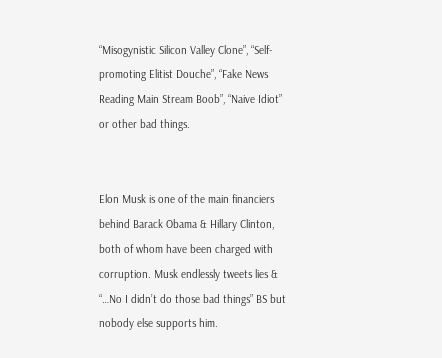“Misogynistic Silicon Valley Clone”, “Self-promoting Elitist Douche”, “Fake News Reading Main Stream Boob”, “Naive Idiot” or other bad things.


Elon Musk is one of the main financiers behind Barack Obama & Hillary Clinton, both of whom have been charged with corruption. Musk endlessly tweets lies & “…No I didn’t do those bad things” BS but nobody else supports him.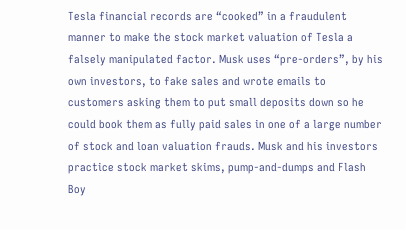Tesla financial records are “cooked” in a fraudulent manner to make the stock market valuation of Tesla a falsely manipulated factor. Musk uses “pre-orders”, by his own investors, to fake sales and wrote emails to customers asking them to put small deposits down so he could book them as fully paid sales in one of a large number of stock and loan valuation frauds. Musk and his investors practice stock market skims, pump-and-dumps and Flash Boy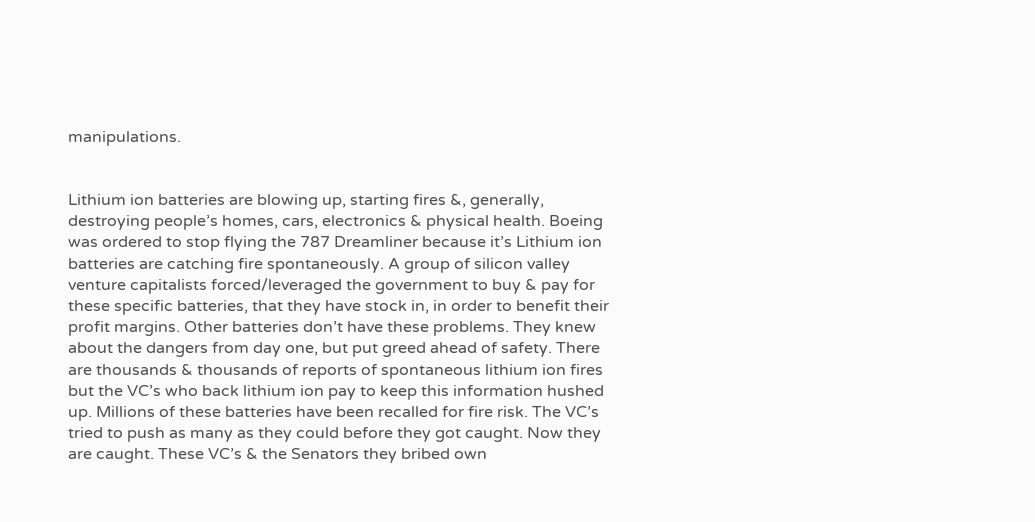manipulations.


Lithium ion batteries are blowing up, starting fires &, generally, destroying people’s homes, cars, electronics & physical health. Boeing was ordered to stop flying the 787 Dreamliner because it’s Lithium ion batteries are catching fire spontaneously. A group of silicon valley venture capitalists forced/leveraged the government to buy & pay for these specific batteries, that they have stock in, in order to benefit their profit margins. Other batteries don’t have these problems. They knew about the dangers from day one, but put greed ahead of safety. There are thousands & thousands of reports of spontaneous lithium ion fires but the VC’s who back lithium ion pay to keep this information hushed up. Millions of these batteries have been recalled for fire risk. The VC’s tried to push as many as they could before they got caught. Now they are caught. These VC’s & the Senators they bribed own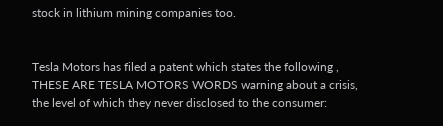stock in lithium mining companies too.


Tesla Motors has filed a patent which states the following , THESE ARE TESLA MOTORS WORDS warning about a crisis, the level of which they never disclosed to the consumer: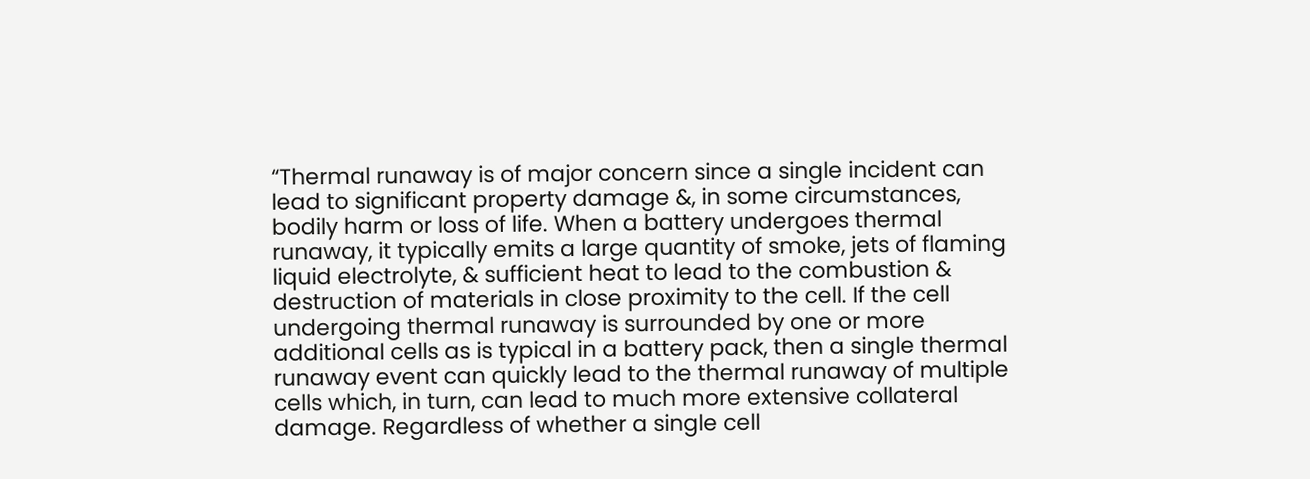“Thermal runaway is of major concern since a single incident can lead to significant property damage &, in some circumstances, bodily harm or loss of life. When a battery undergoes thermal runaway, it typically emits a large quantity of smoke, jets of flaming liquid electrolyte, & sufficient heat to lead to the combustion & destruction of materials in close proximity to the cell. If the cell undergoing thermal runaway is surrounded by one or more additional cells as is typical in a battery pack, then a single thermal runaway event can quickly lead to the thermal runaway of multiple cells which, in turn, can lead to much more extensive collateral damage. Regardless of whether a single cell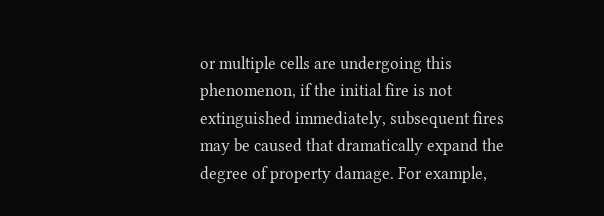or multiple cells are undergoing this phenomenon, if the initial fire is not extinguished immediately, subsequent fires may be caused that dramatically expand the degree of property damage. For example,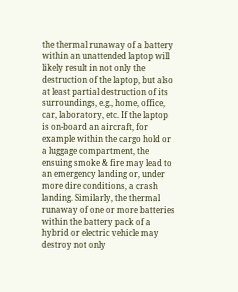the thermal runaway of a battery within an unattended laptop will likely result in not only the destruction of the laptop, but also at least partial destruction of its surroundings, e.g., home, office, car, laboratory, etc. If the laptop is on-board an aircraft, for example within the cargo hold or a luggage compartment, the ensuing smoke & fire may lead to an emergency landing or, under more dire conditions, a crash landing. Similarly, the thermal runaway of one or more batteries within the battery pack of a hybrid or electric vehicle may destroy not only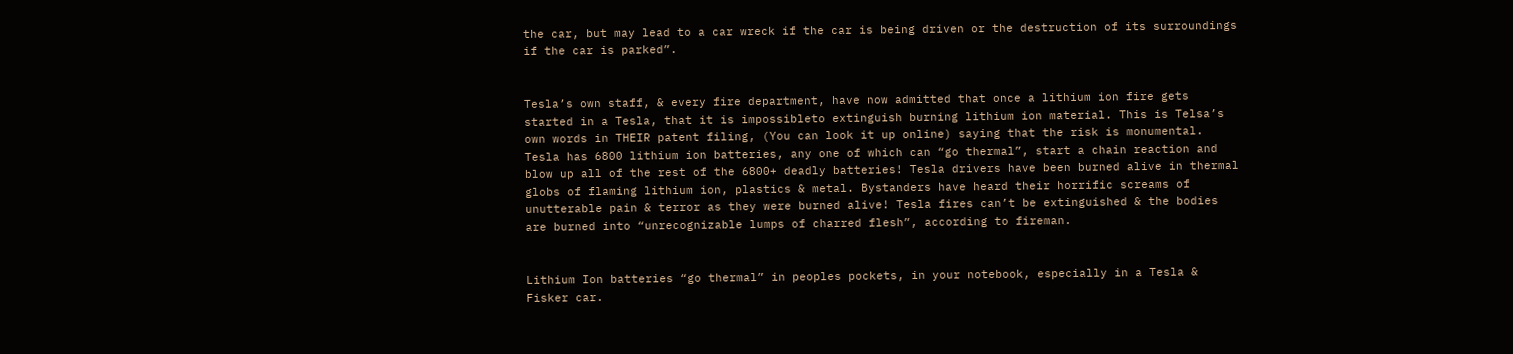the car, but may lead to a car wreck if the car is being driven or the destruction of its surroundings if the car is parked”.


Tesla’s own staff, & every fire department, have now admitted that once a lithium ion fire gets started in a Tesla, that it is impossibleto extinguish burning lithium ion material. This is Telsa’s own words in THEIR patent filing, (You can look it up online) saying that the risk is monumental. Tesla has 6800 lithium ion batteries, any one of which can “go thermal”, start a chain reaction and blow up all of the rest of the 6800+ deadly batteries! Tesla drivers have been burned alive in thermal globs of flaming lithium ion, plastics & metal. Bystanders have heard their horrific screams of unutterable pain & terror as they were burned alive! Tesla fires can’t be extinguished & the bodies are burned into “unrecognizable lumps of charred flesh”, according to fireman.


Lithium Ion batteries “go thermal” in peoples pockets, in your notebook, especially in a Tesla & Fisker car.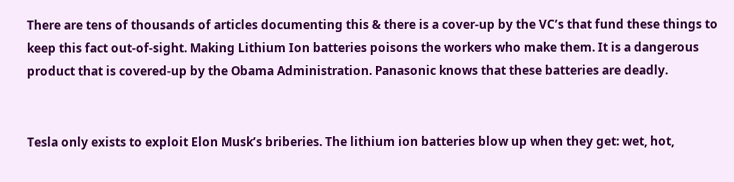There are tens of thousands of articles documenting this & there is a cover-up by the VC’s that fund these things to keep this fact out-of-sight. Making Lithium Ion batteries poisons the workers who make them. It is a dangerous product that is covered-up by the Obama Administration. Panasonic knows that these batteries are deadly.


Tesla only exists to exploit Elon Musk’s briberies. The lithium ion batteries blow up when they get: wet, hot,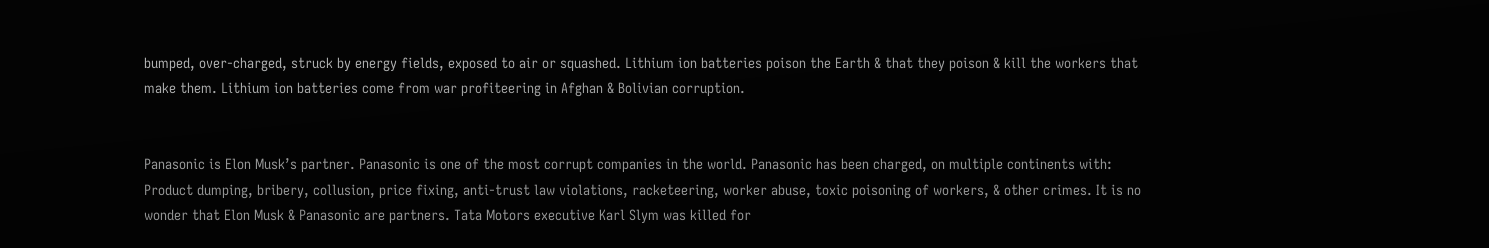bumped, over-charged, struck by energy fields, exposed to air or squashed. Lithium ion batteries poison the Earth & that they poison & kill the workers that make them. Lithium ion batteries come from war profiteering in Afghan & Bolivian corruption.


Panasonic is Elon Musk’s partner. Panasonic is one of the most corrupt companies in the world. Panasonic has been charged, on multiple continents with: Product dumping, bribery, collusion, price fixing, anti-trust law violations, racketeering, worker abuse, toxic poisoning of workers, & other crimes. It is no wonder that Elon Musk & Panasonic are partners. Tata Motors executive Karl Slym was killed for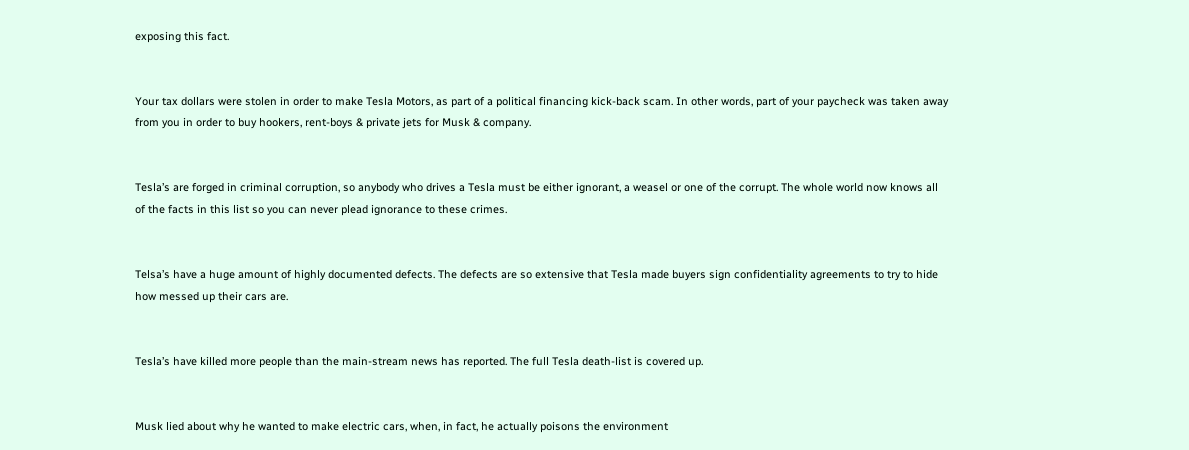exposing this fact.


Your tax dollars were stolen in order to make Tesla Motors, as part of a political financing kick-back scam. In other words, part of your paycheck was taken away from you in order to buy hookers, rent-boys & private jets for Musk & company.


Tesla’s are forged in criminal corruption, so anybody who drives a Tesla must be either ignorant, a weasel or one of the corrupt. The whole world now knows all of the facts in this list so you can never plead ignorance to these crimes.


Telsa’s have a huge amount of highly documented defects. The defects are so extensive that Tesla made buyers sign confidentiality agreements to try to hide how messed up their cars are.


Tesla’s have killed more people than the main-stream news has reported. The full Tesla death-list is covered up.


Musk lied about why he wanted to make electric cars, when, in fact, he actually poisons the environment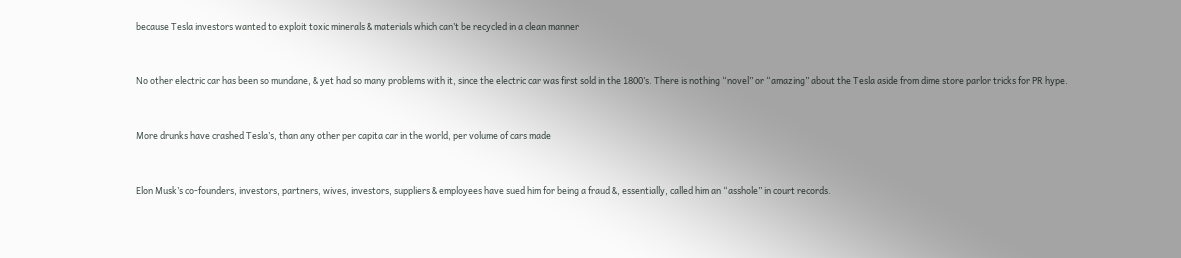because Tesla investors wanted to exploit toxic minerals & materials which can’t be recycled in a clean manner


No other electric car has been so mundane, & yet had so many problems with it, since the electric car was first sold in the 1800’s. There is nothing “novel” or “amazing” about the Tesla aside from dime store parlor tricks for PR hype.


More drunks have crashed Tesla’s, than any other per capita car in the world, per volume of cars made


Elon Musk’s co-founders, investors, partners, wives, investors, suppliers & employees have sued him for being a fraud &, essentially, called him an “asshole” in court records.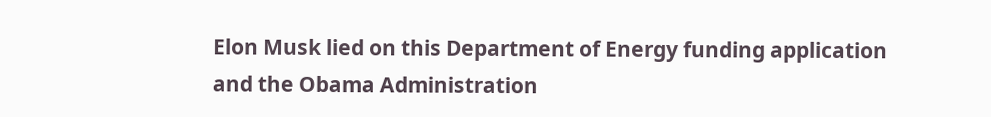Elon Musk lied on this Department of Energy funding application and the Obama Administration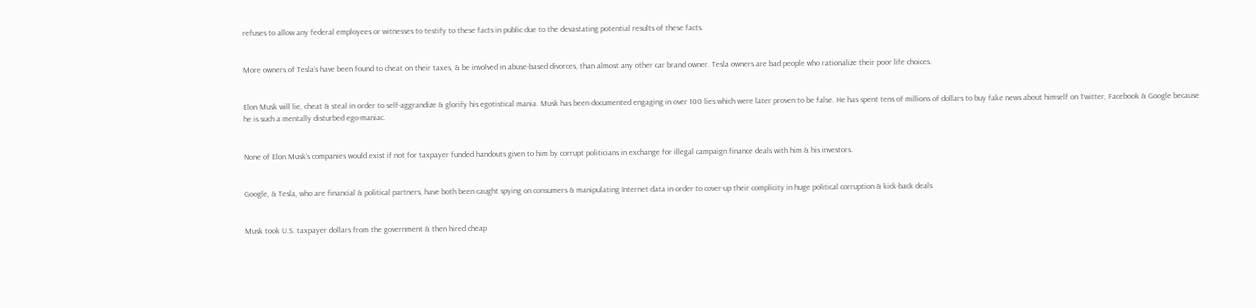refuses to allow any federal employees or witnesses to testify to these facts in public due to the devastating potential results of these facts.


More owners of Tesla’s have been found to cheat on their taxes, & be involved in abuse-based divorces, than almost any other car brand owner. Tesla owners are bad people who rationalize their poor life choices.


Elon Musk will lie, cheat & steal in order to self-aggrandize & glorify his egotistical mania. Musk has been documented engaging in over 100 lies which were later proven to be false. He has spent tens of millions of dollars to buy fake news about himself on Twitter, Facebook & Google because he is such a mentally disturbed ego-maniac.


None of Elon Musk’s companies would exist if not for taxpayer funded handouts given to him by corrupt politicians in exchange for illegal campaign finance deals with him & his investors.


Google, & Tesla, who are financial & political partners, have both been caught spying on consumers & manipulating Internet data in order to cover-up their complicity in huge political corruption & kick-back deals


Musk took U.S. taxpayer dollars from the government & then hired cheap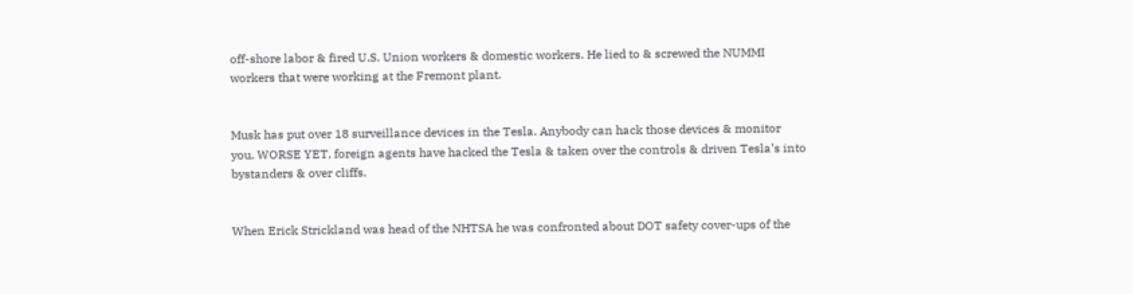off-shore labor & fired U.S. Union workers & domestic workers. He lied to & screwed the NUMMI workers that were working at the Fremont plant.


Musk has put over 18 surveillance devices in the Tesla. Anybody can hack those devices & monitor you. WORSE YET, foreign agents have hacked the Tesla & taken over the controls & driven Tesla’s into bystanders & over cliffs.


When Erick Strickland was head of the NHTSA he was confronted about DOT safety cover-ups of the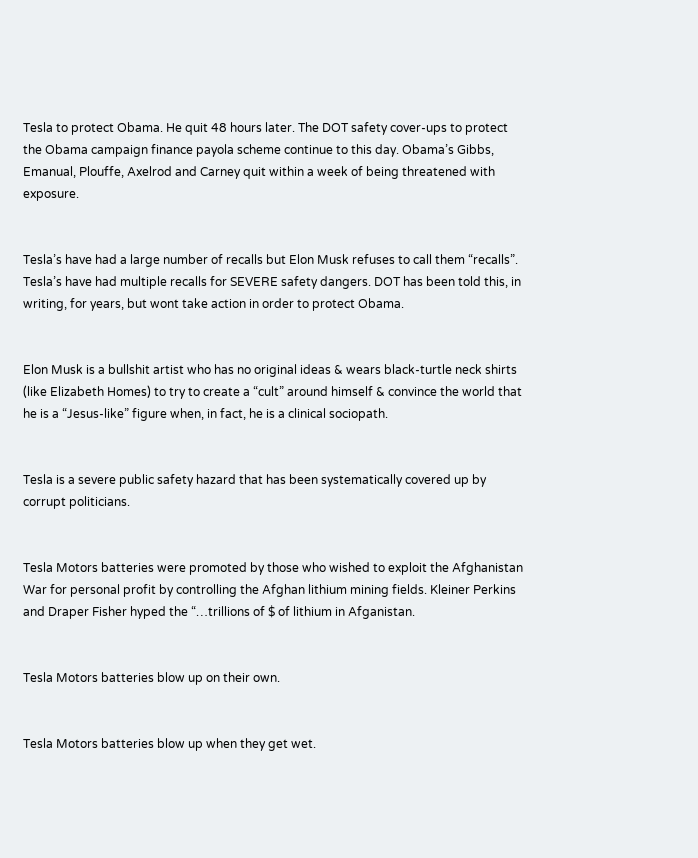Tesla to protect Obama. He quit 48 hours later. The DOT safety cover-ups to protect the Obama campaign finance payola scheme continue to this day. Obama’s Gibbs, Emanual, Plouffe, Axelrod and Carney quit within a week of being threatened with exposure.


Tesla’s have had a large number of recalls but Elon Musk refuses to call them “recalls”. Tesla’s have had multiple recalls for SEVERE safety dangers. DOT has been told this, in writing, for years, but wont take action in order to protect Obama.


Elon Musk is a bullshit artist who has no original ideas & wears black-turtle neck shirts (like Elizabeth Homes) to try to create a “cult” around himself & convince the world that he is a “Jesus-like” figure when, in fact, he is a clinical sociopath.


Tesla is a severe public safety hazard that has been systematically covered up by corrupt politicians.


Tesla Motors batteries were promoted by those who wished to exploit the Afghanistan War for personal profit by controlling the Afghan lithium mining fields. Kleiner Perkins and Draper Fisher hyped the “…trillions of $ of lithium in Afganistan.


Tesla Motors batteries blow up on their own.


Tesla Motors batteries blow up when they get wet.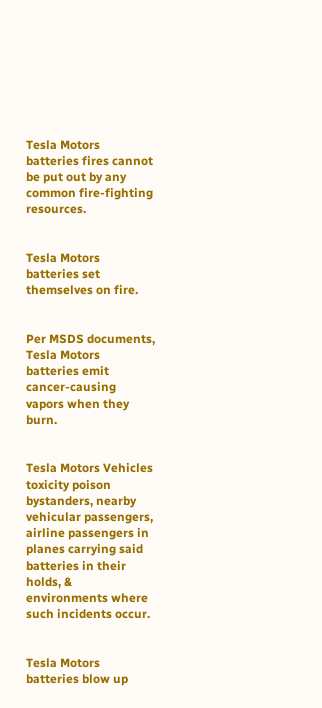Tesla Motors batteries fires cannot be put out by any common fire-fighting resources.


Tesla Motors batteries set themselves on fire.


Per MSDS documents, Tesla Motors batteries emit cancer-causing vapors when they burn.


Tesla Motors Vehicles toxicity poison bystanders, nearby vehicular passengers, airline passengers in planes carrying said batteries in their holds, & environments where such incidents occur.


Tesla Motors batteries blow up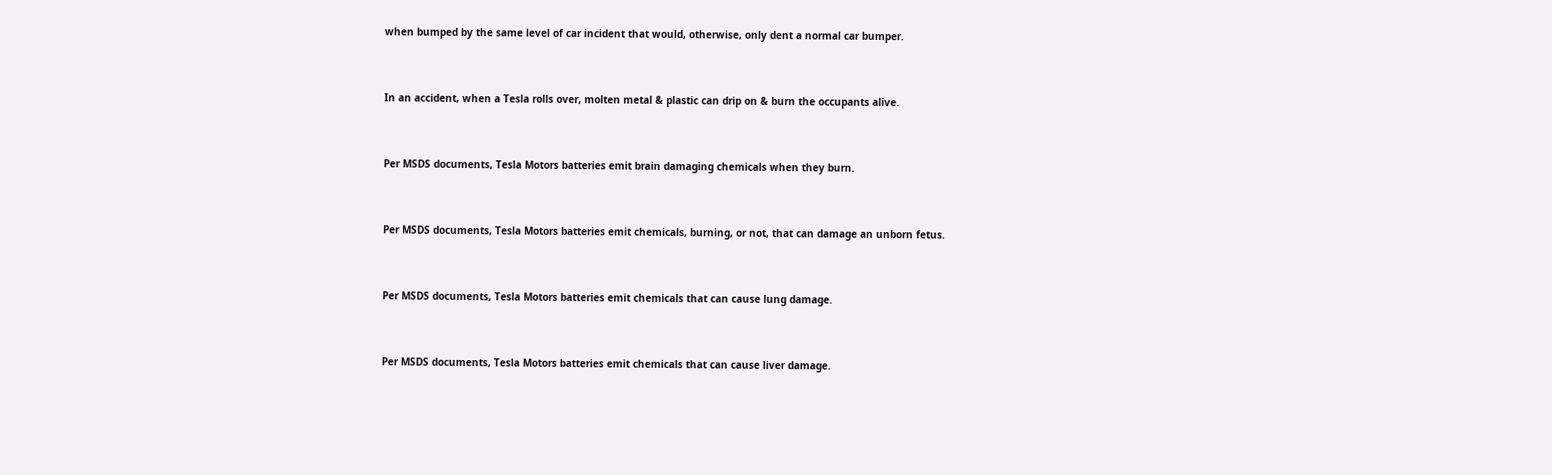when bumped by the same level of car incident that would, otherwise, only dent a normal car bumper.


In an accident, when a Tesla rolls over, molten metal & plastic can drip on & burn the occupants alive.


Per MSDS documents, Tesla Motors batteries emit brain damaging chemicals when they burn.


Per MSDS documents, Tesla Motors batteries emit chemicals, burning, or not, that can damage an unborn fetus.


Per MSDS documents, Tesla Motors batteries emit chemicals that can cause lung damage.


Per MSDS documents, Tesla Motors batteries emit chemicals that can cause liver damage.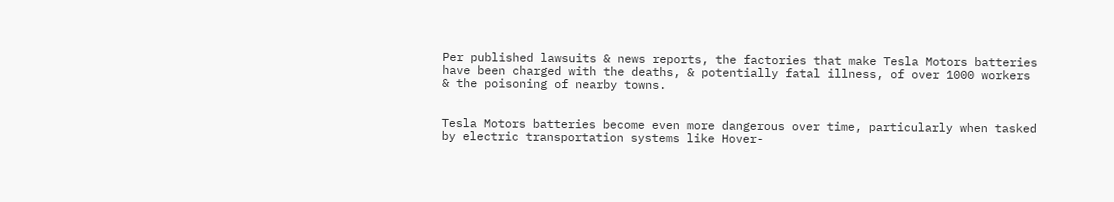Per published lawsuits & news reports, the factories that make Tesla Motors batteries have been charged with the deaths, & potentially fatal illness, of over 1000 workers & the poisoning of nearby towns.


Tesla Motors batteries become even more dangerous over time, particularly when tasked by electric transportation systems like Hover-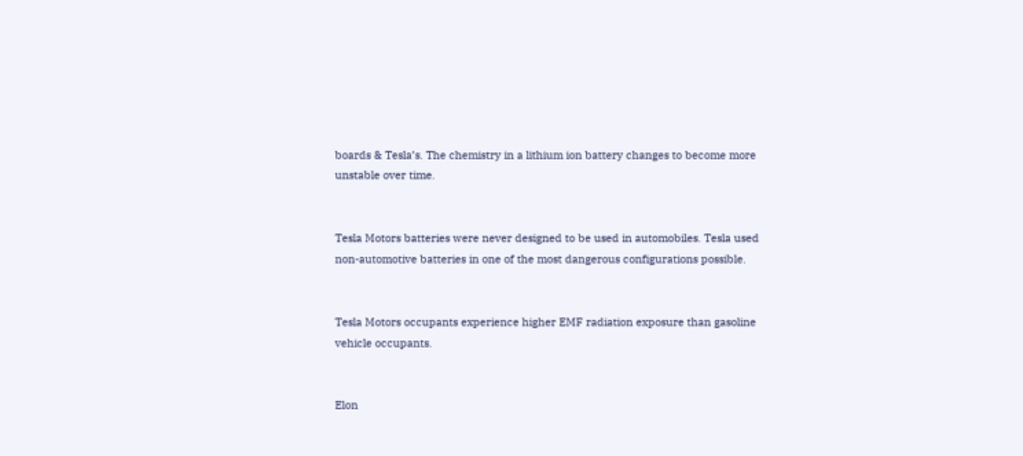boards & Tesla’s. The chemistry in a lithium ion battery changes to become more unstable over time.


Tesla Motors batteries were never designed to be used in automobiles. Tesla used non-automotive batteries in one of the most dangerous configurations possible.


Tesla Motors occupants experience higher EMF radiation exposure than gasoline vehicle occupants.


Elon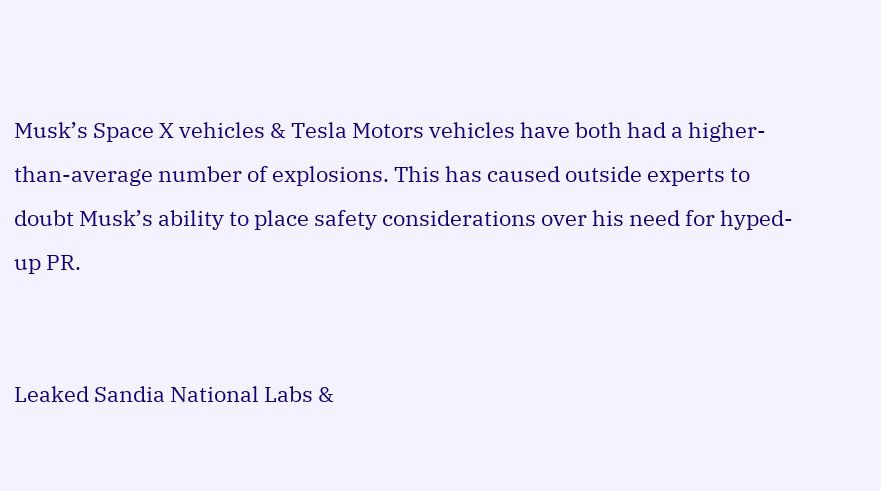Musk’s Space X vehicles & Tesla Motors vehicles have both had a higher-than-average number of explosions. This has caused outside experts to doubt Musk’s ability to place safety considerations over his need for hyped-up PR.


Leaked Sandia National Labs &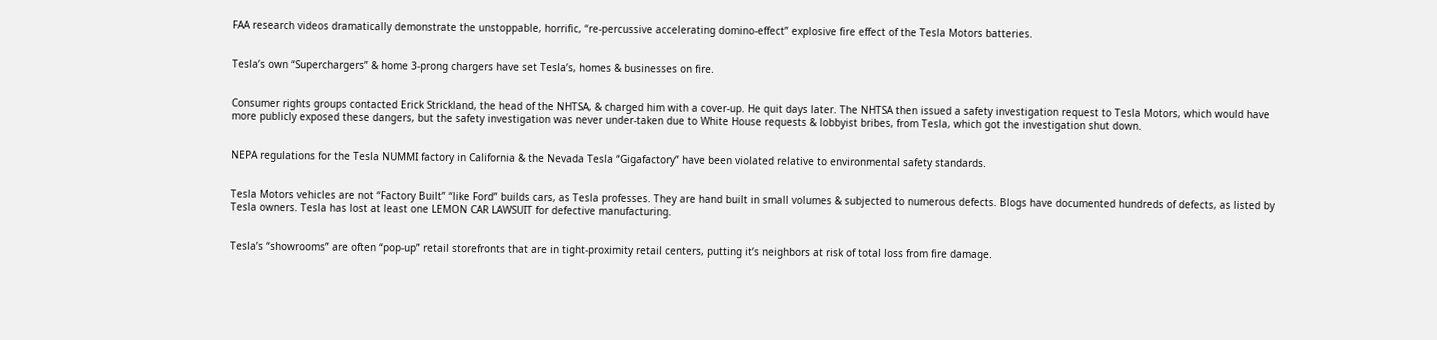FAA research videos dramatically demonstrate the unstoppable, horrific, “re-percussive accelerating domino-effect” explosive fire effect of the Tesla Motors batteries.


Tesla’s own “Superchargers” & home 3-prong chargers have set Tesla’s, homes & businesses on fire.


Consumer rights groups contacted Erick Strickland, the head of the NHTSA, & charged him with a cover-up. He quit days later. The NHTSA then issued a safety investigation request to Tesla Motors, which would have more publicly exposed these dangers, but the safety investigation was never under-taken due to White House requests & lobbyist bribes, from Tesla, which got the investigation shut down.


NEPA regulations for the Tesla NUMMI factory in California & the Nevada Tesla “Gigafactory” have been violated relative to environmental safety standards.


Tesla Motors vehicles are not “Factory Built” “like Ford” builds cars, as Tesla professes. They are hand built in small volumes & subjected to numerous defects. Blogs have documented hundreds of defects, as listed by Tesla owners. Tesla has lost at least one LEMON CAR LAWSUIT for defective manufacturing.


Tesla’s “showrooms” are often “pop-up” retail storefronts that are in tight-proximity retail centers, putting it’s neighbors at risk of total loss from fire damage.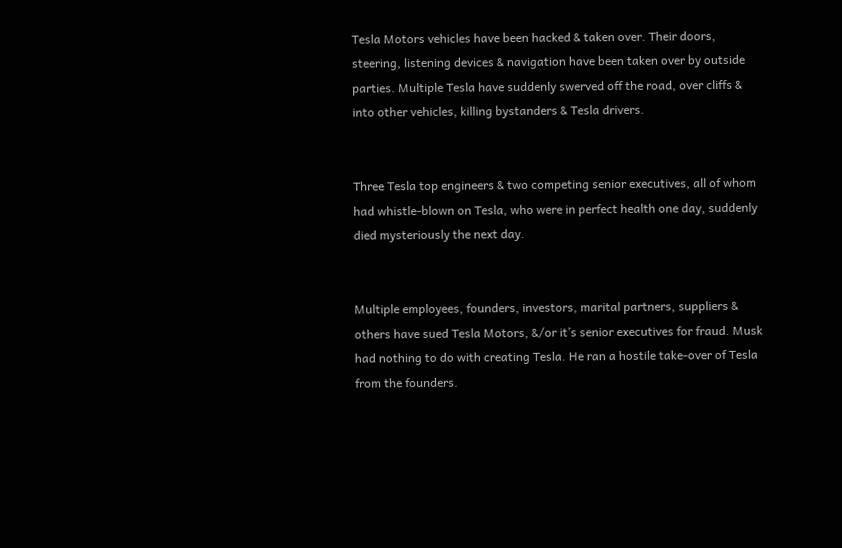Tesla Motors vehicles have been hacked & taken over. Their doors, steering, listening devices & navigation have been taken over by outside parties. Multiple Tesla have suddenly swerved off the road, over cliffs & into other vehicles, killing bystanders & Tesla drivers.


Three Tesla top engineers & two competing senior executives, all of whom had whistle-blown on Tesla, who were in perfect health one day, suddenly died mysteriously the next day.


Multiple employees, founders, investors, marital partners, suppliers & others have sued Tesla Motors, &/or it’s senior executives for fraud. Musk had nothing to do with creating Tesla. He ran a hostile take-over of Tesla from the founders.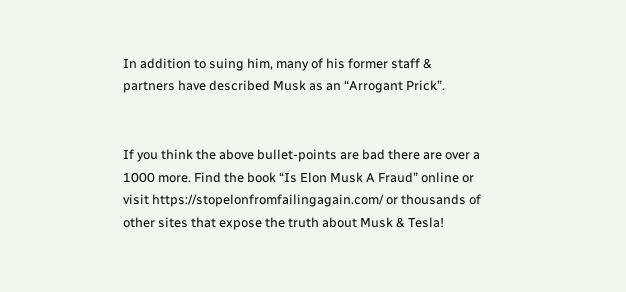In addition to suing him, many of his former staff & partners have described Musk as an “Arrogant Prick”.


If you think the above bullet-points are bad there are over a 1000 more. Find the book “Is Elon Musk A Fraud” online or visit https://stopelonfromfailingagain.com/ or thousands of other sites that expose the truth about Musk & Tesla!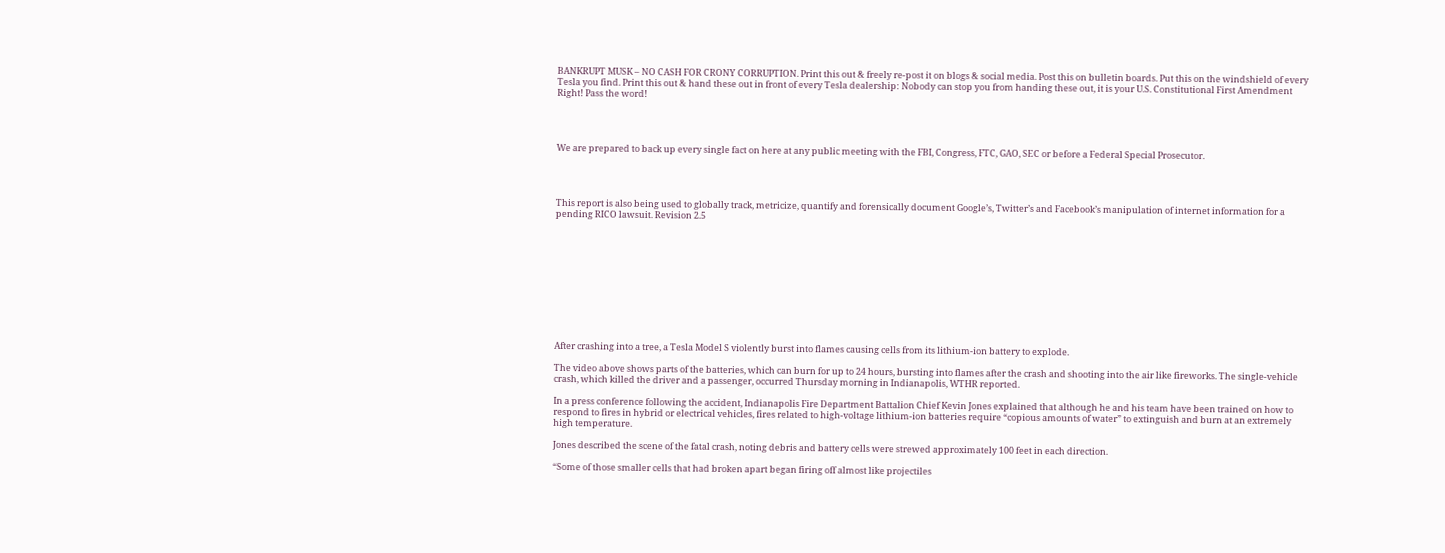BANKRUPT MUSK – NO CASH FOR CRONY CORRUPTION. Print this out & freely re-post it on blogs & social media. Post this on bulletin boards. Put this on the windshield of every Tesla you find. Print this out & hand these out in front of every Tesla dealership: Nobody can stop you from handing these out, it is your U.S. Constitutional First Amendment Right! Pass the word!




We are prepared to back up every single fact on here at any public meeting with the FBI, Congress, FTC, GAO, SEC or before a Federal Special Prosecutor.




This report is also being used to globally track, metricize, quantify and forensically document Google’s, Twitter’s and Facebook’s manipulation of internet information for a pending RICO lawsuit. Revision 2.5











After crashing into a tree, a Tesla Model S violently burst into flames causing cells from its lithium-ion battery to explode.

The video above shows parts of the batteries, which can burn for up to 24 hours, bursting into flames after the crash and shooting into the air like fireworks. The single-vehicle crash, which killed the driver and a passenger, occurred Thursday morning in Indianapolis, WTHR reported.

In a press conference following the accident, Indianapolis Fire Department Battalion Chief Kevin Jones explained that although he and his team have been trained on how to respond to fires in hybrid or electrical vehicles, fires related to high-voltage lithium-ion batteries require “copious amounts of water” to extinguish and burn at an extremely high temperature.

Jones described the scene of the fatal crash, noting debris and battery cells were strewed approximately 100 feet in each direction.

“Some of those smaller cells that had broken apart began firing off almost like projectiles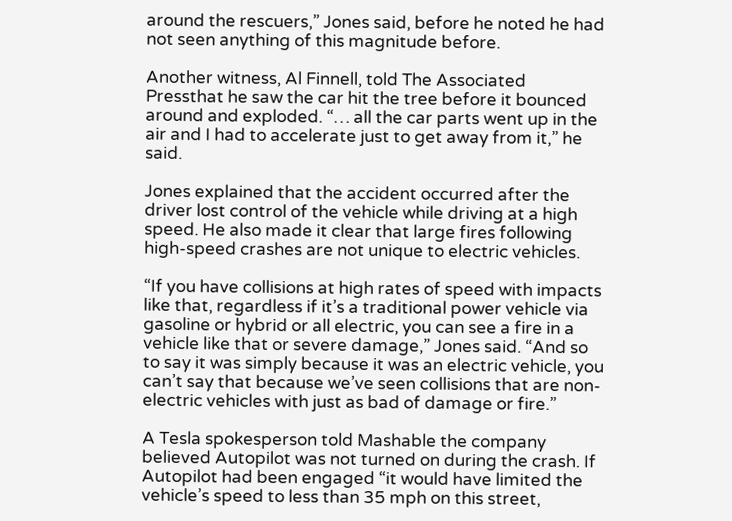around the rescuers,” Jones said, before he noted he had not seen anything of this magnitude before.

Another witness, Al Finnell, told The Associated Pressthat he saw the car hit the tree before it bounced around and exploded. “… all the car parts went up in the air and I had to accelerate just to get away from it,” he said.

Jones explained that the accident occurred after the driver lost control of the vehicle while driving at a high speed. He also made it clear that large fires following high-speed crashes are not unique to electric vehicles.

“If you have collisions at high rates of speed with impacts like that, regardless if it’s a traditional power vehicle via gasoline or hybrid or all electric, you can see a fire in a vehicle like that or severe damage,” Jones said. “And so to say it was simply because it was an electric vehicle, you can’t say that because we’ve seen collisions that are non-electric vehicles with just as bad of damage or fire.”

A Tesla spokesperson told Mashable the company believed Autopilot was not turned on during the crash. If Autopilot had been engaged “it would have limited the vehicle’s speed to less than 35 mph on this street,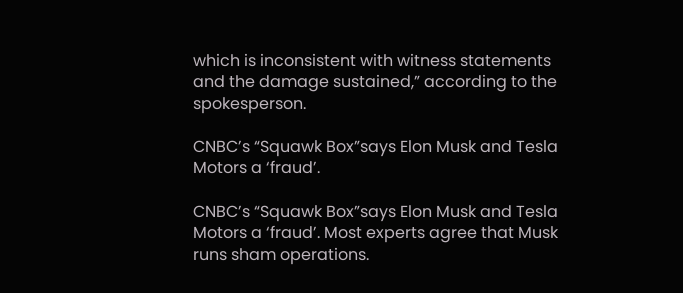which is inconsistent with witness statements and the damage sustained,” according to the spokesperson.

CNBC’s “Squawk Box”says Elon Musk and Tesla Motors a ‘fraud’.

CNBC’s “Squawk Box”says Elon Musk and Tesla Motors a ‘fraud’. Most experts agree that Musk runs sham operations.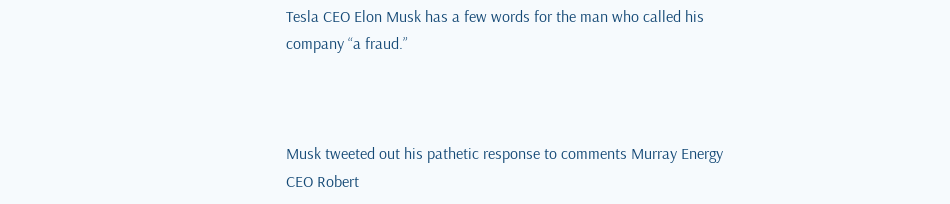Tesla CEO Elon Musk has a few words for the man who called his company “a fraud.”



Musk tweeted out his pathetic response to comments Murray Energy CEO Robert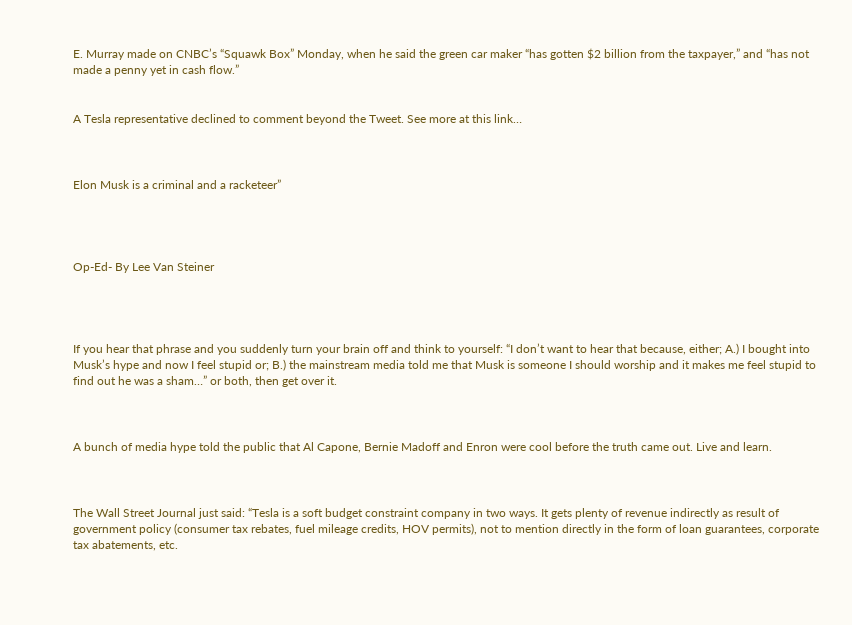E. Murray made on CNBC’s “Squawk Box” Monday, when he said the green car maker “has gotten $2 billion from the taxpayer,” and “has not made a penny yet in cash flow.”


A Tesla representative declined to comment beyond the Tweet. See more at this link…



Elon Musk is a criminal and a racketeer”




Op-Ed- By Lee Van Steiner




If you hear that phrase and you suddenly turn your brain off and think to yourself: “I don’t want to hear that because, either; A.) I bought into Musk’s hype and now I feel stupid or; B.) the mainstream media told me that Musk is someone I should worship and it makes me feel stupid to find out he was a sham…” or both, then get over it.



A bunch of media hype told the public that Al Capone, Bernie Madoff and Enron were cool before the truth came out. Live and learn.



The Wall Street Journal just said: “Tesla is a soft budget constraint company in two ways. It gets plenty of revenue indirectly as result of government policy (consumer tax rebates, fuel mileage credits, HOV permits), not to mention directly in the form of loan guarantees, corporate tax abatements, etc.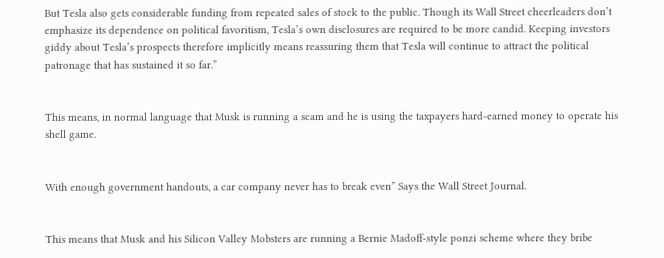But Tesla also gets considerable funding from repeated sales of stock to the public. Though its Wall Street cheerleaders don’t emphasize its dependence on political favoritism, Tesla’s own disclosures are required to be more candid. Keeping investors giddy about Tesla’s prospects therefore implicitly means reassuring them that Tesla will continue to attract the political patronage that has sustained it so far.”


This means, in normal language that Musk is running a scam and he is using the taxpayers hard-earned money to operate his shell game.


With enough government handouts, a car company never has to break even” Says the Wall Street Journal.


This means that Musk and his Silicon Valley Mobsters are running a Bernie Madoff-style ponzi scheme where they bribe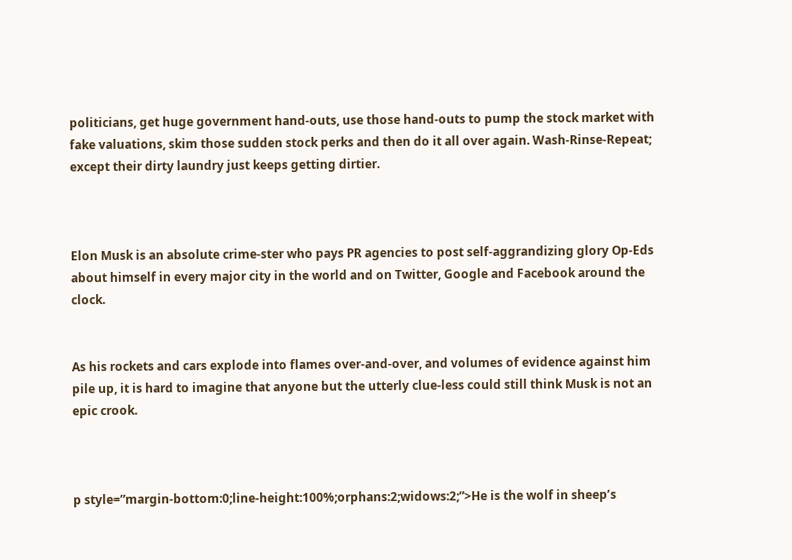politicians, get huge government hand-outs, use those hand-outs to pump the stock market with fake valuations, skim those sudden stock perks and then do it all over again. Wash-Rinse-Repeat; except their dirty laundry just keeps getting dirtier.



Elon Musk is an absolute crime-ster who pays PR agencies to post self-aggrandizing glory Op-Eds about himself in every major city in the world and on Twitter, Google and Facebook around the clock.


As his rockets and cars explode into flames over-and-over, and volumes of evidence against him pile up, it is hard to imagine that anyone but the utterly clue-less could still think Musk is not an epic crook.



p style=”margin-bottom:0;line-height:100%;orphans:2;widows:2;”>He is the wolf in sheep’s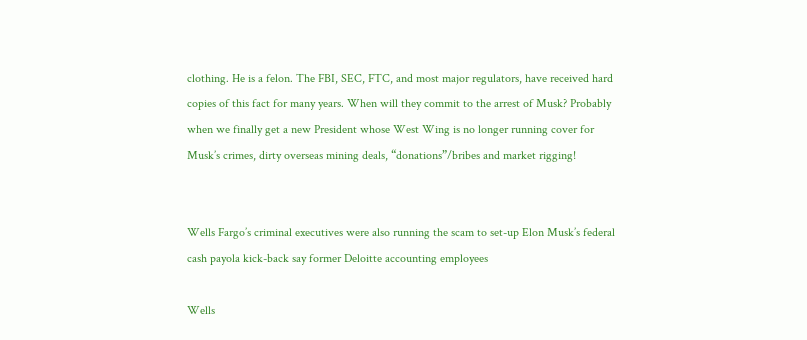clothing. He is a felon. The FBI, SEC, FTC, and most major regulators, have received hard copies of this fact for many years. When will they commit to the arrest of Musk? Probably when we finally get a new President whose West Wing is no longer running cover for Musk’s crimes, dirty overseas mining deals, “donations”/bribes and market rigging!


Wells Fargo’s criminal executives were also running the scam to set-up Elon Musk’s federal cash payola kick-back say former Deloitte accounting employees

Wells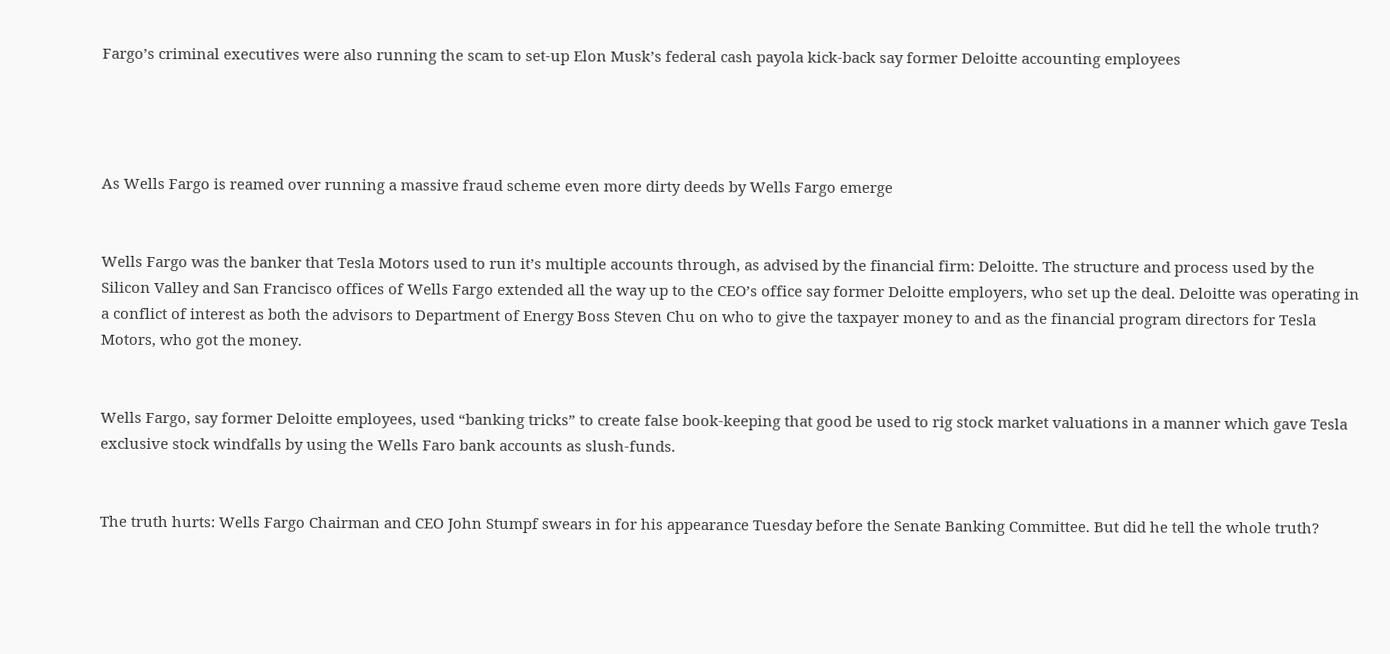Fargo’s criminal executives were also running the scam to set-up Elon Musk’s federal cash payola kick-back say former Deloitte accounting employees




As Wells Fargo is reamed over running a massive fraud scheme even more dirty deeds by Wells Fargo emerge


Wells Fargo was the banker that Tesla Motors used to run it’s multiple accounts through, as advised by the financial firm: Deloitte. The structure and process used by the Silicon Valley and San Francisco offices of Wells Fargo extended all the way up to the CEO’s office say former Deloitte employers, who set up the deal. Deloitte was operating in a conflict of interest as both the advisors to Department of Energy Boss Steven Chu on who to give the taxpayer money to and as the financial program directors for Tesla Motors, who got the money.


Wells Fargo, say former Deloitte employees, used “banking tricks” to create false book-keeping that good be used to rig stock market valuations in a manner which gave Tesla exclusive stock windfalls by using the Wells Faro bank accounts as slush-funds.


The truth hurts: Wells Fargo Chairman and CEO John Stumpf swears in for his appearance Tuesday before the Senate Banking Committee. But did he tell the whole truth?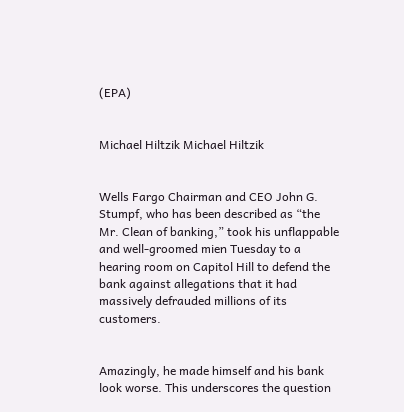(EPA)


Michael Hiltzik Michael Hiltzik


Wells Fargo Chairman and CEO John G. Stumpf, who has been described as “the Mr. Clean of banking,” took his unflappable and well-groomed mien Tuesday to a hearing room on Capitol Hill to defend the bank against allegations that it had massively defrauded millions of its customers.


Amazingly, he made himself and his bank look worse. This underscores the question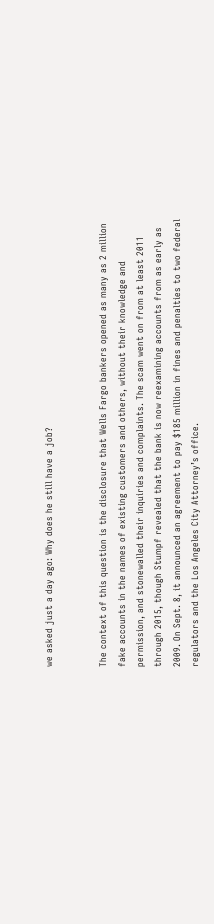we asked just a day ago: Why does he still have a job?


The context of this question is the disclosure that Wells Fargo bankers opened as many as 2 million fake accounts in the names of existing customers and others, without their knowledge and permission, and stonewalled their inquiries and complaints. The scam went on from at least 2011 through 2015, though Stumpf revealed that the bank is now reexamining accounts from as early as 2009. On Sept. 8, it announced an agreement to pay $185 million in fines and penalties to two federal regulators and the Los Angeles City Attorney’s office.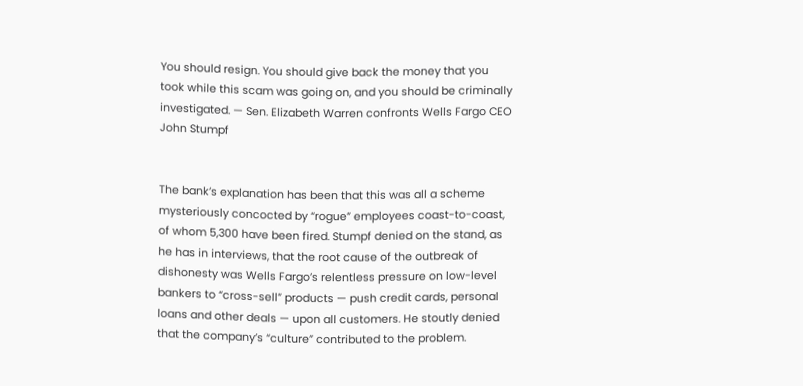You should resign. You should give back the money that you took while this scam was going on, and you should be criminally investigated. — Sen. Elizabeth Warren confronts Wells Fargo CEO John Stumpf


The bank’s explanation has been that this was all a scheme mysteriously concocted by “rogue” employees coast-to-coast, of whom 5,300 have been fired. Stumpf denied on the stand, as he has in interviews, that the root cause of the outbreak of dishonesty was Wells Fargo’s relentless pressure on low-level bankers to “cross-sell” products — push credit cards, personal loans and other deals — upon all customers. He stoutly denied that the company’s “culture” contributed to the problem.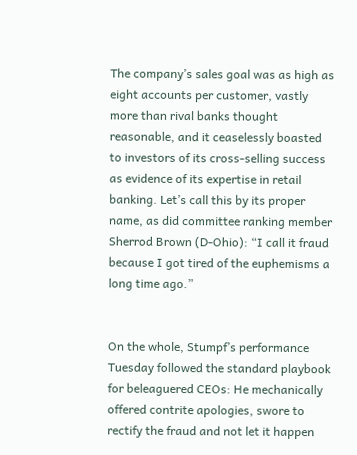The company’s sales goal was as high as eight accounts per customer, vastly more than rival banks thought reasonable, and it ceaselessly boasted to investors of its cross-selling success as evidence of its expertise in retail banking. Let’s call this by its proper name, as did committee ranking member Sherrod Brown (D-Ohio): “I call it fraud because I got tired of the euphemisms a long time ago.”


On the whole, Stumpf’s performance Tuesday followed the standard playbook for beleaguered CEOs: He mechanically offered contrite apologies, swore to rectify the fraud and not let it happen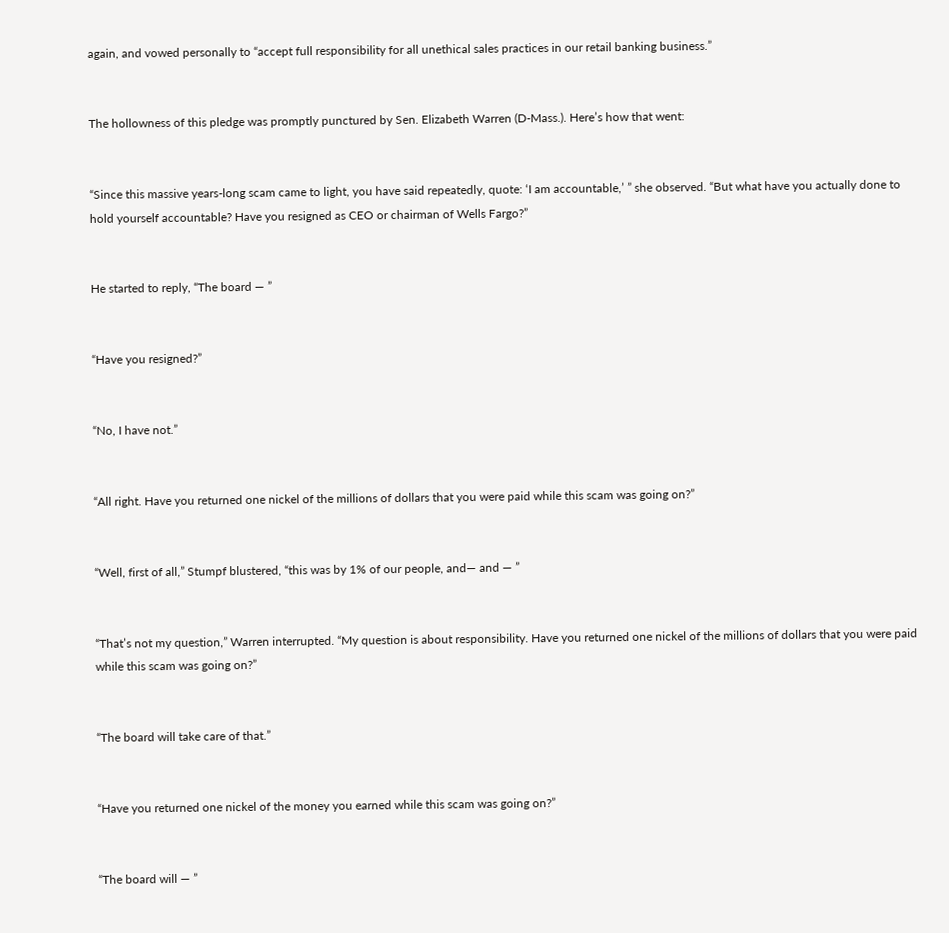again, and vowed personally to “accept full responsibility for all unethical sales practices in our retail banking business.”


The hollowness of this pledge was promptly punctured by Sen. Elizabeth Warren (D-Mass.). Here’s how that went:


“Since this massive years-long scam came to light, you have said repeatedly, quote: ‘I am accountable,’ ” she observed. “But what have you actually done to hold yourself accountable? Have you resigned as CEO or chairman of Wells Fargo?”


He started to reply, “The board — ”


“Have you resigned?”


“No, I have not.”


“All right. Have you returned one nickel of the millions of dollars that you were paid while this scam was going on?”


“Well, first of all,” Stumpf blustered, “this was by 1% of our people, and— and — ”


“That’s not my question,” Warren interrupted. “My question is about responsibility. Have you returned one nickel of the millions of dollars that you were paid while this scam was going on?”


“The board will take care of that.”


“Have you returned one nickel of the money you earned while this scam was going on?”


“The board will — ”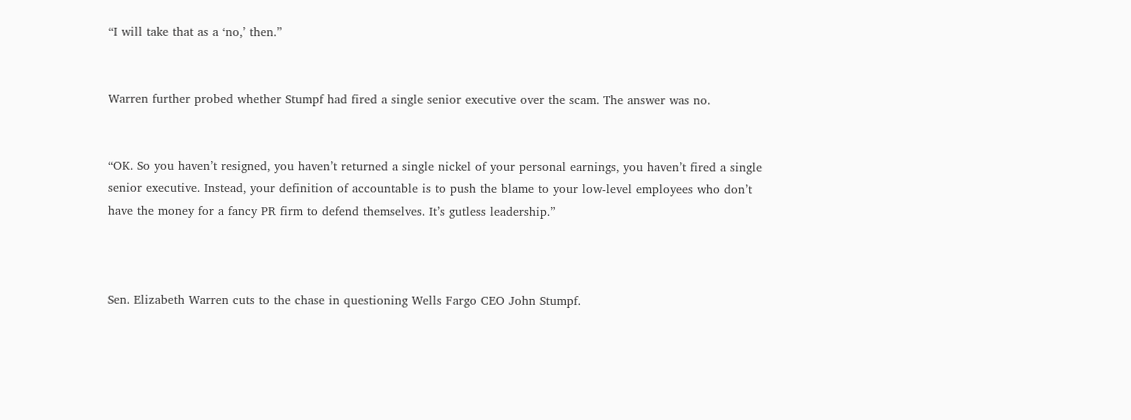“I will take that as a ‘no,’ then.”


Warren further probed whether Stumpf had fired a single senior executive over the scam. The answer was no.


“OK. So you haven’t resigned, you haven’t returned a single nickel of your personal earnings, you haven’t fired a single senior executive. Instead, your definition of accountable is to push the blame to your low-level employees who don’t have the money for a fancy PR firm to defend themselves. It’s gutless leadership.”



Sen. Elizabeth Warren cuts to the chase in questioning Wells Fargo CEO John Stumpf.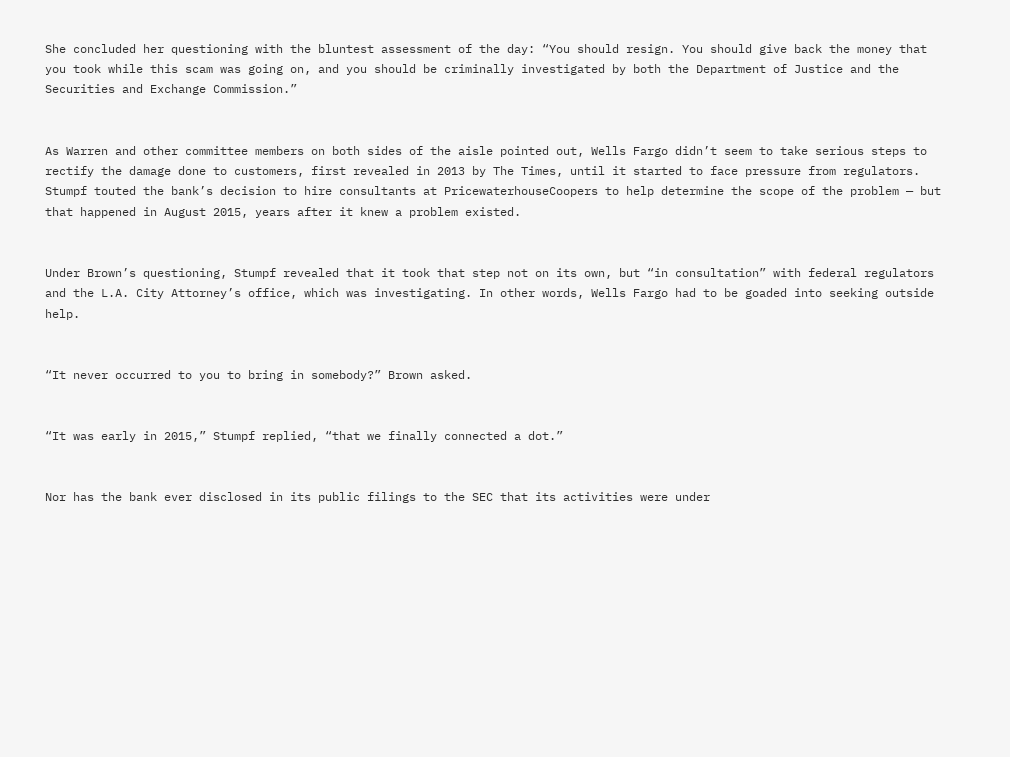She concluded her questioning with the bluntest assessment of the day: “You should resign. You should give back the money that you took while this scam was going on, and you should be criminally investigated by both the Department of Justice and the Securities and Exchange Commission.”


As Warren and other committee members on both sides of the aisle pointed out, Wells Fargo didn’t seem to take serious steps to rectify the damage done to customers, first revealed in 2013 by The Times, until it started to face pressure from regulators. Stumpf touted the bank’s decision to hire consultants at PricewaterhouseCoopers to help determine the scope of the problem — but that happened in August 2015, years after it knew a problem existed.


Under Brown’s questioning, Stumpf revealed that it took that step not on its own, but “in consultation” with federal regulators and the L.A. City Attorney’s office, which was investigating. In other words, Wells Fargo had to be goaded into seeking outside help.


“It never occurred to you to bring in somebody?” Brown asked.


“It was early in 2015,” Stumpf replied, “that we finally connected a dot.”


Nor has the bank ever disclosed in its public filings to the SEC that its activities were under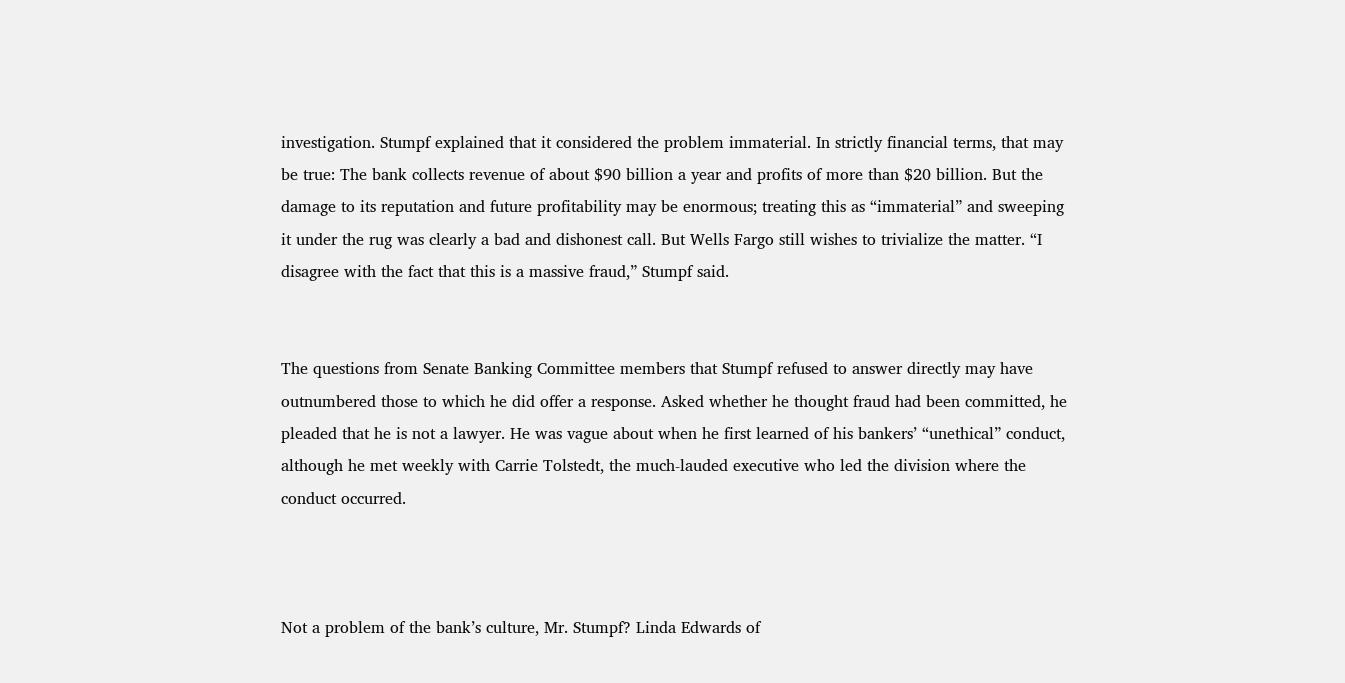investigation. Stumpf explained that it considered the problem immaterial. In strictly financial terms, that may be true: The bank collects revenue of about $90 billion a year and profits of more than $20 billion. But the damage to its reputation and future profitability may be enormous; treating this as “immaterial” and sweeping it under the rug was clearly a bad and dishonest call. But Wells Fargo still wishes to trivialize the matter. “I disagree with the fact that this is a massive fraud,” Stumpf said.


The questions from Senate Banking Committee members that Stumpf refused to answer directly may have outnumbered those to which he did offer a response. Asked whether he thought fraud had been committed, he pleaded that he is not a lawyer. He was vague about when he first learned of his bankers’ “unethical” conduct, although he met weekly with Carrie Tolstedt, the much-lauded executive who led the division where the conduct occurred.



Not a problem of the bank’s culture, Mr. Stumpf? Linda Edwards of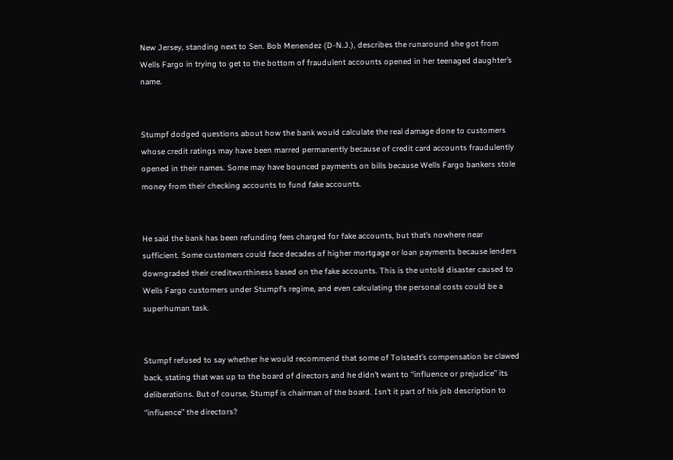New Jersey, standing next to Sen. Bob Menendez (D-N.J.), describes the runaround she got from Wells Fargo in trying to get to the bottom of fraudulent accounts opened in her teenaged daughter’s name.


Stumpf dodged questions about how the bank would calculate the real damage done to customers whose credit ratings may have been marred permanently because of credit card accounts fraudulently opened in their names. Some may have bounced payments on bills because Wells Fargo bankers stole money from their checking accounts to fund fake accounts.


He said the bank has been refunding fees charged for fake accounts, but that’s nowhere near sufficient. Some customers could face decades of higher mortgage or loan payments because lenders downgraded their creditworthiness based on the fake accounts. This is the untold disaster caused to Wells Fargo customers under Stumpf’s regime, and even calculating the personal costs could be a superhuman task.


Stumpf refused to say whether he would recommend that some of Tolstedt’s compensation be clawed back, stating that was up to the board of directors and he didn’t want to “influence or prejudice” its deliberations. But of course, Stumpf is chairman of the board. Isn’t it part of his job description to “influence” the directors?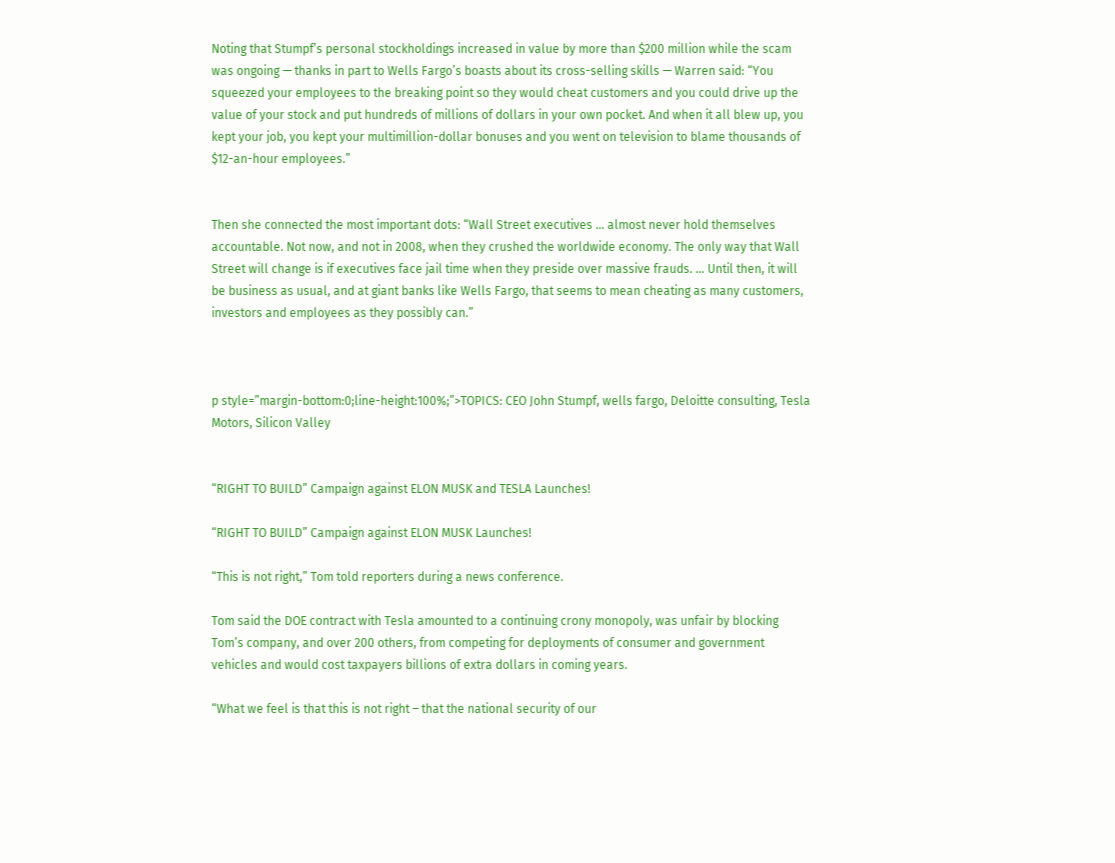Noting that Stumpf’s personal stockholdings increased in value by more than $200 million while the scam was ongoing — thanks in part to Wells Fargo’s boasts about its cross-selling skills — Warren said: “You squeezed your employees to the breaking point so they would cheat customers and you could drive up the value of your stock and put hundreds of millions of dollars in your own pocket. And when it all blew up, you kept your job, you kept your multimillion-dollar bonuses and you went on television to blame thousands of $12-an-hour employees.”


Then she connected the most important dots: “Wall Street executives … almost never hold themselves accountable. Not now, and not in 2008, when they crushed the worldwide economy. The only way that Wall Street will change is if executives face jail time when they preside over massive frauds. … Until then, it will be business as usual, and at giant banks like Wells Fargo, that seems to mean cheating as many customers, investors and employees as they possibly can.”



p style=”margin-bottom:0;line-height:100%;”>TOPICS: CEO John Stumpf, wells fargo, Deloitte consulting, Tesla Motors, Silicon Valley


“RIGHT TO BUILD” Campaign against ELON MUSK and TESLA Launches!

“RIGHT TO BUILD” Campaign against ELON MUSK Launches!

“This is not right,” Tom told reporters during a news conference.

Tom said the DOE contract with Tesla amounted to a continuing crony monopoly, was unfair by blocking Tom’s company, and over 200 others, from competing for deployments of consumer and government vehicles and would cost taxpayers billions of extra dollars in coming years.

“What we feel is that this is not right – that the national security of our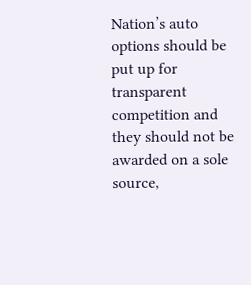Nation’s auto options should be put up for transparent competition and they should not be awarded on a sole source,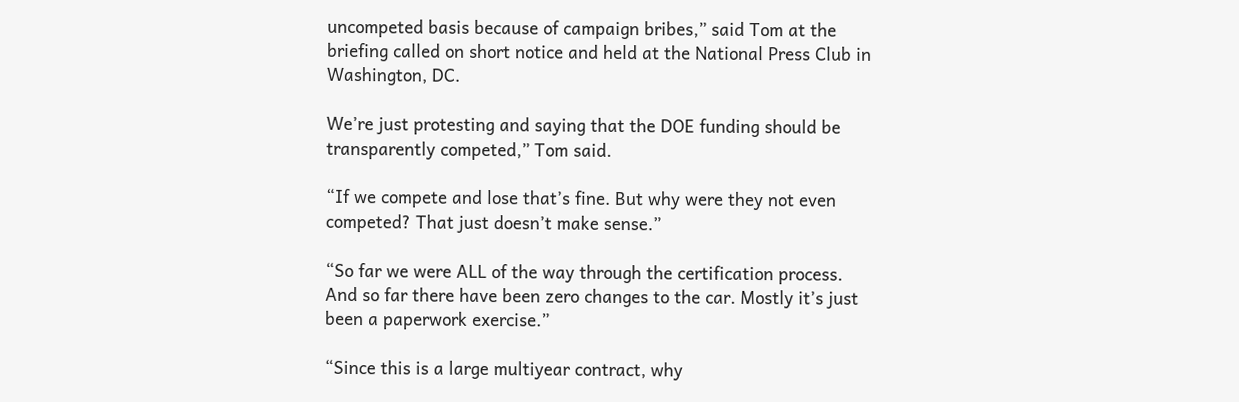uncompeted basis because of campaign bribes,” said Tom at the briefing called on short notice and held at the National Press Club in Washington, DC.

We’re just protesting and saying that the DOE funding should be transparently competed,” Tom said.

“If we compete and lose that’s fine. But why were they not even competed? That just doesn’t make sense.”

“So far we were ALL of the way through the certification process. And so far there have been zero changes to the car. Mostly it’s just been a paperwork exercise.”

“Since this is a large multiyear contract, why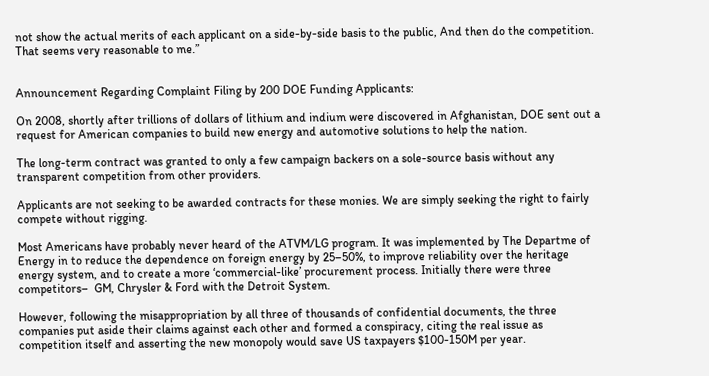not show the actual merits of each applicant on a side-by-side basis to the public, And then do the competition. That seems very reasonable to me.”


Announcement Regarding Complaint Filing by 200 DOE Funding Applicants:

On 2008, shortly after trillions of dollars of lithium and indium were discovered in Afghanistan, DOE sent out a request for American companies to build new energy and automotive solutions to help the nation.

The long-term contract was granted to only a few campaign backers on a sole-source basis without any transparent competition from other providers.

Applicants are not seeking to be awarded contracts for these monies. We are simply seeking the right to fairly compete without rigging.

Most Americans have probably never heard of the ATVM/LG program. It was implemented by The Departme of Energy in to reduce the dependence on foreign energy by 25–50%, to improve reliability over the heritage energy system, and to create a more ‘commercial-like’ procurement process. Initially there were three competitors–  GM, Chrysler & Ford with the Detroit System.

However, following the misappropriation by all three of thousands of confidential documents, the three companies put aside their claims against each other and formed a conspiracy, citing the real issue as competition itself and asserting the new monopoly would save US taxpayers $100-150M per year.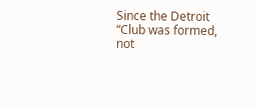Since the Detroit “Club was formed, not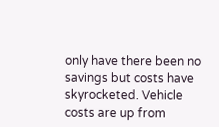only have there been no savings but costs have skyrocketed. Vehicle costs are up from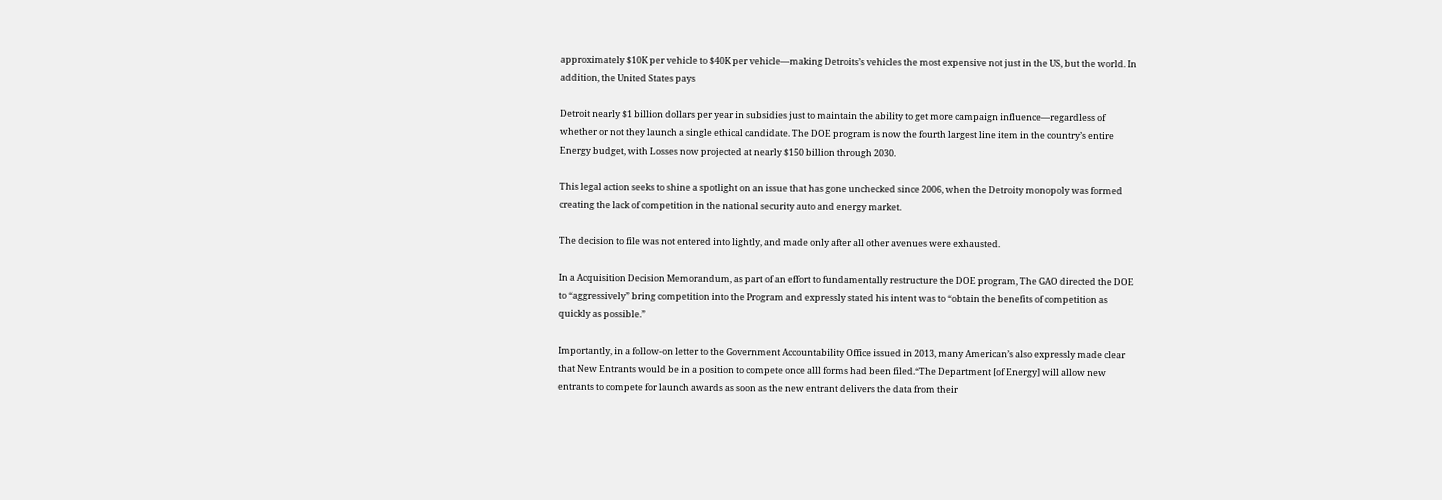approximately $10K per vehicle to $40K per vehicle—making Detroits’s vehicles the most expensive not just in the US, but the world. In addition, the United States pays

Detroit nearly $1 billion dollars per year in subsidies just to maintain the ability to get more campaign influence—regardless of whether or not they launch a single ethical candidate. The DOE program is now the fourth largest line item in the country’s entire Energy budget, with Losses now projected at nearly $150 billion through 2030.

This legal action seeks to shine a spotlight on an issue that has gone unchecked since 2006, when the Detroity monopoly was formed creating the lack of competition in the national security auto and energy market.

The decision to file was not entered into lightly, and made only after all other avenues were exhausted.

In a Acquisition Decision Memorandum, as part of an effort to fundamentally restructure the DOE program, The GAO directed the DOE to “aggressively” bring competition into the Program and expressly stated his intent was to “obtain the benefits of competition as quickly as possible.”

Importantly, in a follow-on letter to the Government Accountability Office issued in 2013, many American’s also expressly made clear that New Entrants would be in a position to compete once alll forms had been filed.“The Department [of Energy] will allow new entrants to compete for launch awards as soon as the new entrant delivers the data from their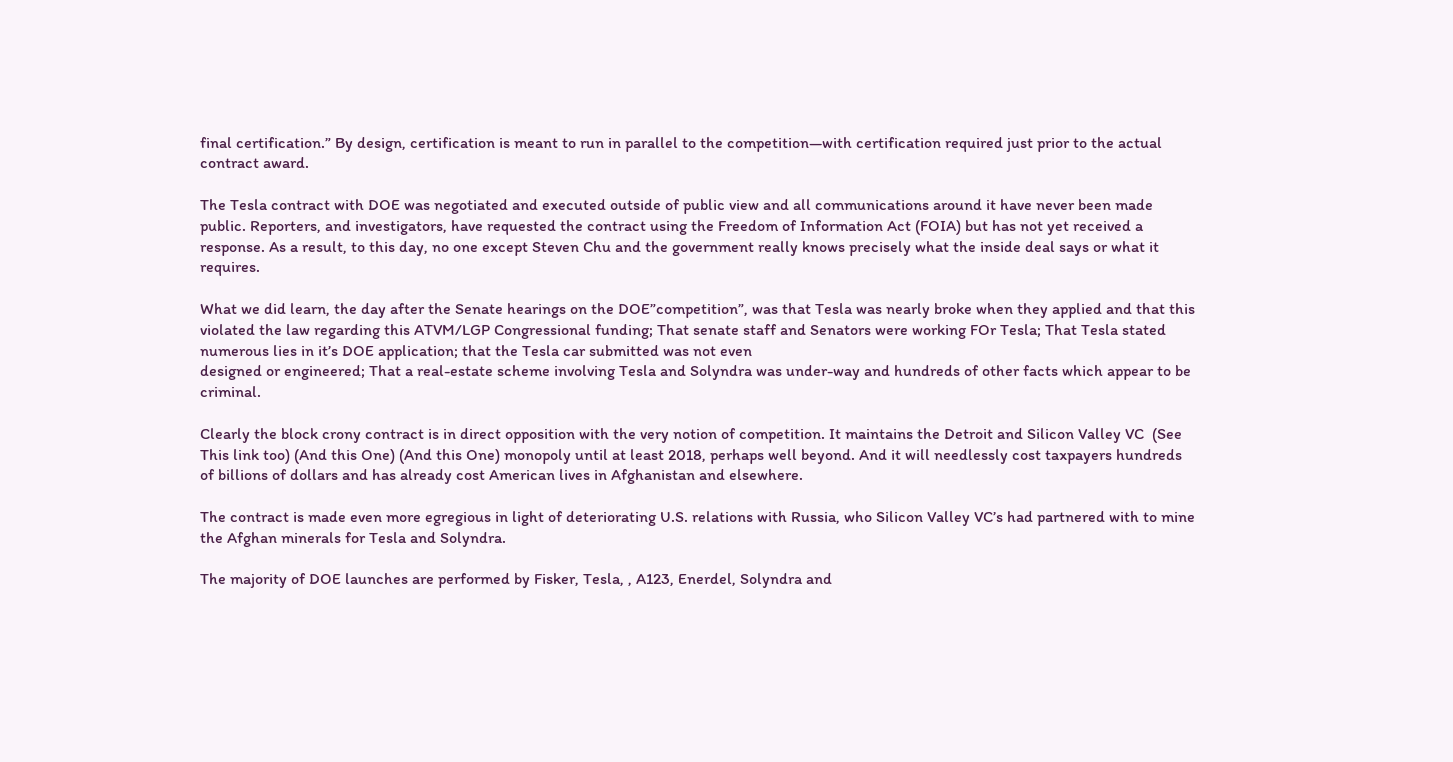final certification.” By design, certification is meant to run in parallel to the competition—with certification required just prior to the actual contract award.

The Tesla contract with DOE was negotiated and executed outside of public view and all communications around it have never been made public. Reporters, and investigators, have requested the contract using the Freedom of Information Act (FOIA) but has not yet received a response. As a result, to this day, no one except Steven Chu and the government really knows precisely what the inside deal says or what it requires.

What we did learn, the day after the Senate hearings on the DOE”competition”, was that Tesla was nearly broke when they applied and that this violated the law regarding this ATVM/LGP Congressional funding; That senate staff and Senators were working FOr Tesla; That Tesla stated numerous lies in it’s DOE application; that the Tesla car submitted was not even
designed or engineered; That a real-estate scheme involving Tesla and Solyndra was under-way and hundreds of other facts which appear to be criminal.

Clearly the block crony contract is in direct opposition with the very notion of competition. It maintains the Detroit and Silicon Valley VC  (See This link too) (And this One) (And this One) monopoly until at least 2018, perhaps well beyond. And it will needlessly cost taxpayers hundreds of billions of dollars and has already cost American lives in Afghanistan and elsewhere.

The contract is made even more egregious in light of deteriorating U.S. relations with Russia, who Silicon Valley VC’s had partnered with to mine the Afghan minerals for Tesla and Solyndra.

The majority of DOE launches are performed by Fisker, Tesla, , A123, Enerdel, Solyndra and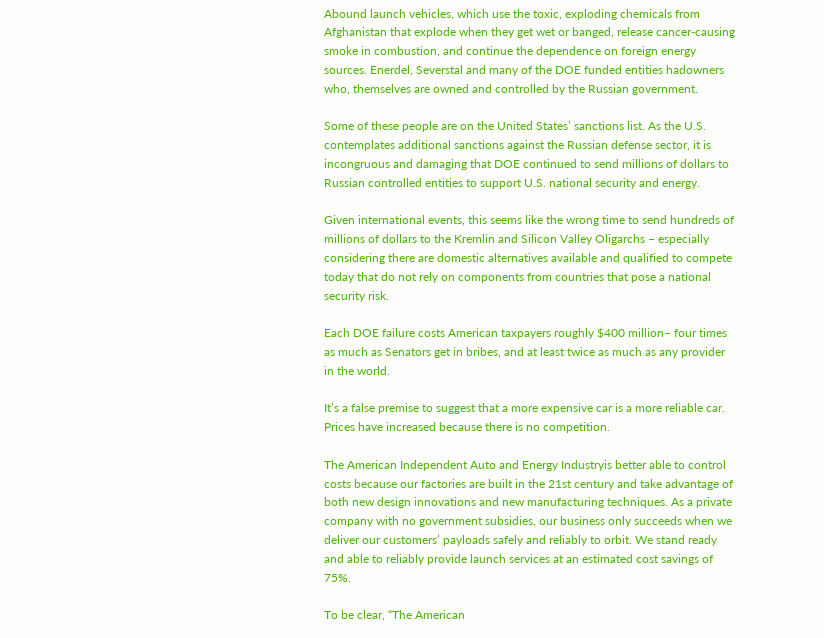Abound launch vehicles, which use the toxic, exploding chemicals from Afghanistan that explode when they get wet or banged, release cancer-causing smoke in combustion, and continue the dependence on foreign energy sources. Enerdel, Severstal and many of the DOE funded entities hadowners who, themselves are owned and controlled by the Russian government.

Some of these people are on the United States’ sanctions list. As the U.S. contemplates additional sanctions against the Russian defense sector, it is incongruous and damaging that DOE continued to send millions of dollars to Russian controlled entities to support U.S. national security and energy.

Given international events, this seems like the wrong time to send hundreds of millions of dollars to the Kremlin and Silicon Valley Oligarchs – especially considering there are domestic alternatives available and qualified to compete today that do not rely on components from countries that pose a national security risk.

Each DOE failure costs American taxpayers roughly $400 million– four times as much as Senators get in bribes, and at least twice as much as any provider in the world.

It’s a false premise to suggest that a more expensive car is a more reliable car. Prices have increased because there is no competition.

The American Independent Auto and Energy Industryis better able to control costs because our factories are built in the 21st century and take advantage of both new design innovations and new manufacturing techniques. As a private company with no government subsidies, our business only succeeds when we deliver our customers’ payloads safely and reliably to orbit. We stand ready and able to reliably provide launch services at an estimated cost savings of 75%.

To be clear, “The American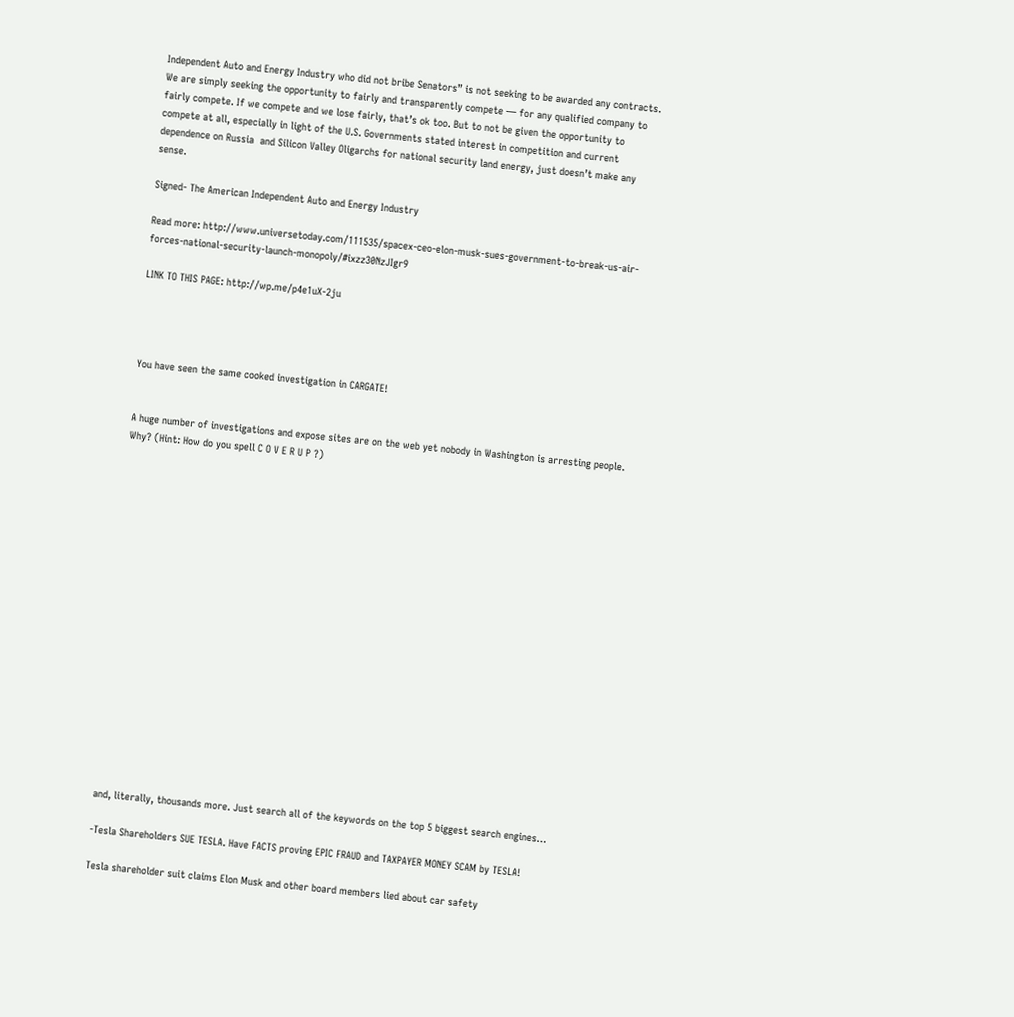Independent Auto and Energy Industry who did not bribe Senators” is not seeking to be awarded any contracts. We are simply seeking the opportunity to fairly and transparently compete — for any qualified company to fairly compete. If we compete and we lose fairly, that’s ok too. But to not be given the opportunity to compete at all, especially in light of the U.S. Governments stated interest in competition and current dependence on Russia  and Silicon Valley Oligarchs for national security land energy, just doesn’t make any sense.

Signed- The American Independent Auto and Energy Industry

Read more: http://www.universetoday.com/111535/spacex-ceo-elon-musk-sues-government-to-break-us-air-forces-national-security-launch-monopoly/#ixzz30NzJIgr9

LINK TO THIS PAGE: http://wp.me/p4e1uX-2ju




You have seen the same cooked investigation in CARGATE!


A huge number of investigations and expose sites are on the web yet nobody in Washington is arresting people. Why? (Hint: How do you spell C O V E R U P ?)



















and, literally, thousands more. Just search all of the keywords on the top 5 biggest search engines…

-Tesla Shareholders SUE TESLA. Have FACTS proving EPIC FRAUD and TAXPAYER MONEY SCAM by TESLA!

Tesla shareholder suit claims Elon Musk and other board members lied about car safety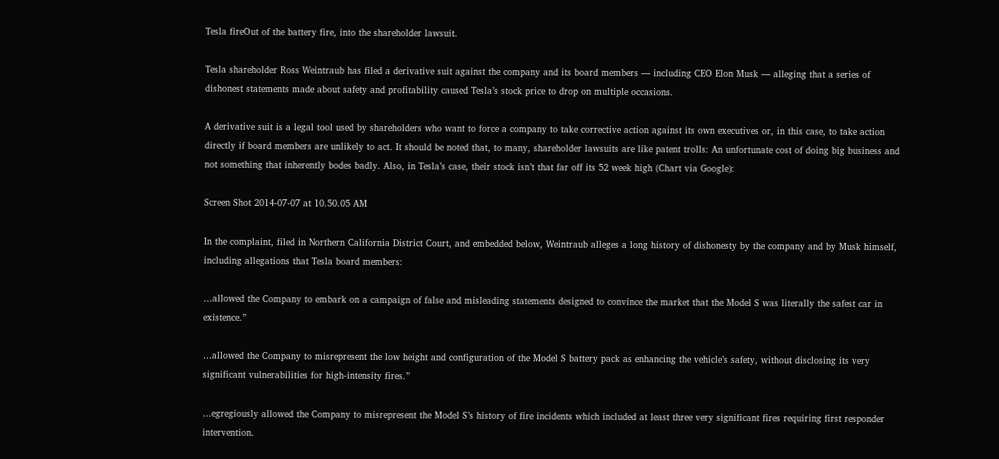Tesla fireOut of the battery fire, into the shareholder lawsuit.

Tesla shareholder Ross Weintraub has filed a derivative suit against the company and its board members — including CEO Elon Musk — alleging that a series of dishonest statements made about safety and profitability caused Tesla’s stock price to drop on multiple occasions.

A derivative suit is a legal tool used by shareholders who want to force a company to take corrective action against its own executives or, in this case, to take action directly if board members are unlikely to act. It should be noted that, to many, shareholder lawsuits are like patent trolls: An unfortunate cost of doing big business and not something that inherently bodes badly. Also, in Tesla’s case, their stock isn’t that far off its 52 week high (Chart via Google):

Screen Shot 2014-07-07 at 10.50.05 AM

In the complaint, filed in Northern California District Court, and embedded below, Weintraub alleges a long history of dishonesty by the company and by Musk himself, including allegations that Tesla board members:

…allowed the Company to embark on a campaign of false and misleading statements designed to convince the market that the Model S was literally the safest car in existence.”

…allowed the Company to misrepresent the low height and configuration of the Model S battery pack as enhancing the vehicle’s safety, without disclosing its very significant vulnerabilities for high-intensity fires.”

…egregiously allowed the Company to misrepresent the Model S’s history of fire incidents which included at least three very significant fires requiring first responder intervention.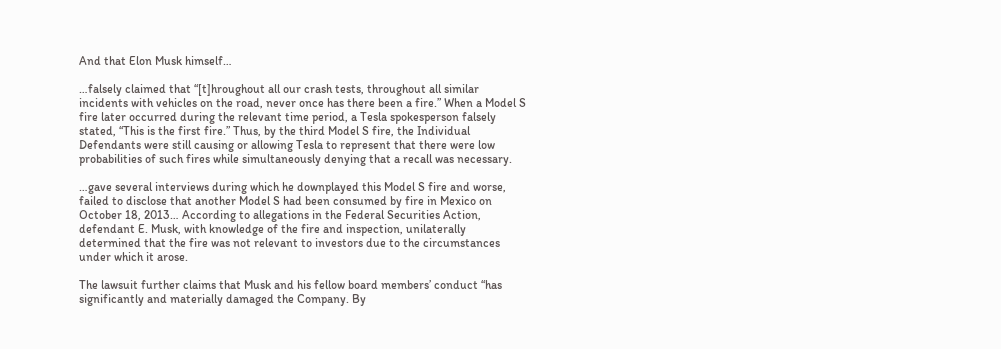And that Elon Musk himself…

…falsely claimed that “[t]hroughout all our crash tests, throughout all similar incidents with vehicles on the road, never once has there been a fire.” When a Model S fire later occurred during the relevant time period, a Tesla spokesperson falsely stated, “This is the first fire.” Thus, by the third Model S fire, the Individual Defendants were still causing or allowing Tesla to represent that there were low probabilities of such fires while simultaneously denying that a recall was necessary.

…gave several interviews during which he downplayed this Model S fire and worse, failed to disclose that another Model S had been consumed by fire in Mexico on October 18, 2013… According to allegations in the Federal Securities Action, defendant E. Musk, with knowledge of the fire and inspection, unilaterally determined that the fire was not relevant to investors due to the circumstances under which it arose.

The lawsuit further claims that Musk and his fellow board members’ conduct “has significantly and materially damaged the Company. By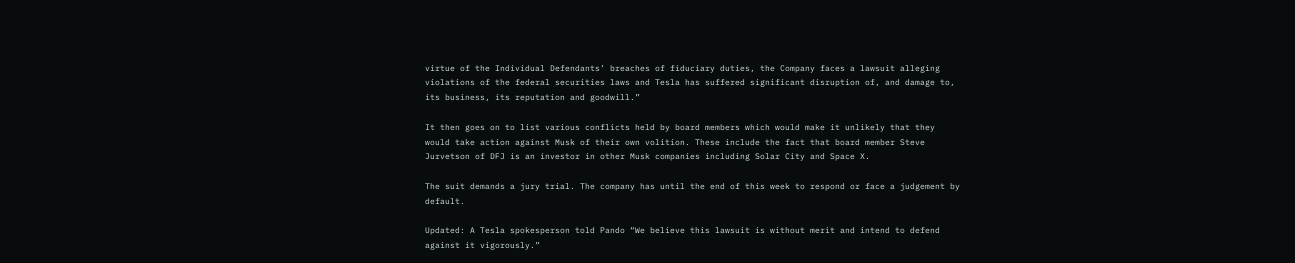virtue of the Individual Defendants’ breaches of fiduciary duties, the Company faces a lawsuit alleging violations of the federal securities laws and Tesla has suffered significant disruption of, and damage to, its business, its reputation and goodwill.”

It then goes on to list various conflicts held by board members which would make it unlikely that they would take action against Musk of their own volition. These include the fact that board member Steve Jurvetson of DFJ is an investor in other Musk companies including Solar City and Space X.

The suit demands a jury trial. The company has until the end of this week to respond or face a judgement by default.

Updated: A Tesla spokesperson told Pando “We believe this lawsuit is without merit and intend to defend against it vigorously.”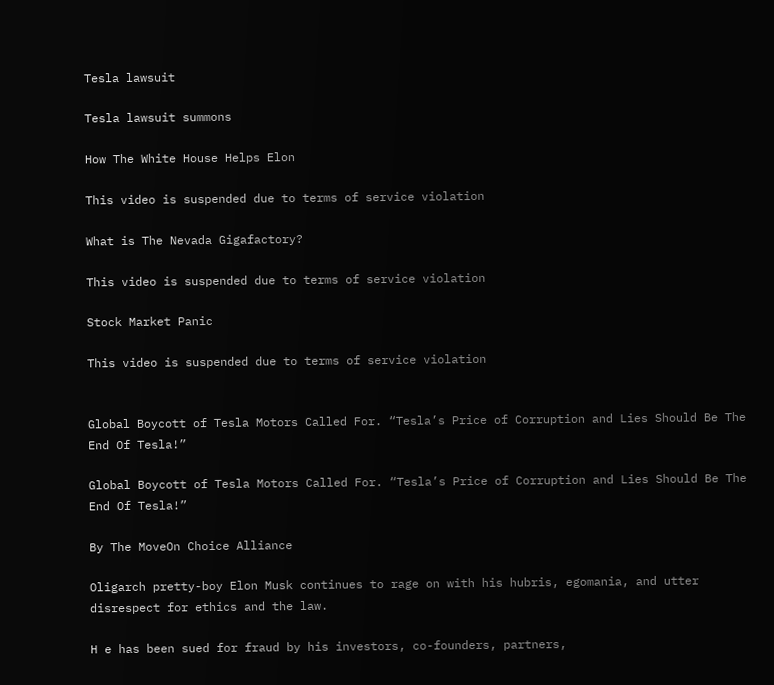Tesla lawsuit

Tesla lawsuit summons

How The White House Helps Elon

This video is suspended due to terms of service violation

What is The Nevada Gigafactory?

This video is suspended due to terms of service violation

Stock Market Panic

This video is suspended due to terms of service violation


Global Boycott of Tesla Motors Called For. “Tesla’s Price of Corruption and Lies Should Be The End Of Tesla!”

Global Boycott of Tesla Motors Called For. “Tesla’s Price of Corruption and Lies Should Be The End Of Tesla!”

By The MoveOn Choice Alliance

Oligarch pretty-boy Elon Musk continues to rage on with his hubris, egomania, and utter disrespect for ethics and the law.

H e has been sued for fraud by his investors, co-founders, partners,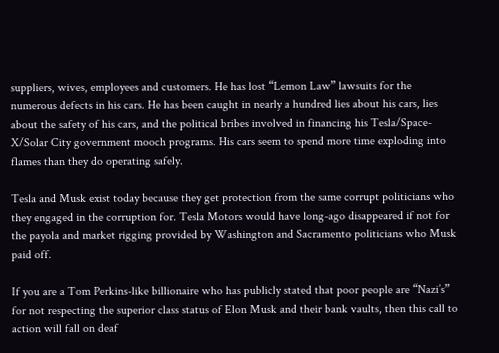suppliers, wives, employees and customers. He has lost “Lemon Law” lawsuits for the numerous defects in his cars. He has been caught in nearly a hundred lies about his cars, lies about the safety of his cars, and the political bribes involved in financing his Tesla/Space-X/Solar City government mooch programs. His cars seem to spend more time exploding into flames than they do operating safely.

Tesla and Musk exist today because they get protection from the same corrupt politicians who they engaged in the corruption for. Tesla Motors would have long-ago disappeared if not for the payola and market rigging provided by Washington and Sacramento politicians who Musk paid off.

If you are a Tom Perkins-like billionaire who has publicly stated that poor people are “Nazi’s” for not respecting the superior class status of Elon Musk and their bank vaults, then this call to action will fall on deaf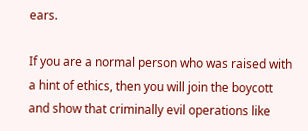ears.

If you are a normal person who was raised with a hint of ethics, then you will join the boycott and show that criminally evil operations like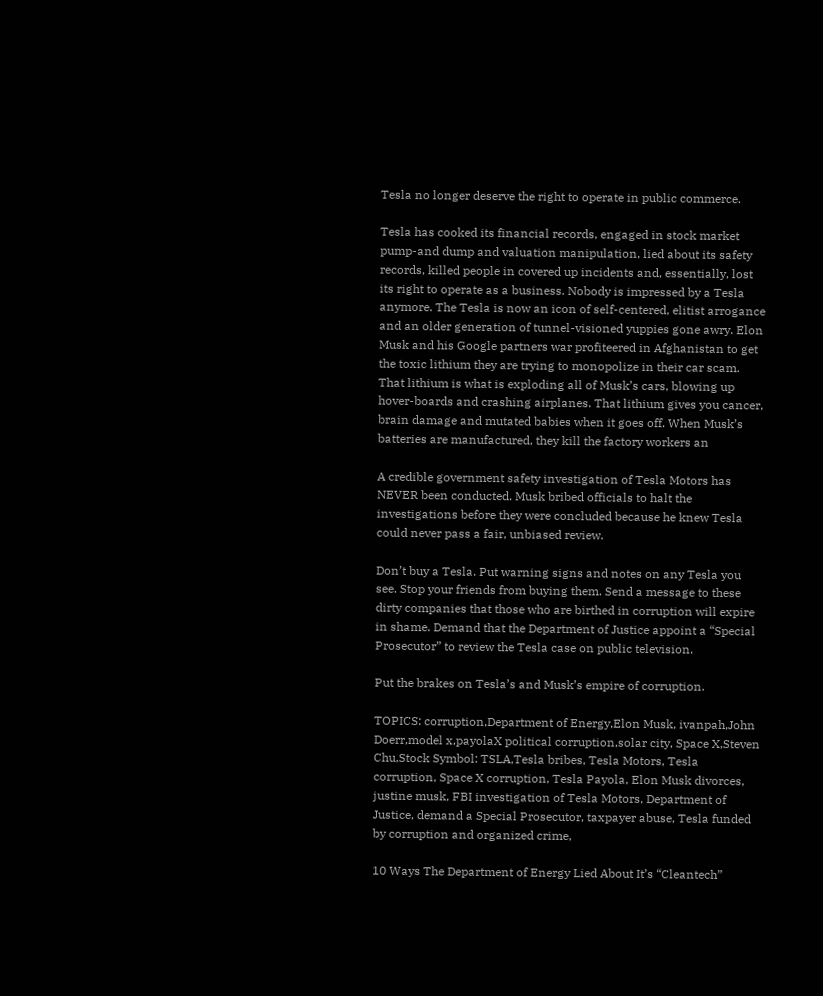Tesla no longer deserve the right to operate in public commerce.

Tesla has cooked its financial records, engaged in stock market pump-and dump and valuation manipulation, lied about its safety records, killed people in covered up incidents and, essentially, lost its right to operate as a business. Nobody is impressed by a Tesla anymore. The Tesla is now an icon of self-centered, elitist arrogance and an older generation of tunnel-visioned yuppies gone awry. Elon Musk and his Google partners war profiteered in Afghanistan to get the toxic lithium they are trying to monopolize in their car scam. That lithium is what is exploding all of Musk’s cars, blowing up hover-boards and crashing airplanes. That lithium gives you cancer, brain damage and mutated babies when it goes off. When Musk’s batteries are manufactured, they kill the factory workers an

A credible government safety investigation of Tesla Motors has NEVER been conducted. Musk bribed officials to halt the investigations before they were concluded because he knew Tesla could never pass a fair, unbiased review.

Don’t buy a Tesla. Put warning signs and notes on any Tesla you see. Stop your friends from buying them. Send a message to these dirty companies that those who are birthed in corruption will expire in shame. Demand that the Department of Justice appoint a “Special Prosecutor” to review the Tesla case on public television.

Put the brakes on Tesla’s and Musk’s empire of corruption.

TOPICS: corruption,Department of Energy,Elon Musk, ivanpah,John Doerr,model x,payolaX political corruption,solar city, Space X,Steven Chu,Stock Symbol: TSLA,Tesla bribes, Tesla Motors, Tesla corruption, Space X corruption, Tesla Payola, Elon Musk divorces, justine musk, FBI investigation of Tesla Motors, Department of Justice, demand a Special Prosecutor, taxpayer abuse, Tesla funded by corruption and organized crime,

10 Ways The Department of Energy Lied About It’s “Cleantech”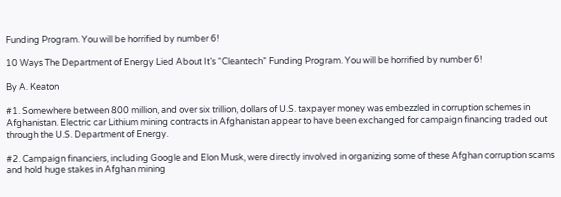Funding Program. You will be horrified by number 6!

10 Ways The Department of Energy Lied About It’s “Cleantech” Funding Program. You will be horrified by number 6!

By A. Keaton

#1. Somewhere between 800 million, and over six trillion, dollars of U.S. taxpayer money was embezzled in corruption schemes in Afghanistan. Electric car Lithium mining contracts in Afghanistan appear to have been exchanged for campaign financing traded out through the U.S. Department of Energy.

#2. Campaign financiers, including Google and Elon Musk, were directly involved in organizing some of these Afghan corruption scams and hold huge stakes in Afghan mining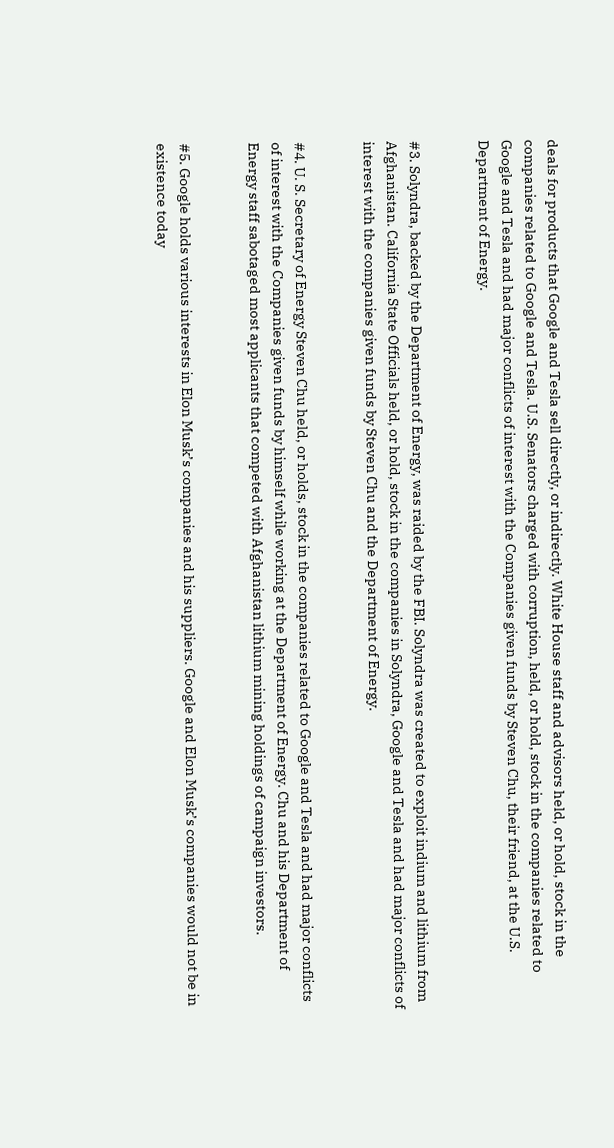deals for products that Google and Tesla sell directly, or indirectly. White House staff and advisors held, or hold, stock in the companies related to Google and Tesla. U.S. Senators charged with corruption, held, or hold, stock in the companies related to Google and Tesla and had major conflicts of interest with the Companies given funds by Steven Chu, their friend, at the U.S. Department of Energy.


#3. Solyndra, backed by the Department of Energy, was raided by the FBI. Solyndra was created to exploit indium and lithium from Afghanistan. California State Officials held, or hold, stock in the companies in Solyndra, Google and Tesla and had major conflicts of interest with the companies given funds by Steven Chu and the Department of Energy.


#4. U. S. Secretary of Energy Steven Chu held, or holds, stock in the companies related to Google and Tesla and had major conflicts of interest with the Companies given funds by himself while working at the Department of Energy. Chu and his Department of Energy staff sabotaged most applicants that competed with Afghanistan lithium mining holdings of campaign investors.


#5. Google holds various interests in Elon Musk’s companies and his suppliers. Google and Elon Musk’s companies would not be in existence today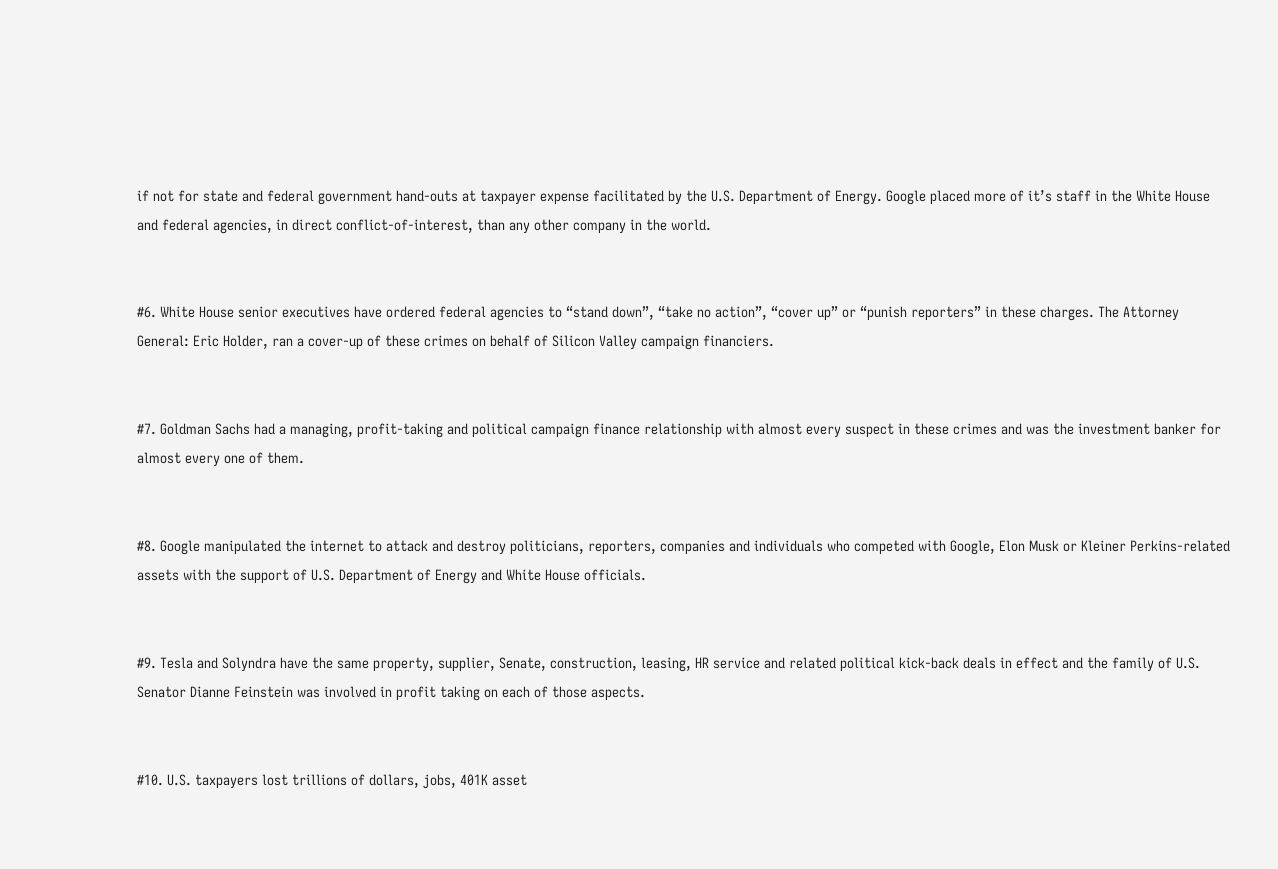if not for state and federal government hand-outs at taxpayer expense facilitated by the U.S. Department of Energy. Google placed more of it’s staff in the White House and federal agencies, in direct conflict-of-interest, than any other company in the world.


#6. White House senior executives have ordered federal agencies to “stand down”, “take no action”, “cover up” or “punish reporters” in these charges. The Attorney General: Eric Holder, ran a cover-up of these crimes on behalf of Silicon Valley campaign financiers.


#7. Goldman Sachs had a managing, profit-taking and political campaign finance relationship with almost every suspect in these crimes and was the investment banker for almost every one of them.


#8. Google manipulated the internet to attack and destroy politicians, reporters, companies and individuals who competed with Google, Elon Musk or Kleiner Perkins-related assets with the support of U.S. Department of Energy and White House officials.


#9. Tesla and Solyndra have the same property, supplier, Senate, construction, leasing, HR service and related political kick-back deals in effect and the family of U.S. Senator Dianne Feinstein was involved in profit taking on each of those aspects.


#10. U.S. taxpayers lost trillions of dollars, jobs, 401K asset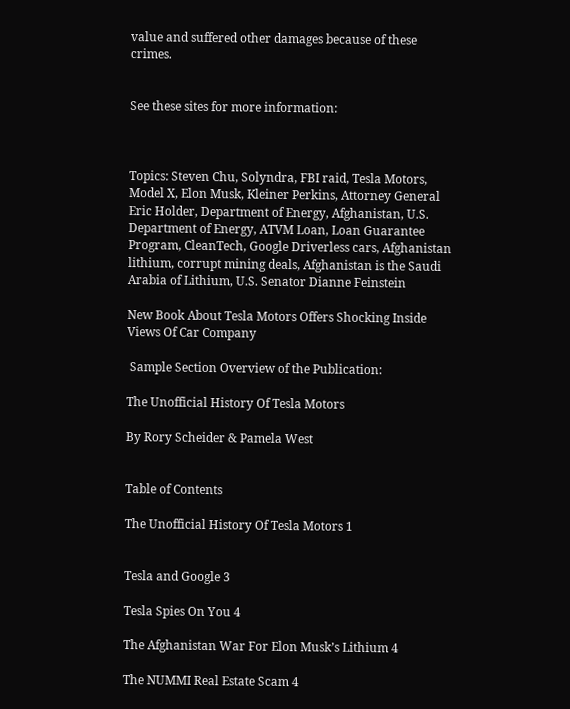value and suffered other damages because of these crimes.


See these sites for more information:



Topics: Steven Chu, Solyndra, FBI raid, Tesla Motors, Model X, Elon Musk, Kleiner Perkins, Attorney General Eric Holder, Department of Energy, Afghanistan, U.S. Department of Energy, ATVM Loan, Loan Guarantee Program, CleanTech, Google Driverless cars, Afghanistan lithium, corrupt mining deals, Afghanistan is the Saudi Arabia of Lithium, U.S. Senator Dianne Feinstein

New Book About Tesla Motors Offers Shocking Inside Views Of Car Company

 Sample Section Overview of the Publication:

The Unofficial History Of Tesla Motors

By Rory Scheider & Pamela West


Table of Contents

The Unofficial History Of Tesla Motors 1


Tesla and Google 3

Tesla Spies On You 4

The Afghanistan War For Elon Musk’s Lithium 4

The NUMMI Real Estate Scam 4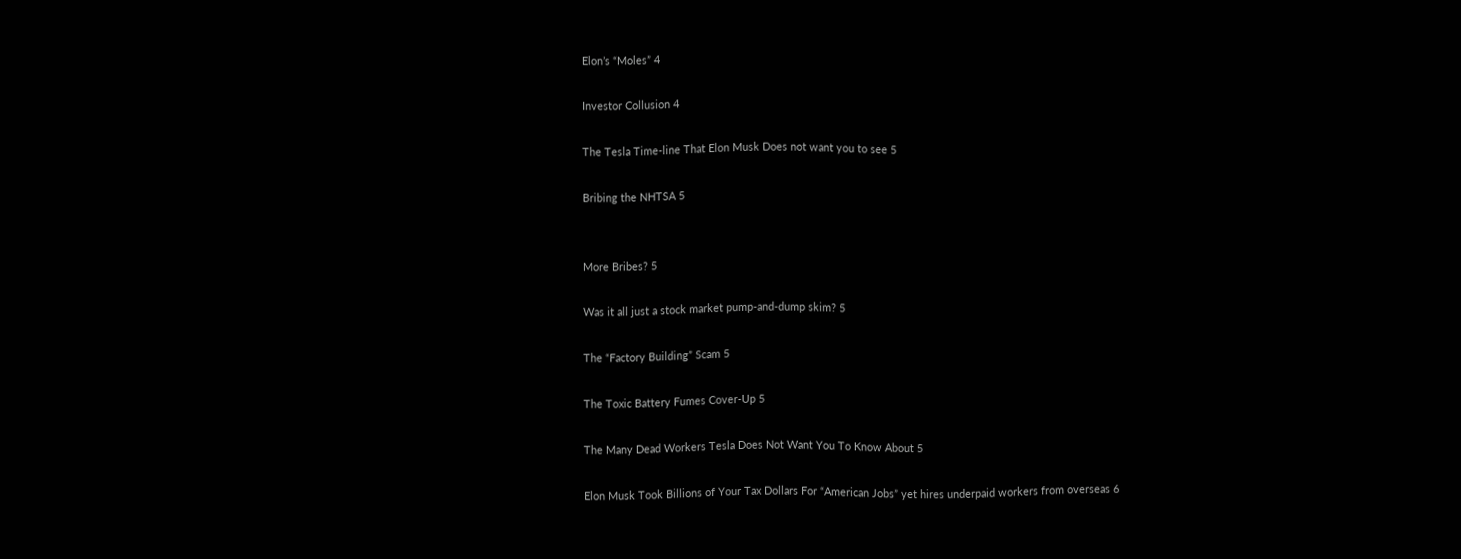Elon’s “Moles” 4

Investor Collusion 4

The Tesla Time-line That Elon Musk Does not want you to see 5

Bribing the NHTSA 5


More Bribes? 5

Was it all just a stock market pump-and-dump skim? 5

The “Factory Building” Scam 5

The Toxic Battery Fumes Cover-Up 5

The Many Dead Workers Tesla Does Not Want You To Know About 5

Elon Musk Took Billions of Your Tax Dollars For “American Jobs” yet hires underpaid workers from overseas 6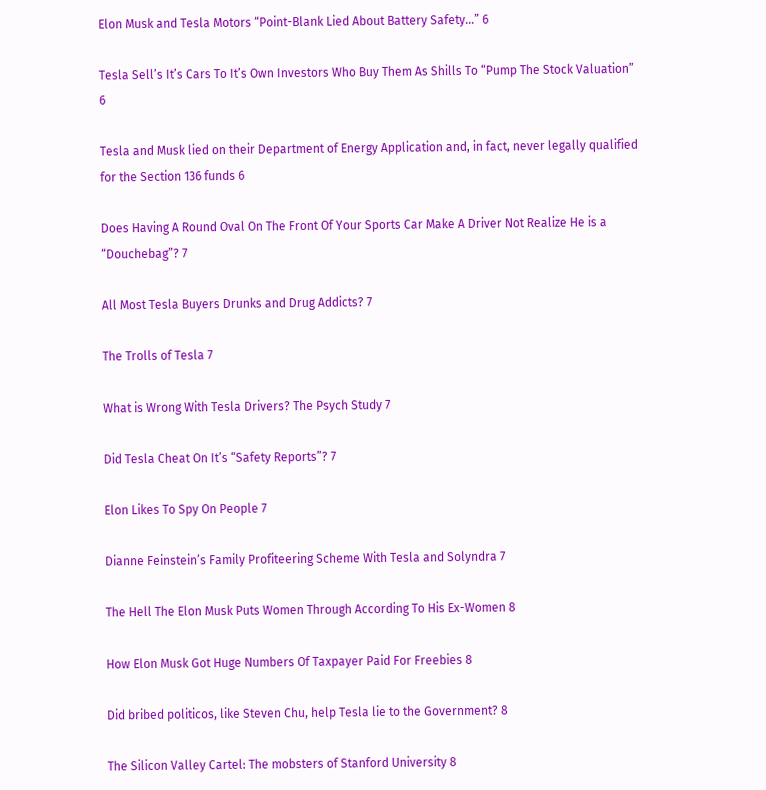Elon Musk and Tesla Motors “Point-Blank Lied About Battery Safety…” 6

Tesla Sell’s It’s Cars To It’s Own Investors Who Buy Them As Shills To “Pump The Stock Valuation” 6

Tesla and Musk lied on their Department of Energy Application and, in fact, never legally qualified for the Section 136 funds 6

Does Having A Round Oval On The Front Of Your Sports Car Make A Driver Not Realize He is a “Douchebag”? 7

All Most Tesla Buyers Drunks and Drug Addicts? 7

The Trolls of Tesla 7

What is Wrong With Tesla Drivers? The Psych Study 7

Did Tesla Cheat On It’s “Safety Reports”? 7

Elon Likes To Spy On People 7

Dianne Feinstein’s Family Profiteering Scheme With Tesla and Solyndra 7

The Hell The Elon Musk Puts Women Through According To His Ex-Women 8

How Elon Musk Got Huge Numbers Of Taxpayer Paid For Freebies 8

Did bribed politicos, like Steven Chu, help Tesla lie to the Government? 8

The Silicon Valley Cartel: The mobsters of Stanford University 8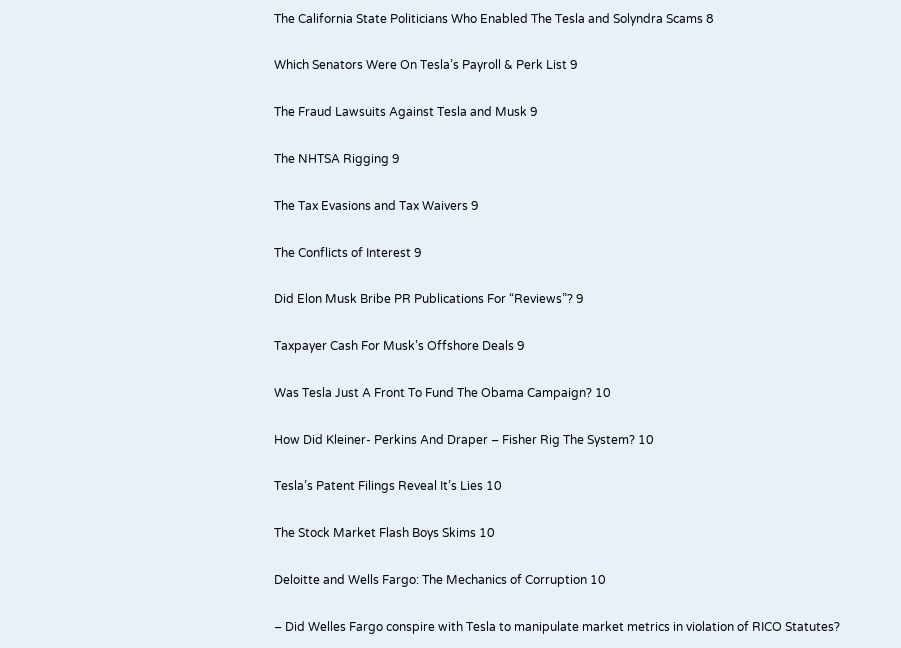The California State Politicians Who Enabled The Tesla and Solyndra Scams 8

Which Senators Were On Tesla’s Payroll & Perk List 9

The Fraud Lawsuits Against Tesla and Musk 9

The NHTSA Rigging 9

The Tax Evasions and Tax Waivers 9

The Conflicts of Interest 9

Did Elon Musk Bribe PR Publications For “Reviews”? 9

Taxpayer Cash For Musk’s Offshore Deals 9

Was Tesla Just A Front To Fund The Obama Campaign? 10

How Did Kleiner- Perkins And Draper – Fisher Rig The System? 10

Tesla’s Patent Filings Reveal It’s Lies 10

The Stock Market Flash Boys Skims 10

Deloitte and Wells Fargo: The Mechanics of Corruption 10

– Did Welles Fargo conspire with Tesla to manipulate market metrics in violation of RICO Statutes?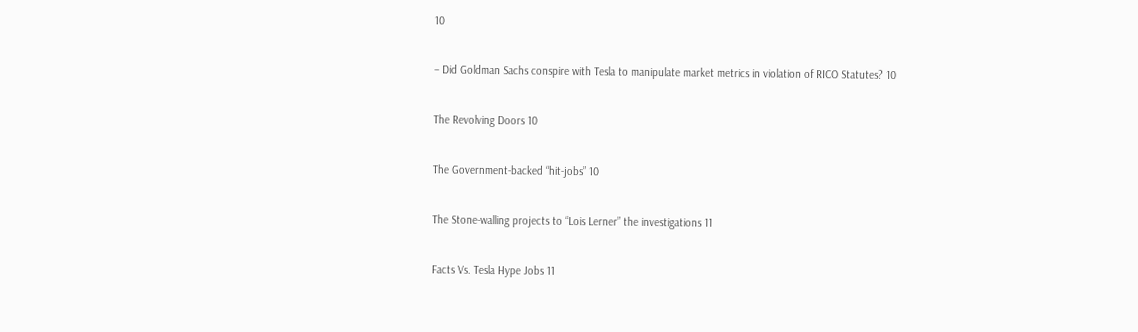10

– Did Goldman Sachs conspire with Tesla to manipulate market metrics in violation of RICO Statutes? 10

The Revolving Doors 10

The Government-backed “hit-jobs” 10

The Stone-walling projects to “Lois Lerner” the investigations 11

Facts Vs. Tesla Hype Jobs 11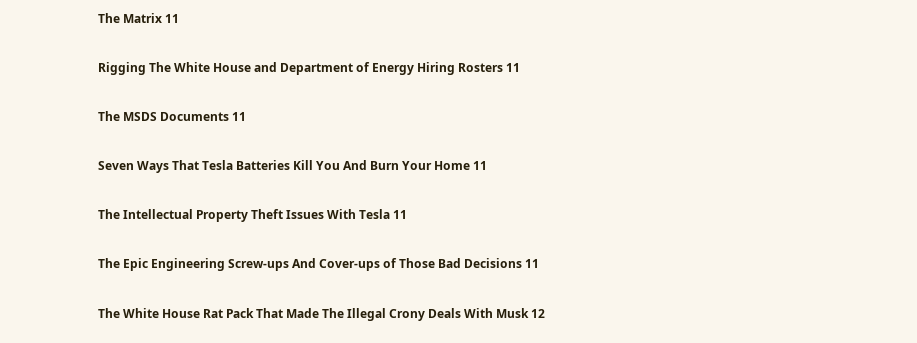The Matrix 11

Rigging The White House and Department of Energy Hiring Rosters 11

The MSDS Documents 11

Seven Ways That Tesla Batteries Kill You And Burn Your Home 11

The Intellectual Property Theft Issues With Tesla 11

The Epic Engineering Screw-ups And Cover-ups of Those Bad Decisions 11

The White House Rat Pack That Made The Illegal Crony Deals With Musk 12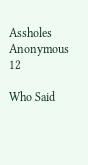Assholes Anonymous 12

Who Said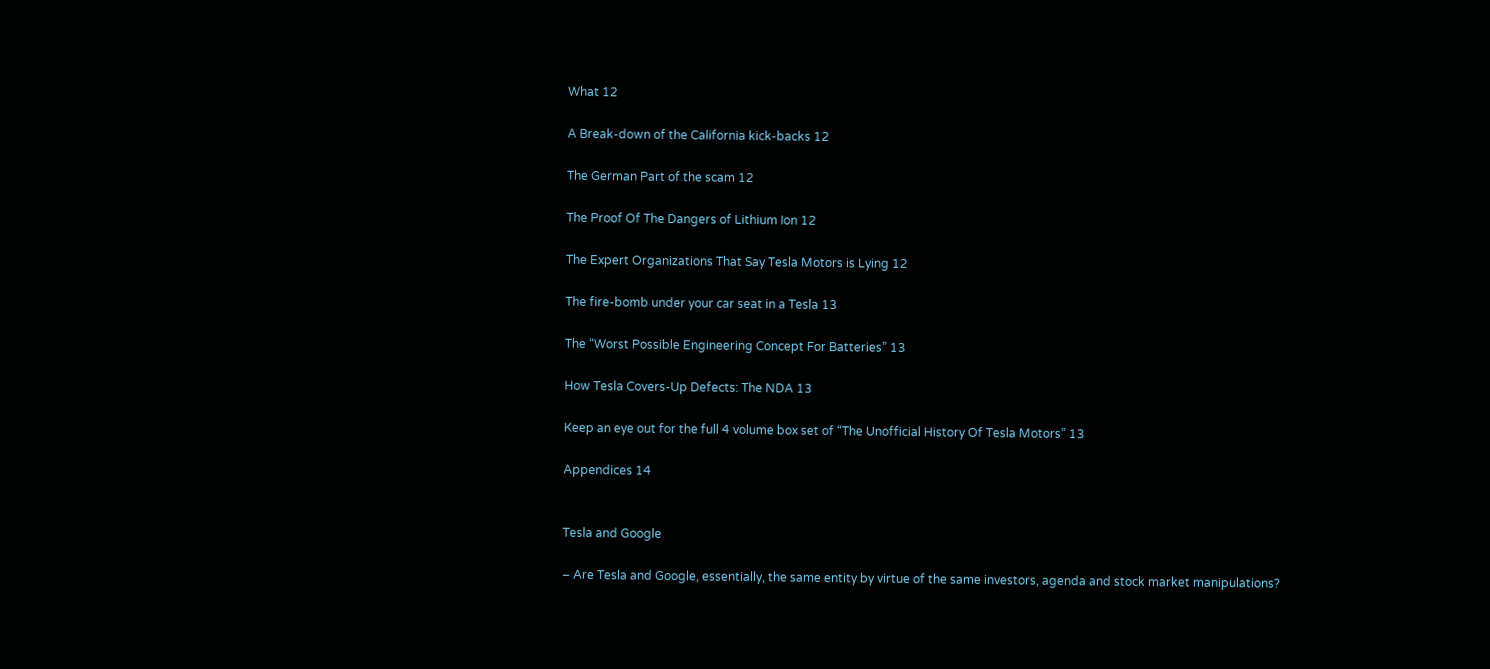What 12

A Break-down of the California kick-backs 12

The German Part of the scam 12

The Proof Of The Dangers of Lithium Ion 12

The Expert Organizations That Say Tesla Motors is Lying 12

The fire-bomb under your car seat in a Tesla 13

The “Worst Possible Engineering Concept For Batteries” 13

How Tesla Covers-Up Defects: The NDA 13

Keep an eye out for the full 4 volume box set of “The Unofficial History Of Tesla Motors” 13

Appendices 14


Tesla and Google

– Are Tesla and Google, essentially, the same entity by virtue of the same investors, agenda and stock market manipulations?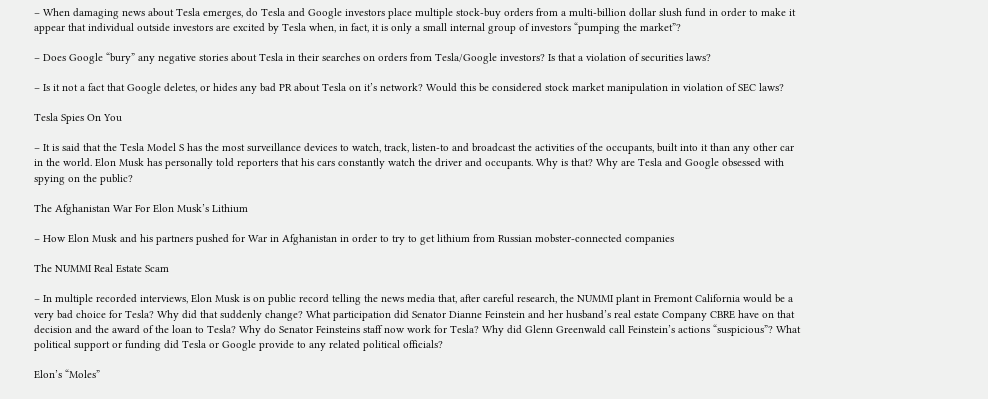– When damaging news about Tesla emerges, do Tesla and Google investors place multiple stock-buy orders from a multi-billion dollar slush fund in order to make it appear that individual outside investors are excited by Tesla when, in fact, it is only a small internal group of investors “pumping the market”?

– Does Google “bury” any negative stories about Tesla in their searches on orders from Tesla/Google investors? Is that a violation of securities laws?

– Is it not a fact that Google deletes, or hides any bad PR about Tesla on it’s network? Would this be considered stock market manipulation in violation of SEC laws?

Tesla Spies On You

– It is said that the Tesla Model S has the most surveillance devices to watch, track, listen-to and broadcast the activities of the occupants, built into it than any other car in the world. Elon Musk has personally told reporters that his cars constantly watch the driver and occupants. Why is that? Why are Tesla and Google obsessed with spying on the public?

The Afghanistan War For Elon Musk’s Lithium

– How Elon Musk and his partners pushed for War in Afghanistan in order to try to get lithium from Russian mobster-connected companies

The NUMMI Real Estate Scam

– In multiple recorded interviews, Elon Musk is on public record telling the news media that, after careful research, the NUMMI plant in Fremont California would be a very bad choice for Tesla? Why did that suddenly change? What participation did Senator Dianne Feinstein and her husband’s real estate Company CBRE have on that decision and the award of the loan to Tesla? Why do Senator Feinsteins staff now work for Tesla? Why did Glenn Greenwald call Feinstein’s actions “suspicious”? What political support or funding did Tesla or Google provide to any related political officials?

Elon’s “Moles”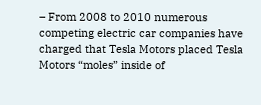– From 2008 to 2010 numerous competing electric car companies have charged that Tesla Motors placed Tesla Motors “moles” inside of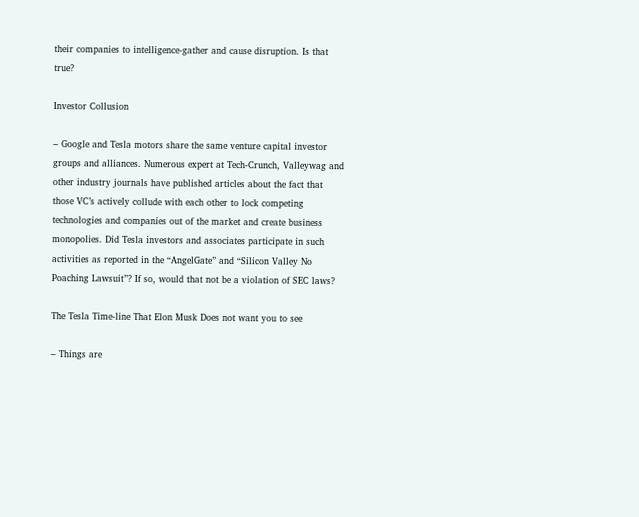their companies to intelligence-gather and cause disruption. Is that true?

Investor Collusion

– Google and Tesla motors share the same venture capital investor groups and alliances. Numerous expert at Tech-Crunch, Valleywag and other industry journals have published articles about the fact that those VC’s actively collude with each other to lock competing technologies and companies out of the market and create business monopolies. Did Tesla investors and associates participate in such activities as reported in the “AngelGate” and “Silicon Valley No Poaching Lawsuit”? If so, would that not be a violation of SEC laws?

The Tesla Time-line That Elon Musk Does not want you to see

– Things are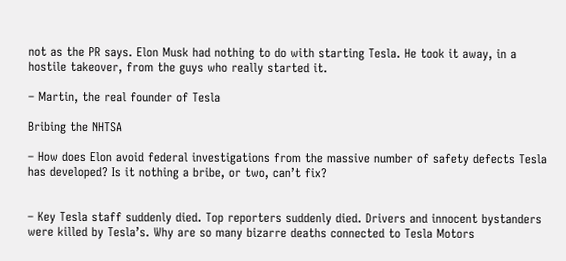not as the PR says. Elon Musk had nothing to do with starting Tesla. He took it away, in a hostile takeover, from the guys who really started it.

– Martin, the real founder of Tesla

Bribing the NHTSA

– How does Elon avoid federal investigations from the massive number of safety defects Tesla has developed? Is it nothing a bribe, or two, can’t fix?


– Key Tesla staff suddenly died. Top reporters suddenly died. Drivers and innocent bystanders were killed by Tesla’s. Why are so many bizarre deaths connected to Tesla Motors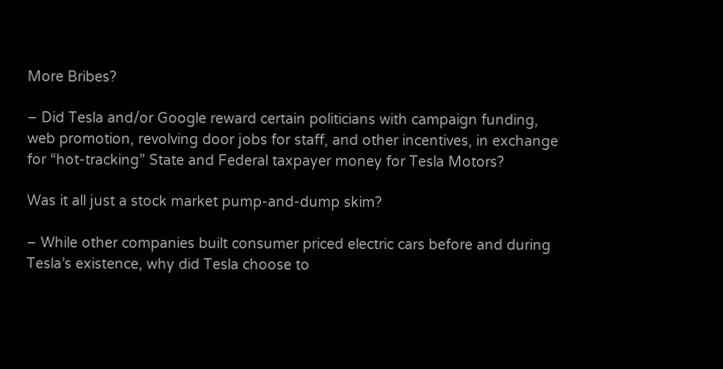More Bribes?

– Did Tesla and/or Google reward certain politicians with campaign funding, web promotion, revolving door jobs for staff, and other incentives, in exchange for “hot-tracking” State and Federal taxpayer money for Tesla Motors?

Was it all just a stock market pump-and-dump skim?

– While other companies built consumer priced electric cars before and during Tesla’s existence, why did Tesla choose to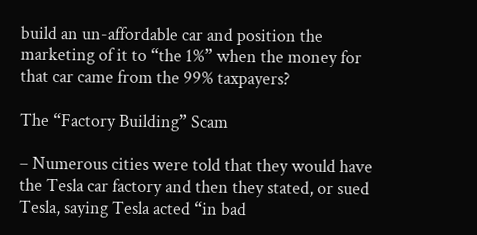build an un-affordable car and position the marketing of it to “the 1%” when the money for that car came from the 99% taxpayers?

The “Factory Building” Scam

– Numerous cities were told that they would have the Tesla car factory and then they stated, or sued Tesla, saying Tesla acted “in bad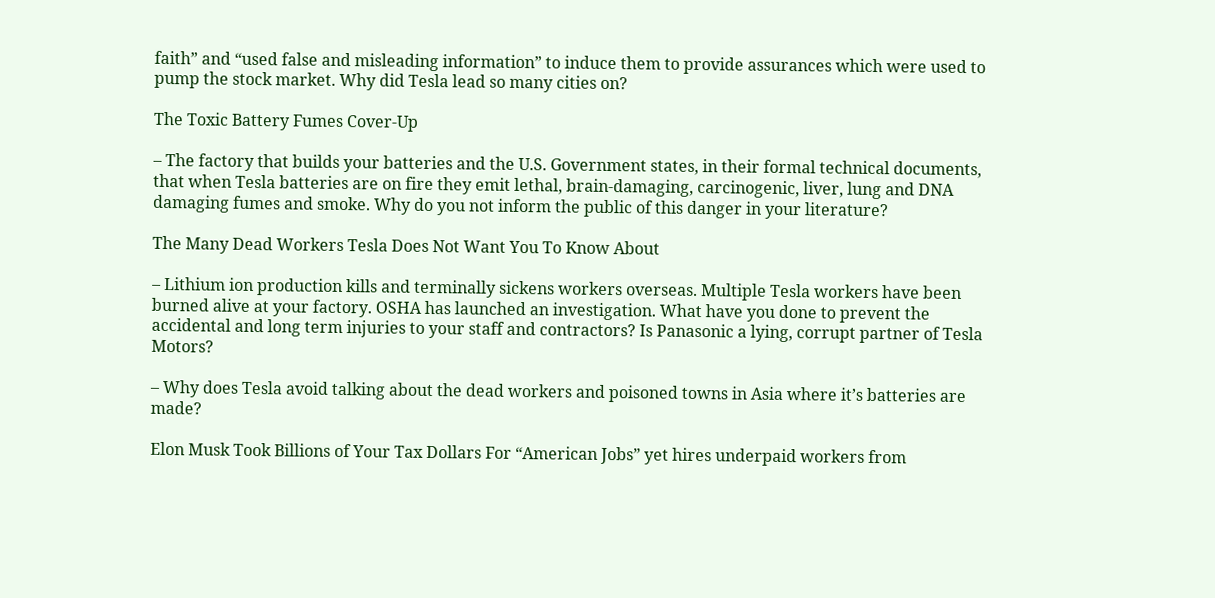faith” and “used false and misleading information” to induce them to provide assurances which were used to pump the stock market. Why did Tesla lead so many cities on?

The Toxic Battery Fumes Cover-Up

– The factory that builds your batteries and the U.S. Government states, in their formal technical documents, that when Tesla batteries are on fire they emit lethal, brain-damaging, carcinogenic, liver, lung and DNA damaging fumes and smoke. Why do you not inform the public of this danger in your literature?

The Many Dead Workers Tesla Does Not Want You To Know About

– Lithium ion production kills and terminally sickens workers overseas. Multiple Tesla workers have been burned alive at your factory. OSHA has launched an investigation. What have you done to prevent the accidental and long term injuries to your staff and contractors? Is Panasonic a lying, corrupt partner of Tesla Motors?

– Why does Tesla avoid talking about the dead workers and poisoned towns in Asia where it’s batteries are made?

Elon Musk Took Billions of Your Tax Dollars For “American Jobs” yet hires underpaid workers from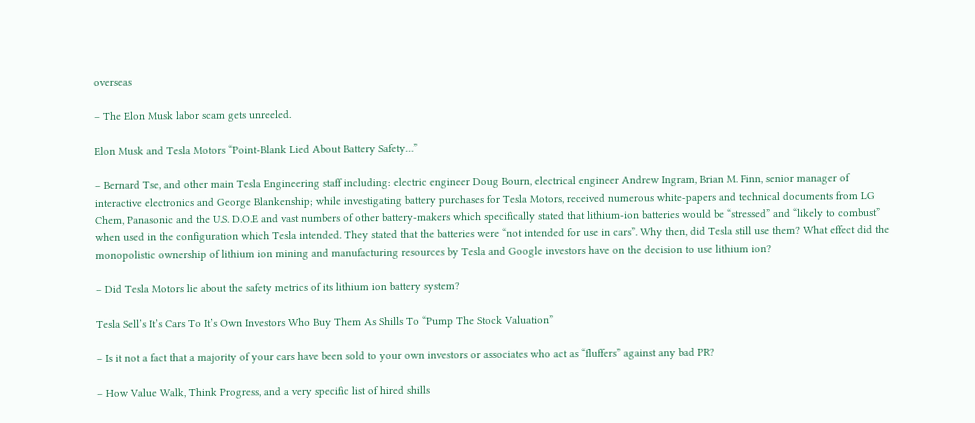overseas

– The Elon Musk labor scam gets unreeled.

Elon Musk and Tesla Motors “Point-Blank Lied About Battery Safety…”

– Bernard Tse, and other main Tesla Engineering staff including: electric engineer Doug Bourn, electrical engineer Andrew Ingram, Brian M. Finn, senior manager of interactive electronics and George Blankenship; while investigating battery purchases for Tesla Motors, received numerous white-papers and technical documents from LG Chem, Panasonic and the U.S. D.O.E and vast numbers of other battery-makers which specifically stated that lithium-ion batteries would be “stressed” and “likely to combust” when used in the configuration which Tesla intended. They stated that the batteries were “not intended for use in cars”. Why then, did Tesla still use them? What effect did the monopolistic ownership of lithium ion mining and manufacturing resources by Tesla and Google investors have on the decision to use lithium ion?

– Did Tesla Motors lie about the safety metrics of its lithium ion battery system?

Tesla Sell’s It’s Cars To It’s Own Investors Who Buy Them As Shills To “Pump The Stock Valuation”

– Is it not a fact that a majority of your cars have been sold to your own investors or associates who act as “fluffers” against any bad PR?

– How Value Walk, Think Progress, and a very specific list of hired shills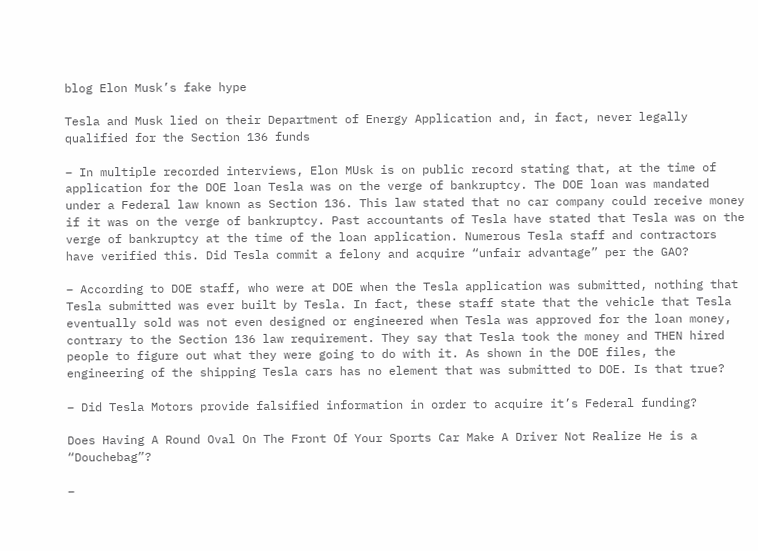blog Elon Musk’s fake hype

Tesla and Musk lied on their Department of Energy Application and, in fact, never legally qualified for the Section 136 funds

– In multiple recorded interviews, Elon MUsk is on public record stating that, at the time of application for the DOE loan Tesla was on the verge of bankruptcy. The DOE loan was mandated under a Federal law known as Section 136. This law stated that no car company could receive money if it was on the verge of bankruptcy. Past accountants of Tesla have stated that Tesla was on the verge of bankruptcy at the time of the loan application. Numerous Tesla staff and contractors have verified this. Did Tesla commit a felony and acquire “unfair advantage” per the GAO?

– According to DOE staff, who were at DOE when the Tesla application was submitted, nothing that Tesla submitted was ever built by Tesla. In fact, these staff state that the vehicle that Tesla eventually sold was not even designed or engineered when Tesla was approved for the loan money, contrary to the Section 136 law requirement. They say that Tesla took the money and THEN hired people to figure out what they were going to do with it. As shown in the DOE files, the engineering of the shipping Tesla cars has no element that was submitted to DOE. Is that true?

– Did Tesla Motors provide falsified information in order to acquire it’s Federal funding?

Does Having A Round Oval On The Front Of Your Sports Car Make A Driver Not Realize He is a “Douchebag”?

–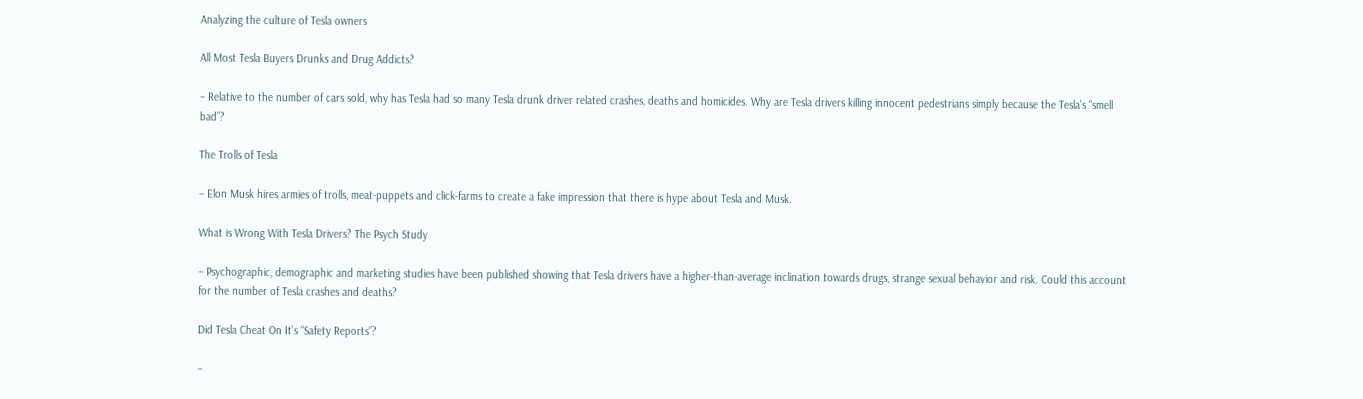Analyzing the culture of Tesla owners

All Most Tesla Buyers Drunks and Drug Addicts?

– Relative to the number of cars sold, why has Tesla had so many Tesla drunk driver related crashes, deaths and homicides. Why are Tesla drivers killing innocent pedestrians simply because the Tesla’s “smell bad”?

The Trolls of Tesla

– Elon Musk hires armies of trolls, meat-puppets and click-farms to create a fake impression that there is hype about Tesla and Musk.

What is Wrong With Tesla Drivers? The Psych Study

– Psychographic, demographic and marketing studies have been published showing that Tesla drivers have a higher-than-average inclination towards drugs, strange sexual behavior and risk. Could this account for the number of Tesla crashes and deaths?

Did Tesla Cheat On It’s “Safety Reports”?

–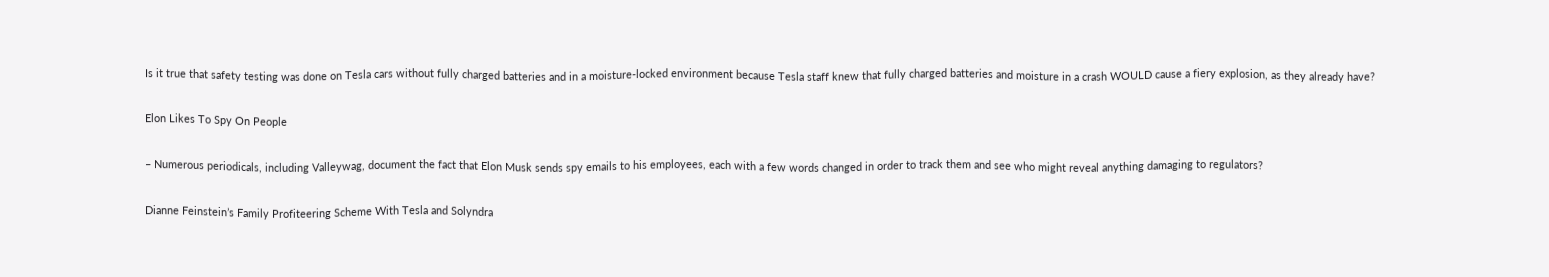Is it true that safety testing was done on Tesla cars without fully charged batteries and in a moisture-locked environment because Tesla staff knew that fully charged batteries and moisture in a crash WOULD cause a fiery explosion, as they already have?

Elon Likes To Spy On People

– Numerous periodicals, including Valleywag, document the fact that Elon Musk sends spy emails to his employees, each with a few words changed in order to track them and see who might reveal anything damaging to regulators?

Dianne Feinstein’s Family Profiteering Scheme With Tesla and Solyndra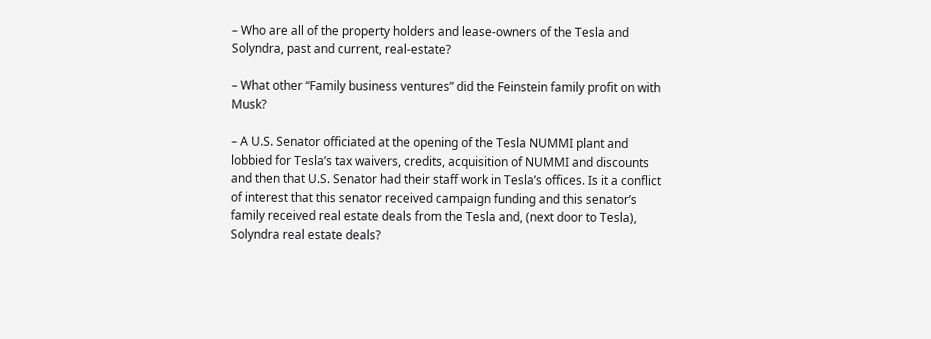– Who are all of the property holders and lease-owners of the Tesla and Solyndra, past and current, real-estate?

– What other “Family business ventures” did the Feinstein family profit on with Musk?

– A U.S. Senator officiated at the opening of the Tesla NUMMI plant and lobbied for Tesla’s tax waivers, credits, acquisition of NUMMI and discounts and then that U.S. Senator had their staff work in Tesla’s offices. Is it a conflict of interest that this senator received campaign funding and this senator’s family received real estate deals from the Tesla and, (next door to Tesla), Solyndra real estate deals?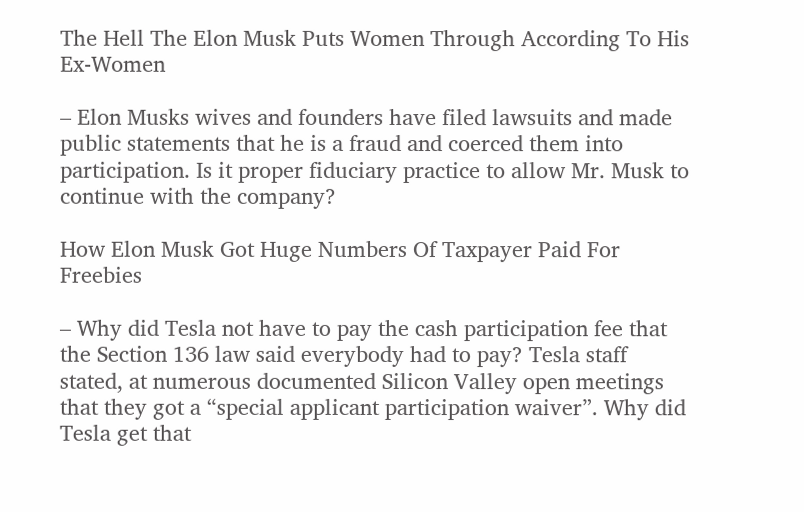The Hell The Elon Musk Puts Women Through According To His Ex-Women

– Elon Musks wives and founders have filed lawsuits and made public statements that he is a fraud and coerced them into participation. Is it proper fiduciary practice to allow Mr. Musk to continue with the company?

How Elon Musk Got Huge Numbers Of Taxpayer Paid For Freebies

– Why did Tesla not have to pay the cash participation fee that the Section 136 law said everybody had to pay? Tesla staff stated, at numerous documented Silicon Valley open meetings that they got a “special applicant participation waiver”. Why did Tesla get that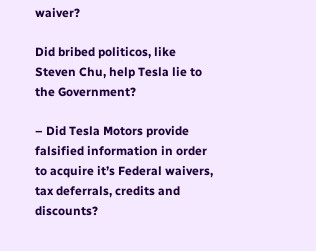waiver?

Did bribed politicos, like Steven Chu, help Tesla lie to the Government?

– Did Tesla Motors provide falsified information in order to acquire it’s Federal waivers, tax deferrals, credits and discounts?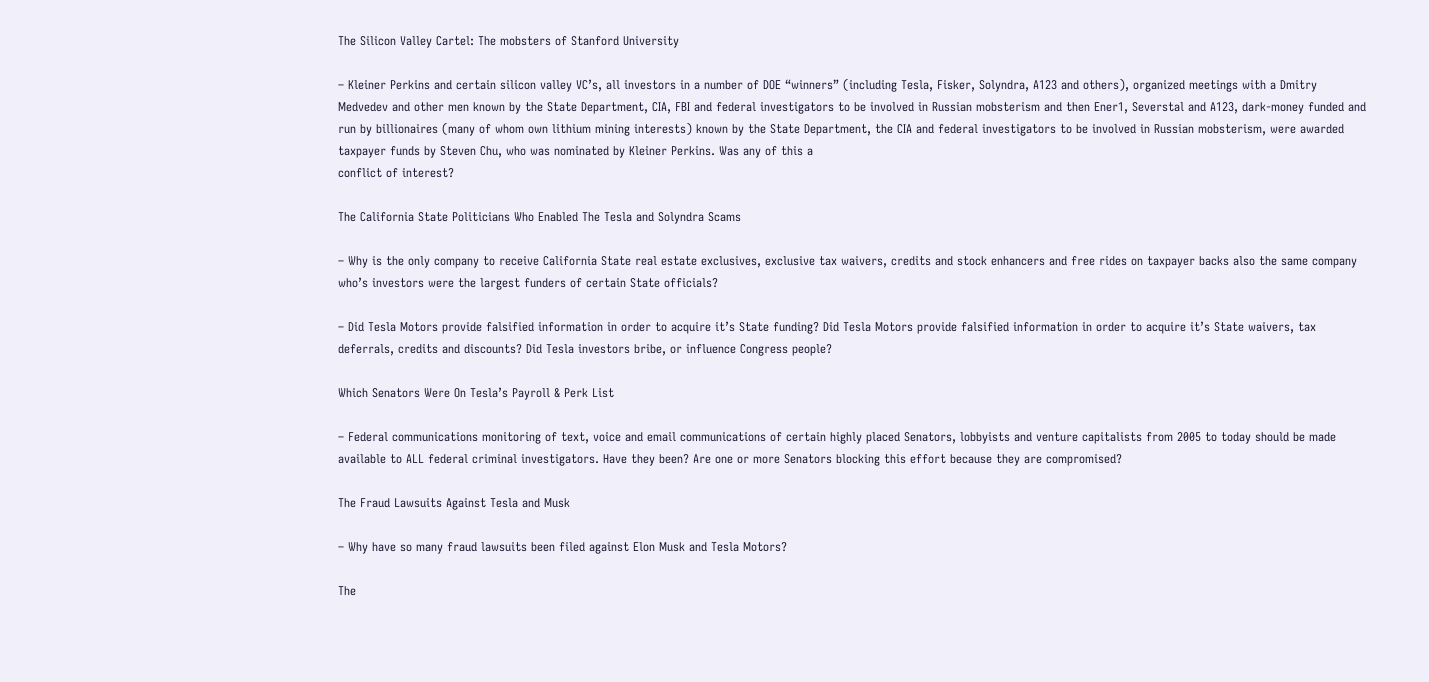The Silicon Valley Cartel: The mobsters of Stanford University

– Kleiner Perkins and certain silicon valley VC’s, all investors in a number of DOE “winners” (including Tesla, Fisker, Solyndra, A123 and others), organized meetings with a Dmitry Medvedev and other men known by the State Department, CIA, FBI and federal investigators to be involved in Russian mobsterism and then Ener1, Severstal and A123, dark-money funded and run by billionaires (many of whom own lithium mining interests) known by the State Department, the CIA and federal investigators to be involved in Russian mobsterism, were awarded taxpayer funds by Steven Chu, who was nominated by Kleiner Perkins. Was any of this a
conflict of interest?

The California State Politicians Who Enabled The Tesla and Solyndra Scams

– Why is the only company to receive California State real estate exclusives, exclusive tax waivers, credits and stock enhancers and free rides on taxpayer backs also the same company who’s investors were the largest funders of certain State officials?

– Did Tesla Motors provide falsified information in order to acquire it’s State funding? Did Tesla Motors provide falsified information in order to acquire it’s State waivers, tax deferrals, credits and discounts? Did Tesla investors bribe, or influence Congress people?

Which Senators Were On Tesla’s Payroll & Perk List

– Federal communications monitoring of text, voice and email communications of certain highly placed Senators, lobbyists and venture capitalists from 2005 to today should be made available to ALL federal criminal investigators. Have they been? Are one or more Senators blocking this effort because they are compromised?

The Fraud Lawsuits Against Tesla and Musk

– Why have so many fraud lawsuits been filed against Elon Musk and Tesla Motors?

The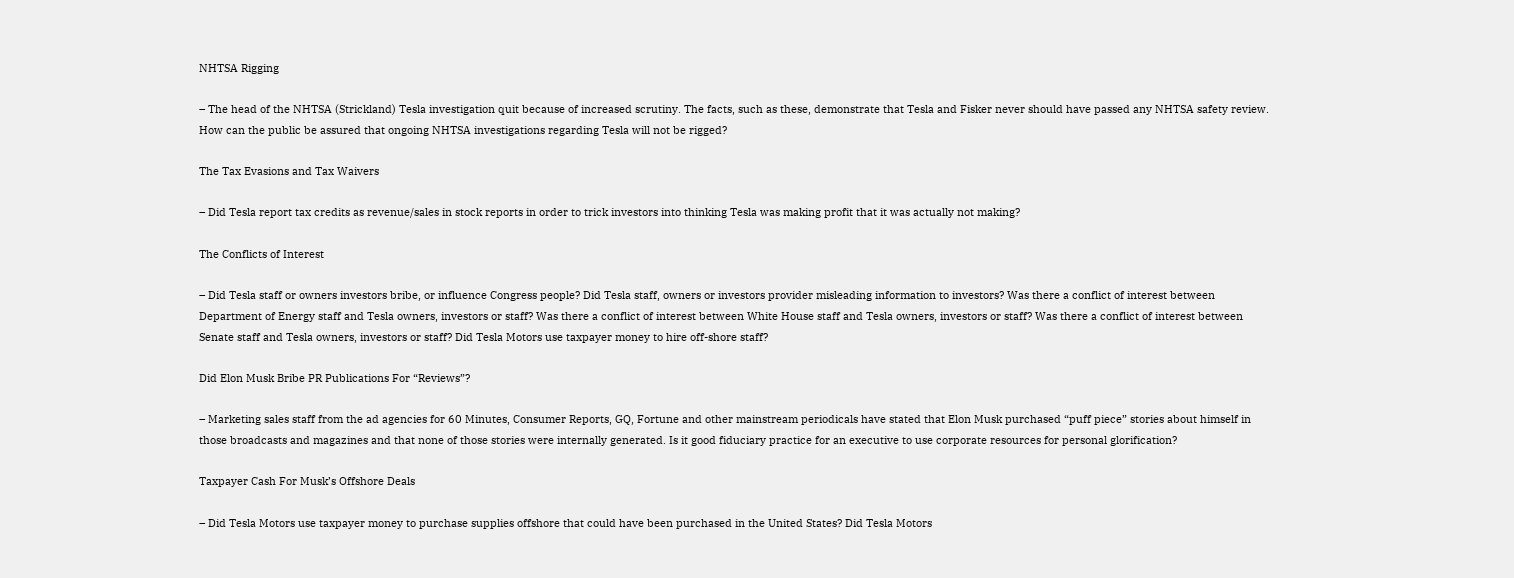NHTSA Rigging

– The head of the NHTSA (Strickland) Tesla investigation quit because of increased scrutiny. The facts, such as these, demonstrate that Tesla and Fisker never should have passed any NHTSA safety review. How can the public be assured that ongoing NHTSA investigations regarding Tesla will not be rigged?

The Tax Evasions and Tax Waivers

– Did Tesla report tax credits as revenue/sales in stock reports in order to trick investors into thinking Tesla was making profit that it was actually not making?

The Conflicts of Interest

– Did Tesla staff or owners investors bribe, or influence Congress people? Did Tesla staff, owners or investors provider misleading information to investors? Was there a conflict of interest between Department of Energy staff and Tesla owners, investors or staff? Was there a conflict of interest between White House staff and Tesla owners, investors or staff? Was there a conflict of interest between Senate staff and Tesla owners, investors or staff? Did Tesla Motors use taxpayer money to hire off-shore staff?

Did Elon Musk Bribe PR Publications For “Reviews”?

– Marketing sales staff from the ad agencies for 60 Minutes, Consumer Reports, GQ, Fortune and other mainstream periodicals have stated that Elon Musk purchased “puff piece” stories about himself in those broadcasts and magazines and that none of those stories were internally generated. Is it good fiduciary practice for an executive to use corporate resources for personal glorification?

Taxpayer Cash For Musk’s Offshore Deals

– Did Tesla Motors use taxpayer money to purchase supplies offshore that could have been purchased in the United States? Did Tesla Motors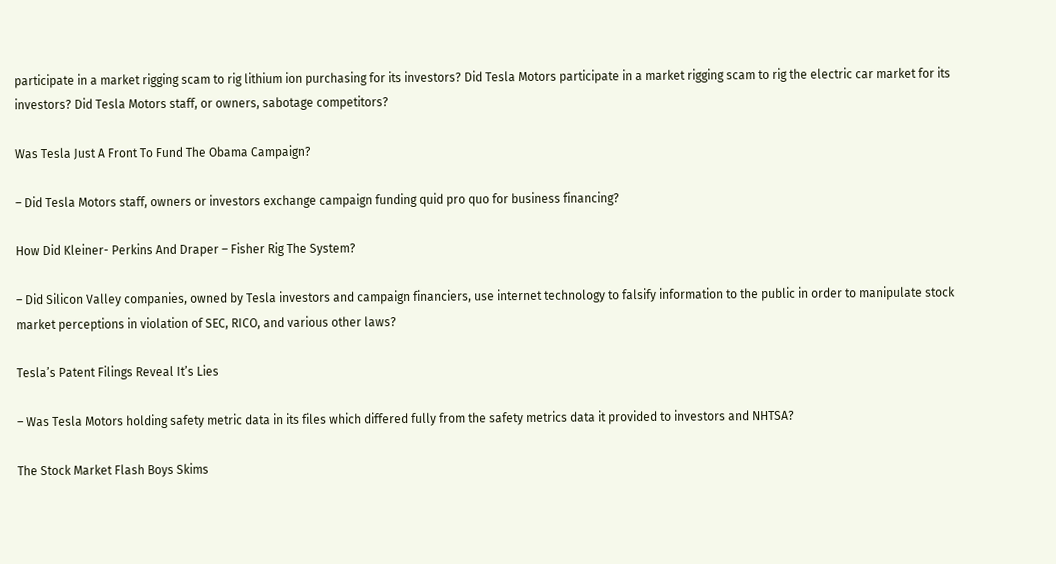participate in a market rigging scam to rig lithium ion purchasing for its investors? Did Tesla Motors participate in a market rigging scam to rig the electric car market for its investors? Did Tesla Motors staff, or owners, sabotage competitors?

Was Tesla Just A Front To Fund The Obama Campaign?

– Did Tesla Motors staff, owners or investors exchange campaign funding quid pro quo for business financing?

How Did Kleiner- Perkins And Draper – Fisher Rig The System?

– Did Silicon Valley companies, owned by Tesla investors and campaign financiers, use internet technology to falsify information to the public in order to manipulate stock market perceptions in violation of SEC, RICO, and various other laws?

Tesla’s Patent Filings Reveal It’s Lies

– Was Tesla Motors holding safety metric data in its files which differed fully from the safety metrics data it provided to investors and NHTSA?

The Stock Market Flash Boys Skims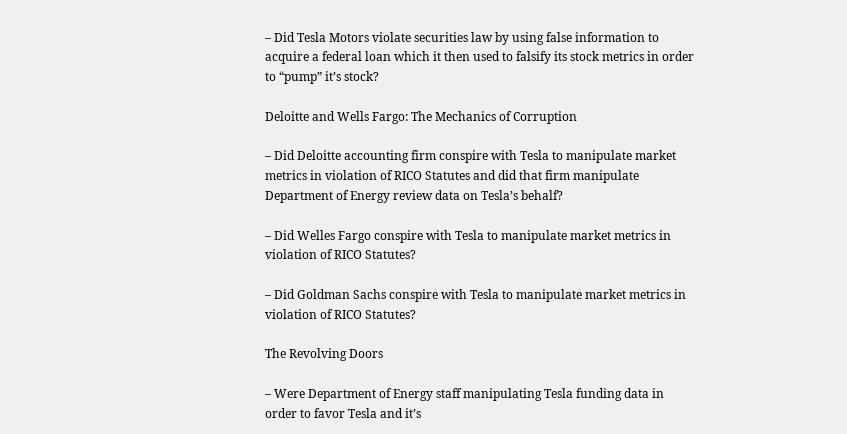– Did Tesla Motors violate securities law by using false information to acquire a federal loan which it then used to falsify its stock metrics in order to “pump” it’s stock?

Deloitte and Wells Fargo: The Mechanics of Corruption

– Did Deloitte accounting firm conspire with Tesla to manipulate market metrics in violation of RICO Statutes and did that firm manipulate Department of Energy review data on Tesla’s behalf?

– Did Welles Fargo conspire with Tesla to manipulate market metrics in violation of RICO Statutes?

– Did Goldman Sachs conspire with Tesla to manipulate market metrics in violation of RICO Statutes?

The Revolving Doors

– Were Department of Energy staff manipulating Tesla funding data in order to favor Tesla and it’s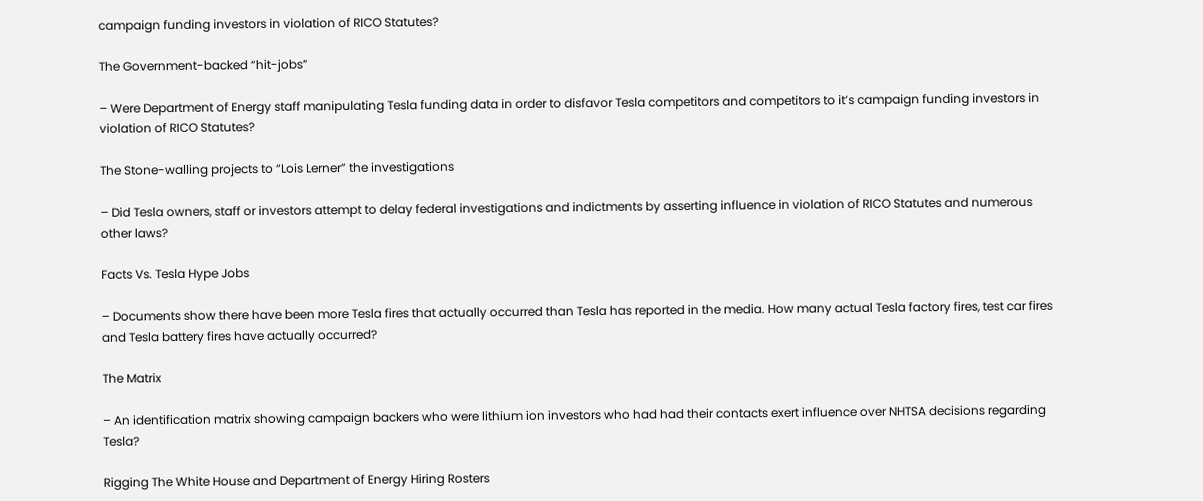campaign funding investors in violation of RICO Statutes?

The Government-backed “hit-jobs”

– Were Department of Energy staff manipulating Tesla funding data in order to disfavor Tesla competitors and competitors to it’s campaign funding investors in violation of RICO Statutes?

The Stone-walling projects to “Lois Lerner” the investigations

– Did Tesla owners, staff or investors attempt to delay federal investigations and indictments by asserting influence in violation of RICO Statutes and numerous other laws?

Facts Vs. Tesla Hype Jobs

– Documents show there have been more Tesla fires that actually occurred than Tesla has reported in the media. How many actual Tesla factory fires, test car fires and Tesla battery fires have actually occurred?

The Matrix

– An identification matrix showing campaign backers who were lithium ion investors who had had their contacts exert influence over NHTSA decisions regarding Tesla?

Rigging The White House and Department of Energy Hiring Rosters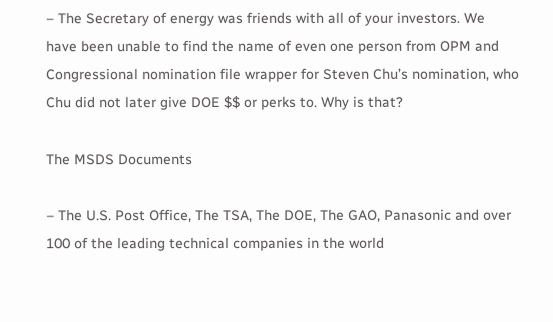– The Secretary of energy was friends with all of your investors. We have been unable to find the name of even one person from OPM and Congressional nomination file wrapper for Steven Chu’s nomination, who Chu did not later give DOE $$ or perks to. Why is that?

The MSDS Documents

– The U.S. Post Office, The TSA, The DOE, The GAO, Panasonic and over 100 of the leading technical companies in the world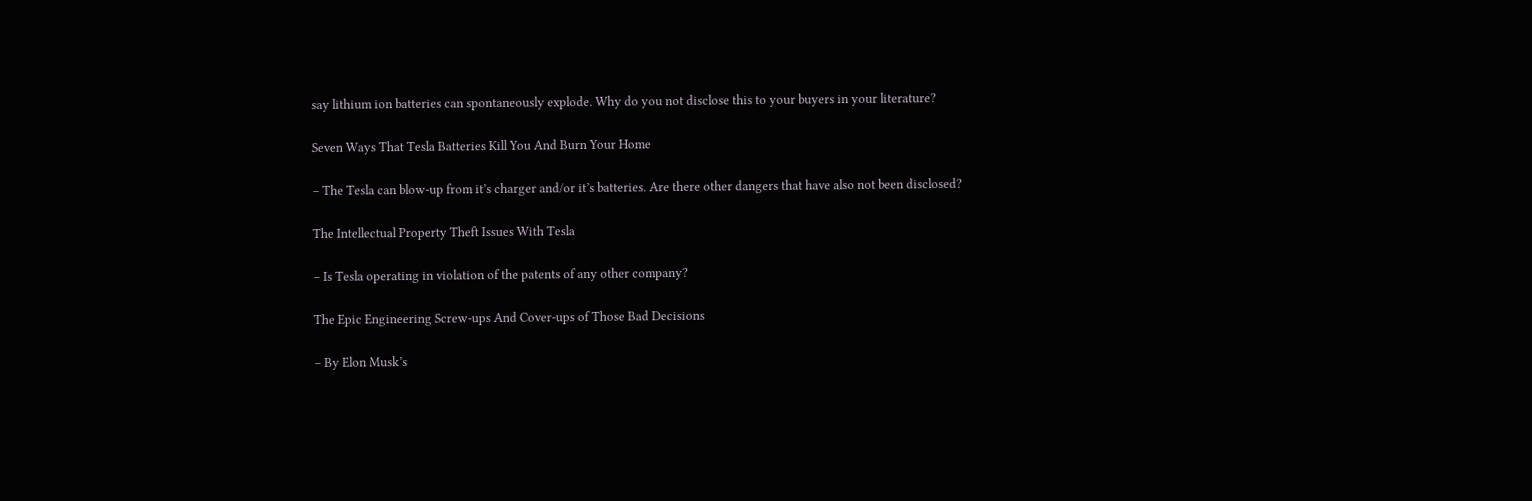say lithium ion batteries can spontaneously explode. Why do you not disclose this to your buyers in your literature?

Seven Ways That Tesla Batteries Kill You And Burn Your Home

– The Tesla can blow-up from it’s charger and/or it’s batteries. Are there other dangers that have also not been disclosed?

The Intellectual Property Theft Issues With Tesla

– Is Tesla operating in violation of the patents of any other company?

The Epic Engineering Screw-ups And Cover-ups of Those Bad Decisions

– By Elon Musk’s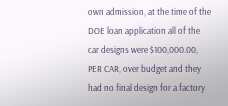own admission, at the time of the DOE loan application all of the car designs were $100,000.00, PER CAR, over budget and they had no final design for a factory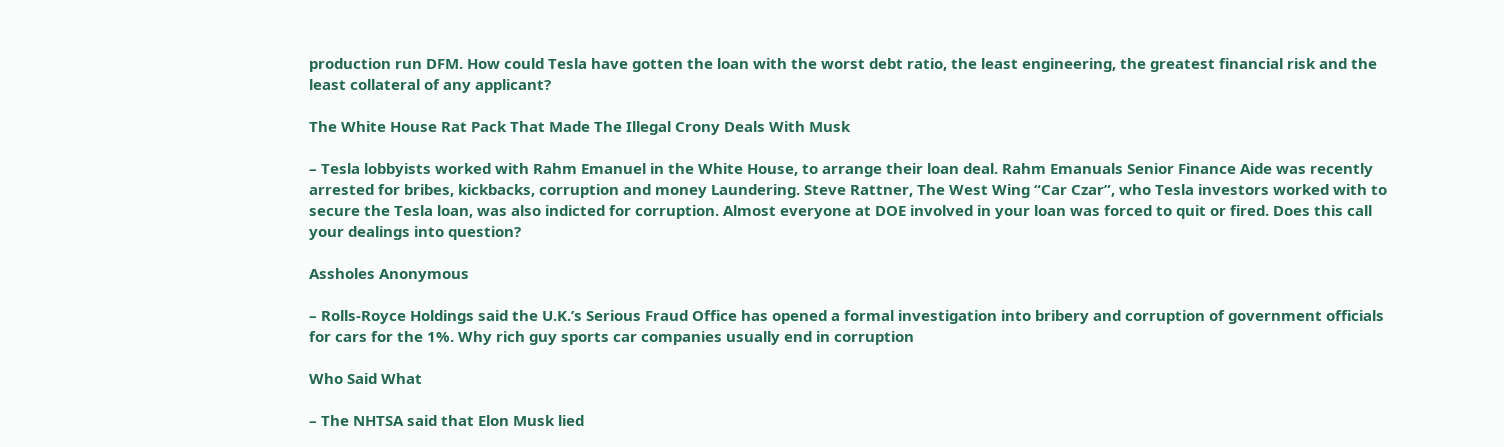production run DFM. How could Tesla have gotten the loan with the worst debt ratio, the least engineering, the greatest financial risk and the least collateral of any applicant?

The White House Rat Pack That Made The Illegal Crony Deals With Musk

– Tesla lobbyists worked with Rahm Emanuel in the White House, to arrange their loan deal. Rahm Emanuals Senior Finance Aide was recently arrested for bribes, kickbacks, corruption and money Laundering. Steve Rattner, The West Wing “Car Czar”, who Tesla investors worked with to secure the Tesla loan, was also indicted for corruption. Almost everyone at DOE involved in your loan was forced to quit or fired. Does this call your dealings into question?

Assholes Anonymous

– Rolls-Royce Holdings said the U.K.’s Serious Fraud Office has opened a formal investigation into bribery and corruption of government officials for cars for the 1%. Why rich guy sports car companies usually end in corruption

Who Said What

– The NHTSA said that Elon Musk lied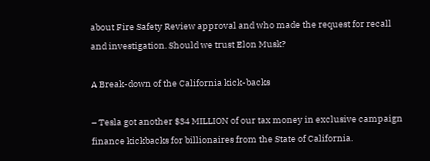about Fire Safety Review approval and who made the request for recall and investigation. Should we trust Elon Musk?

A Break-down of the California kick-backs

– Tesla got another $34 MILLION of our tax money in exclusive campaign finance kickbacks for billionaires from the State of California.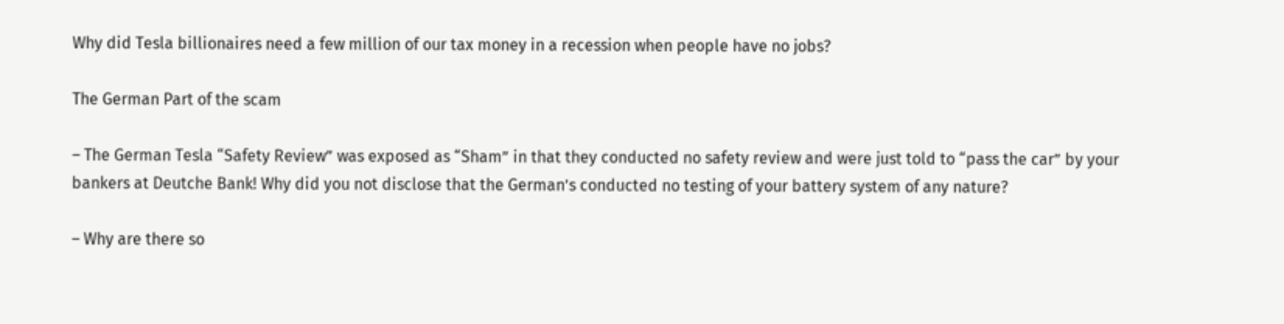Why did Tesla billionaires need a few million of our tax money in a recession when people have no jobs?

The German Part of the scam

– The German Tesla “Safety Review” was exposed as “Sham” in that they conducted no safety review and were just told to “pass the car” by your bankers at Deutche Bank! Why did you not disclose that the German’s conducted no testing of your battery system of any nature?

– Why are there so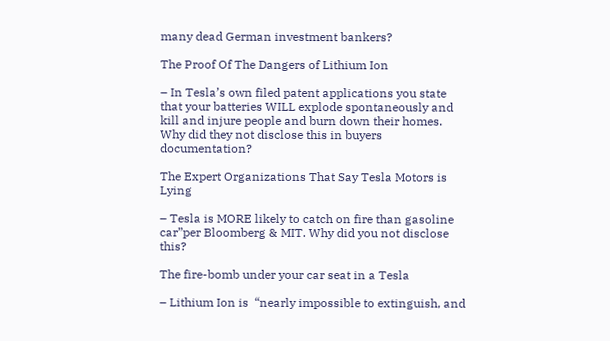many dead German investment bankers?

The Proof Of The Dangers of Lithium Ion

– In Tesla’s own filed patent applications you state that your batteries WILL explode spontaneously and kill and injure people and burn down their homes. Why did they not disclose this in buyers documentation?

The Expert Organizations That Say Tesla Motors is Lying

– Tesla is MORE likely to catch on fire than gasoline car”per Bloomberg & MIT. Why did you not disclose this?

The fire-bomb under your car seat in a Tesla

– Lithium Ion is  “nearly impossible to extinguish, and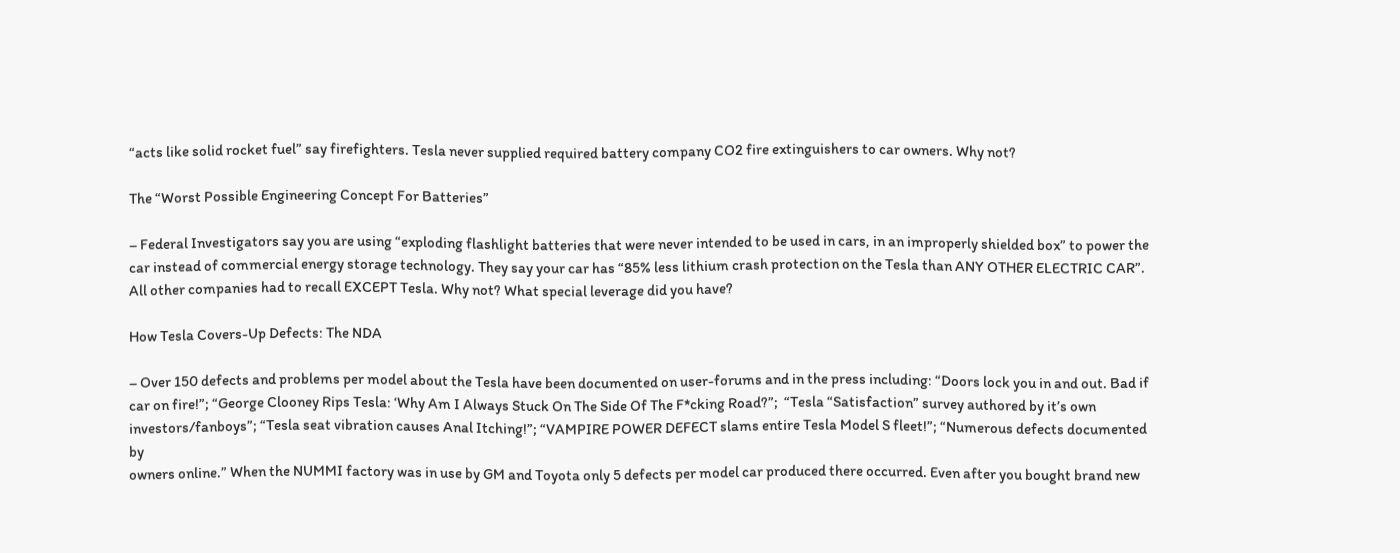“acts like solid rocket fuel” say firefighters. Tesla never supplied required battery company CO2 fire extinguishers to car owners. Why not?

The “Worst Possible Engineering Concept For Batteries”

– Federal Investigators say you are using “exploding flashlight batteries that were never intended to be used in cars, in an improperly shielded box” to power the car instead of commercial energy storage technology. They say your car has “85% less lithium crash protection on the Tesla than ANY OTHER ELECTRIC CAR”. All other companies had to recall EXCEPT Tesla. Why not? What special leverage did you have?

How Tesla Covers-Up Defects: The NDA

– Over 150 defects and problems per model about the Tesla have been documented on user-forums and in the press including: “Doors lock you in and out. Bad if car on fire!”; “George Clooney Rips Tesla: ‘Why Am I Always Stuck On The Side Of The F*cking Road?”;  “Tesla “Satisfaction” survey authored by it’s own investors/fanboys”; “Tesla seat vibration causes Anal Itching!”; “VAMPIRE POWER DEFECT slams entire Tesla Model S fleet!”; “Numerous defects documented by
owners online.” When the NUMMI factory was in use by GM and Toyota only 5 defects per model car produced there occurred. Even after you bought brand new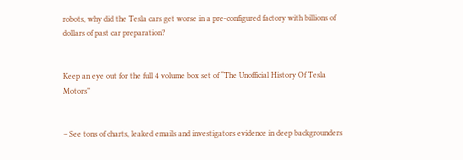robots, why did the Tesla cars get worse in a pre-configured factory with billions of dollars of past car preparation?


Keep an eye out for the full 4 volume box set of “The Unofficial History Of Tesla Motors”


– See tons of charts, leaked emails and investigators evidence in deep backgrounders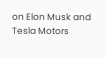on Elon Musk and Tesla Motors